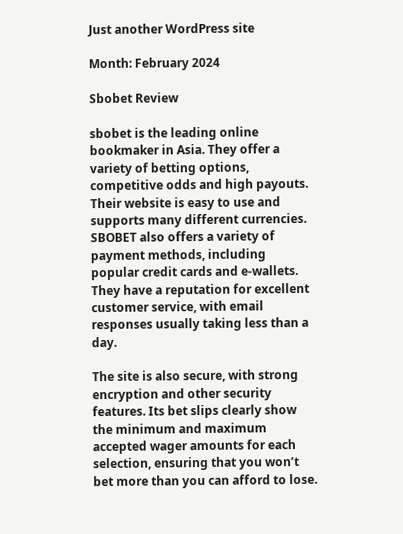Just another WordPress site

Month: February 2024

Sbobet Review

sbobet is the leading online bookmaker in Asia. They offer a variety of betting options, competitive odds and high payouts. Their website is easy to use and supports many different currencies. SBOBET also offers a variety of payment methods, including popular credit cards and e-wallets. They have a reputation for excellent customer service, with email responses usually taking less than a day.

The site is also secure, with strong encryption and other security features. Its bet slips clearly show the minimum and maximum accepted wager amounts for each selection, ensuring that you won’t bet more than you can afford to lose.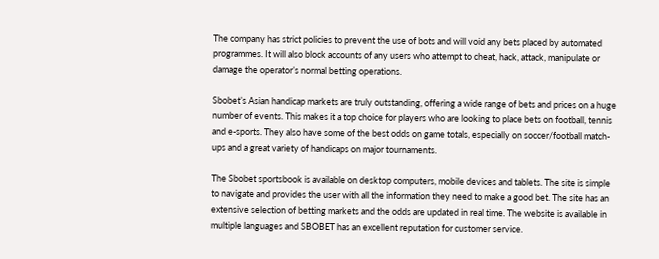The company has strict policies to prevent the use of bots and will void any bets placed by automated programmes. It will also block accounts of any users who attempt to cheat, hack, attack, manipulate or damage the operator’s normal betting operations.

Sbobet’s Asian handicap markets are truly outstanding, offering a wide range of bets and prices on a huge number of events. This makes it a top choice for players who are looking to place bets on football, tennis and e-sports. They also have some of the best odds on game totals, especially on soccer/football match-ups and a great variety of handicaps on major tournaments.

The Sbobet sportsbook is available on desktop computers, mobile devices and tablets. The site is simple to navigate and provides the user with all the information they need to make a good bet. The site has an extensive selection of betting markets and the odds are updated in real time. The website is available in multiple languages and SBOBET has an excellent reputation for customer service.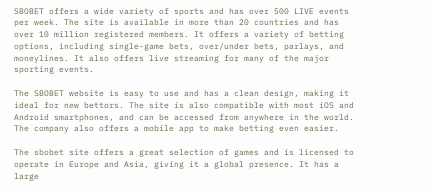SBOBET offers a wide variety of sports and has over 500 LIVE events per week. The site is available in more than 20 countries and has over 10 million registered members. It offers a variety of betting options, including single-game bets, over/under bets, parlays, and moneylines. It also offers live streaming for many of the major sporting events.

The SBOBET website is easy to use and has a clean design, making it ideal for new bettors. The site is also compatible with most iOS and Android smartphones, and can be accessed from anywhere in the world. The company also offers a mobile app to make betting even easier.

The sbobet site offers a great selection of games and is licensed to operate in Europe and Asia, giving it a global presence. It has a large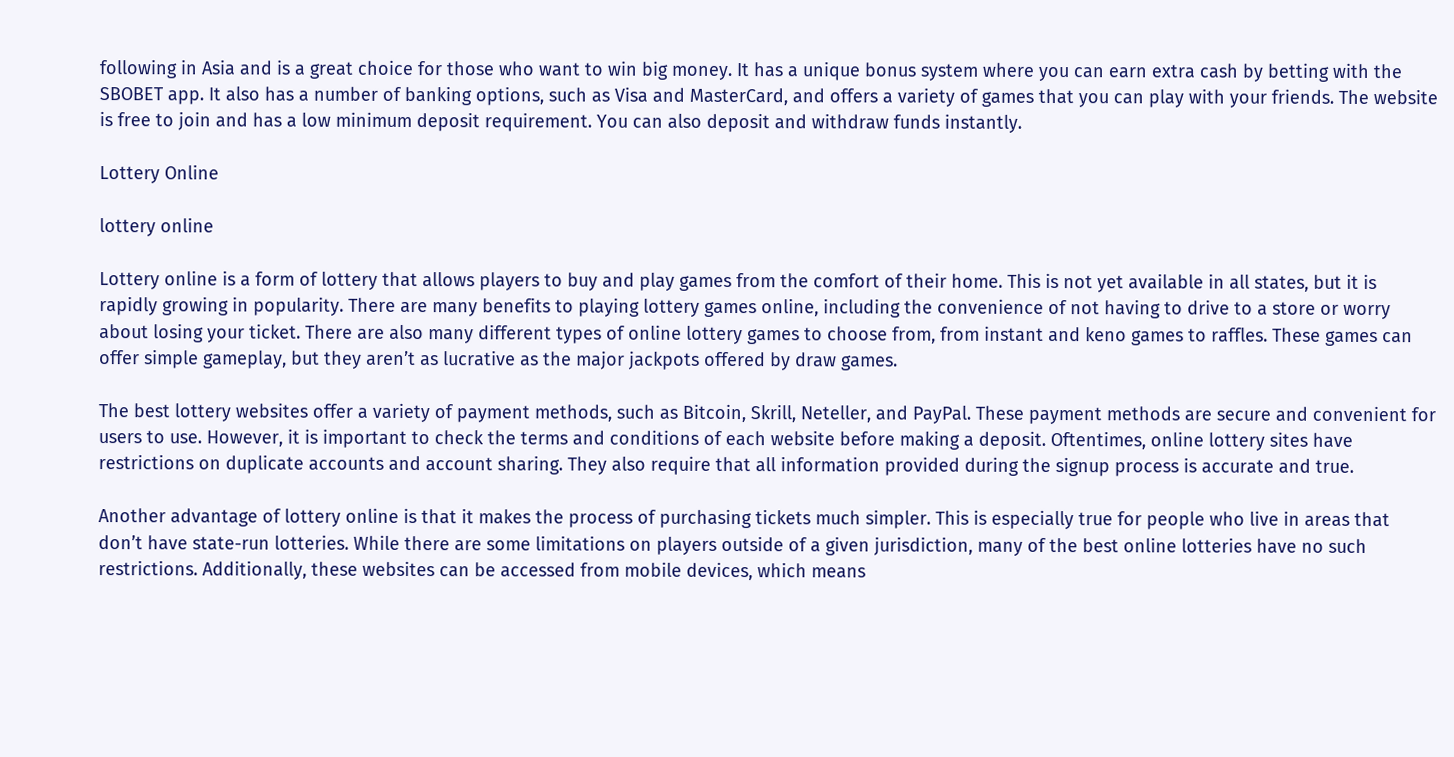following in Asia and is a great choice for those who want to win big money. It has a unique bonus system where you can earn extra cash by betting with the SBOBET app. It also has a number of banking options, such as Visa and MasterCard, and offers a variety of games that you can play with your friends. The website is free to join and has a low minimum deposit requirement. You can also deposit and withdraw funds instantly.

Lottery Online

lottery online

Lottery online is a form of lottery that allows players to buy and play games from the comfort of their home. This is not yet available in all states, but it is rapidly growing in popularity. There are many benefits to playing lottery games online, including the convenience of not having to drive to a store or worry about losing your ticket. There are also many different types of online lottery games to choose from, from instant and keno games to raffles. These games can offer simple gameplay, but they aren’t as lucrative as the major jackpots offered by draw games.

The best lottery websites offer a variety of payment methods, such as Bitcoin, Skrill, Neteller, and PayPal. These payment methods are secure and convenient for users to use. However, it is important to check the terms and conditions of each website before making a deposit. Oftentimes, online lottery sites have restrictions on duplicate accounts and account sharing. They also require that all information provided during the signup process is accurate and true.

Another advantage of lottery online is that it makes the process of purchasing tickets much simpler. This is especially true for people who live in areas that don’t have state-run lotteries. While there are some limitations on players outside of a given jurisdiction, many of the best online lotteries have no such restrictions. Additionally, these websites can be accessed from mobile devices, which means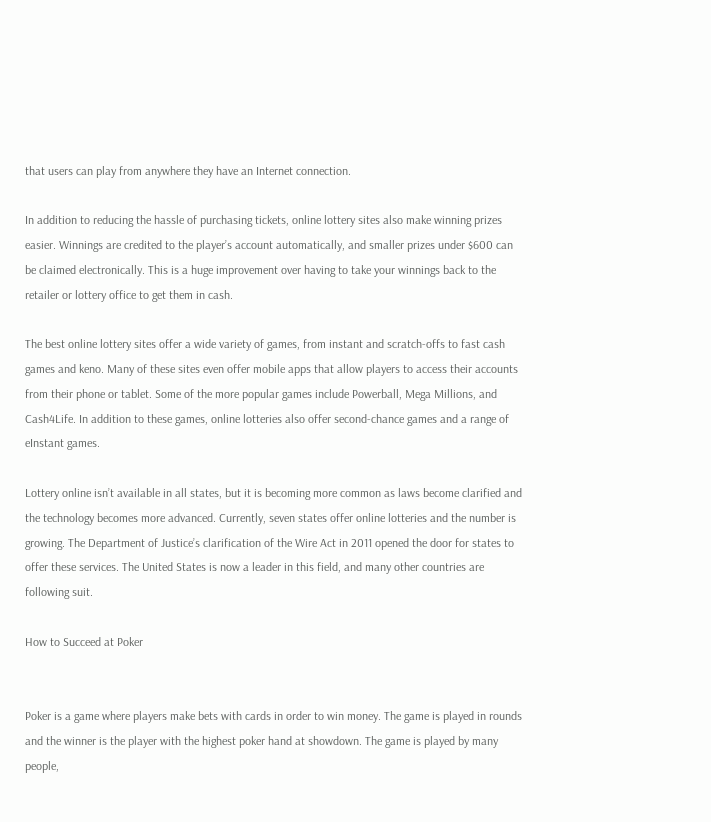that users can play from anywhere they have an Internet connection.

In addition to reducing the hassle of purchasing tickets, online lottery sites also make winning prizes easier. Winnings are credited to the player’s account automatically, and smaller prizes under $600 can be claimed electronically. This is a huge improvement over having to take your winnings back to the retailer or lottery office to get them in cash.

The best online lottery sites offer a wide variety of games, from instant and scratch-offs to fast cash games and keno. Many of these sites even offer mobile apps that allow players to access their accounts from their phone or tablet. Some of the more popular games include Powerball, Mega Millions, and Cash4Life. In addition to these games, online lotteries also offer second-chance games and a range of eInstant games.

Lottery online isn’t available in all states, but it is becoming more common as laws become clarified and the technology becomes more advanced. Currently, seven states offer online lotteries and the number is growing. The Department of Justice’s clarification of the Wire Act in 2011 opened the door for states to offer these services. The United States is now a leader in this field, and many other countries are following suit.

How to Succeed at Poker


Poker is a game where players make bets with cards in order to win money. The game is played in rounds and the winner is the player with the highest poker hand at showdown. The game is played by many people,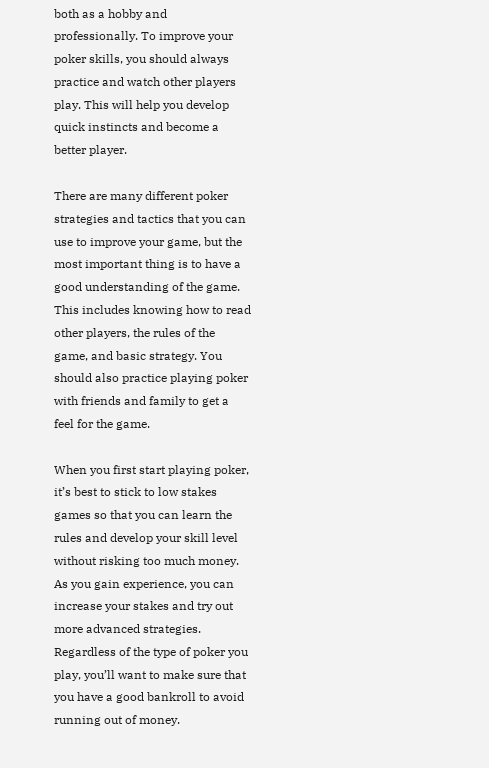both as a hobby and professionally. To improve your poker skills, you should always practice and watch other players play. This will help you develop quick instincts and become a better player.

There are many different poker strategies and tactics that you can use to improve your game, but the most important thing is to have a good understanding of the game. This includes knowing how to read other players, the rules of the game, and basic strategy. You should also practice playing poker with friends and family to get a feel for the game.

When you first start playing poker, it’s best to stick to low stakes games so that you can learn the rules and develop your skill level without risking too much money. As you gain experience, you can increase your stakes and try out more advanced strategies. Regardless of the type of poker you play, you’ll want to make sure that you have a good bankroll to avoid running out of money.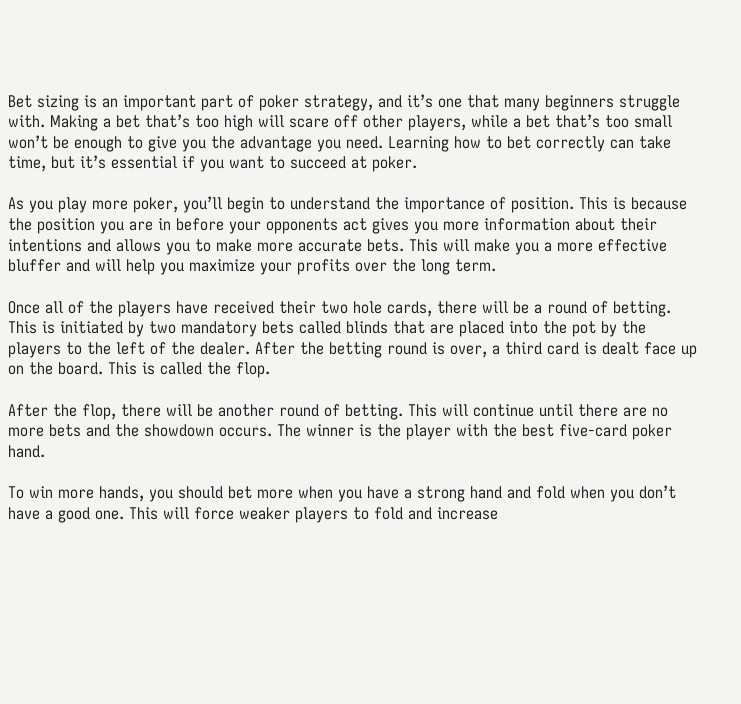Bet sizing is an important part of poker strategy, and it’s one that many beginners struggle with. Making a bet that’s too high will scare off other players, while a bet that’s too small won’t be enough to give you the advantage you need. Learning how to bet correctly can take time, but it’s essential if you want to succeed at poker.

As you play more poker, you’ll begin to understand the importance of position. This is because the position you are in before your opponents act gives you more information about their intentions and allows you to make more accurate bets. This will make you a more effective bluffer and will help you maximize your profits over the long term.

Once all of the players have received their two hole cards, there will be a round of betting. This is initiated by two mandatory bets called blinds that are placed into the pot by the players to the left of the dealer. After the betting round is over, a third card is dealt face up on the board. This is called the flop.

After the flop, there will be another round of betting. This will continue until there are no more bets and the showdown occurs. The winner is the player with the best five-card poker hand.

To win more hands, you should bet more when you have a strong hand and fold when you don’t have a good one. This will force weaker players to fold and increase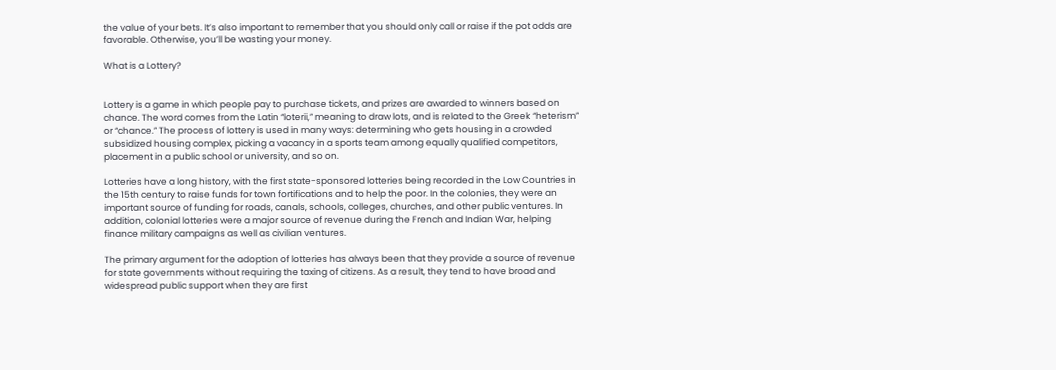the value of your bets. It’s also important to remember that you should only call or raise if the pot odds are favorable. Otherwise, you’ll be wasting your money.

What is a Lottery?


Lottery is a game in which people pay to purchase tickets, and prizes are awarded to winners based on chance. The word comes from the Latin “loterii,” meaning to draw lots, and is related to the Greek “heterism” or “chance.” The process of lottery is used in many ways: determining who gets housing in a crowded subsidized housing complex, picking a vacancy in a sports team among equally qualified competitors, placement in a public school or university, and so on.

Lotteries have a long history, with the first state-sponsored lotteries being recorded in the Low Countries in the 15th century to raise funds for town fortifications and to help the poor. In the colonies, they were an important source of funding for roads, canals, schools, colleges, churches, and other public ventures. In addition, colonial lotteries were a major source of revenue during the French and Indian War, helping finance military campaigns as well as civilian ventures.

The primary argument for the adoption of lotteries has always been that they provide a source of revenue for state governments without requiring the taxing of citizens. As a result, they tend to have broad and widespread public support when they are first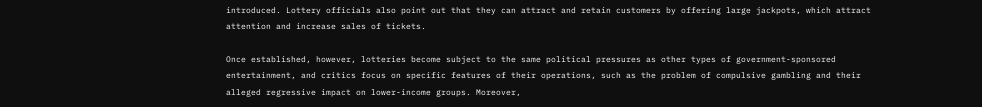introduced. Lottery officials also point out that they can attract and retain customers by offering large jackpots, which attract attention and increase sales of tickets.

Once established, however, lotteries become subject to the same political pressures as other types of government-sponsored entertainment, and critics focus on specific features of their operations, such as the problem of compulsive gambling and their alleged regressive impact on lower-income groups. Moreover,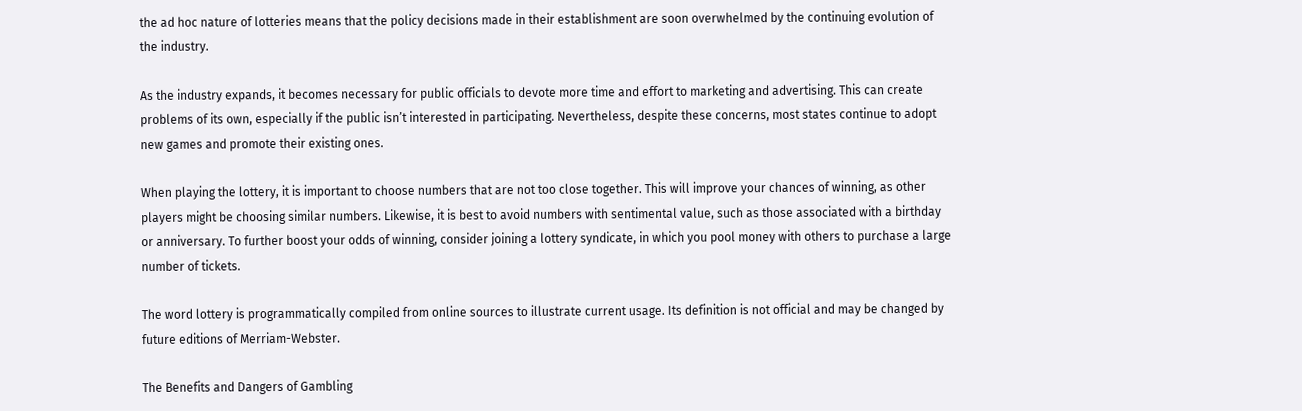the ad hoc nature of lotteries means that the policy decisions made in their establishment are soon overwhelmed by the continuing evolution of the industry.

As the industry expands, it becomes necessary for public officials to devote more time and effort to marketing and advertising. This can create problems of its own, especially if the public isn’t interested in participating. Nevertheless, despite these concerns, most states continue to adopt new games and promote their existing ones.

When playing the lottery, it is important to choose numbers that are not too close together. This will improve your chances of winning, as other players might be choosing similar numbers. Likewise, it is best to avoid numbers with sentimental value, such as those associated with a birthday or anniversary. To further boost your odds of winning, consider joining a lottery syndicate, in which you pool money with others to purchase a large number of tickets.

The word lottery is programmatically compiled from online sources to illustrate current usage. Its definition is not official and may be changed by future editions of Merriam-Webster.

The Benefits and Dangers of Gambling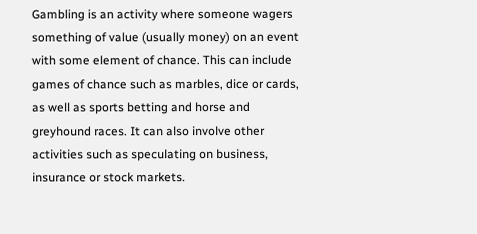Gambling is an activity where someone wagers something of value (usually money) on an event with some element of chance. This can include games of chance such as marbles, dice or cards, as well as sports betting and horse and greyhound races. It can also involve other activities such as speculating on business, insurance or stock markets.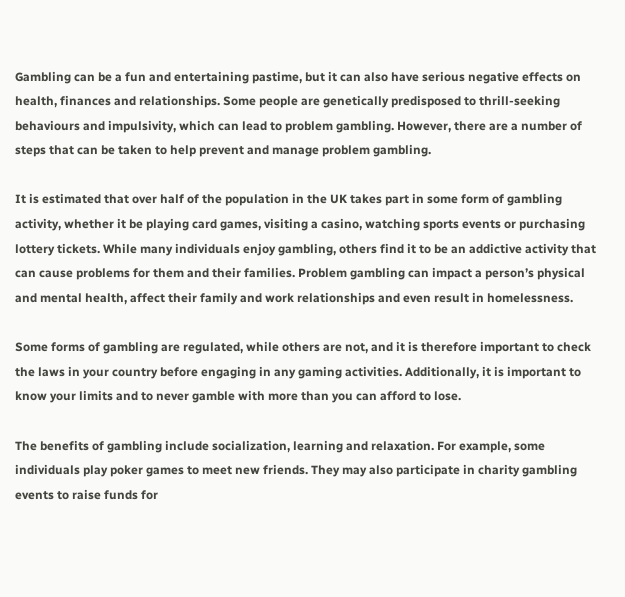Gambling can be a fun and entertaining pastime, but it can also have serious negative effects on health, finances and relationships. Some people are genetically predisposed to thrill-seeking behaviours and impulsivity, which can lead to problem gambling. However, there are a number of steps that can be taken to help prevent and manage problem gambling.

It is estimated that over half of the population in the UK takes part in some form of gambling activity, whether it be playing card games, visiting a casino, watching sports events or purchasing lottery tickets. While many individuals enjoy gambling, others find it to be an addictive activity that can cause problems for them and their families. Problem gambling can impact a person’s physical and mental health, affect their family and work relationships and even result in homelessness.

Some forms of gambling are regulated, while others are not, and it is therefore important to check the laws in your country before engaging in any gaming activities. Additionally, it is important to know your limits and to never gamble with more than you can afford to lose.

The benefits of gambling include socialization, learning and relaxation. For example, some individuals play poker games to meet new friends. They may also participate in charity gambling events to raise funds for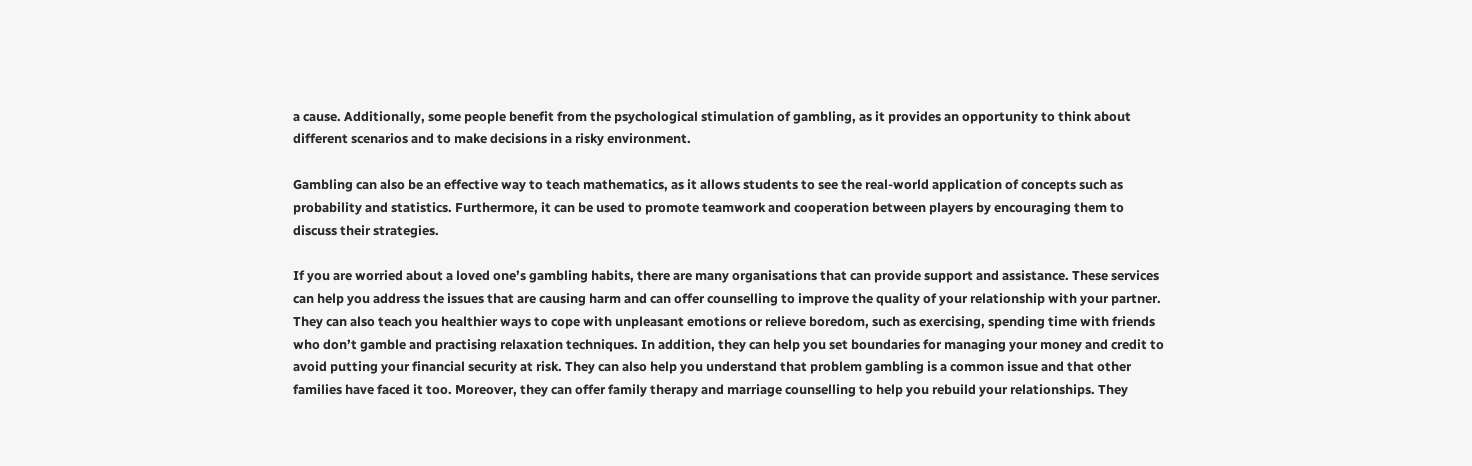a cause. Additionally, some people benefit from the psychological stimulation of gambling, as it provides an opportunity to think about different scenarios and to make decisions in a risky environment.

Gambling can also be an effective way to teach mathematics, as it allows students to see the real-world application of concepts such as probability and statistics. Furthermore, it can be used to promote teamwork and cooperation between players by encouraging them to discuss their strategies.

If you are worried about a loved one’s gambling habits, there are many organisations that can provide support and assistance. These services can help you address the issues that are causing harm and can offer counselling to improve the quality of your relationship with your partner. They can also teach you healthier ways to cope with unpleasant emotions or relieve boredom, such as exercising, spending time with friends who don’t gamble and practising relaxation techniques. In addition, they can help you set boundaries for managing your money and credit to avoid putting your financial security at risk. They can also help you understand that problem gambling is a common issue and that other families have faced it too. Moreover, they can offer family therapy and marriage counselling to help you rebuild your relationships. They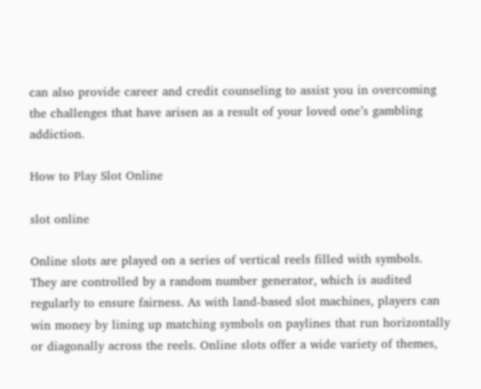can also provide career and credit counseling to assist you in overcoming the challenges that have arisen as a result of your loved one’s gambling addiction.

How to Play Slot Online

slot online

Online slots are played on a series of vertical reels filled with symbols. They are controlled by a random number generator, which is audited regularly to ensure fairness. As with land-based slot machines, players can win money by lining up matching symbols on paylines that run horizontally or diagonally across the reels. Online slots offer a wide variety of themes,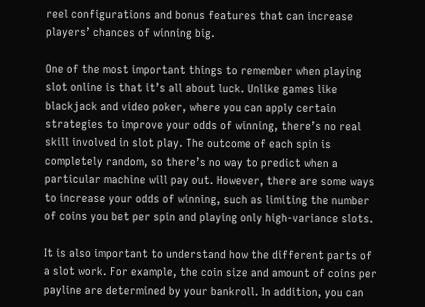reel configurations and bonus features that can increase players’ chances of winning big.

One of the most important things to remember when playing slot online is that it’s all about luck. Unlike games like blackjack and video poker, where you can apply certain strategies to improve your odds of winning, there’s no real skill involved in slot play. The outcome of each spin is completely random, so there’s no way to predict when a particular machine will pay out. However, there are some ways to increase your odds of winning, such as limiting the number of coins you bet per spin and playing only high-variance slots.

It is also important to understand how the different parts of a slot work. For example, the coin size and amount of coins per payline are determined by your bankroll. In addition, you can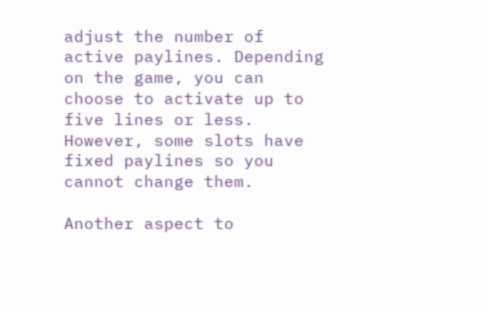adjust the number of active paylines. Depending on the game, you can choose to activate up to five lines or less. However, some slots have fixed paylines so you cannot change them.

Another aspect to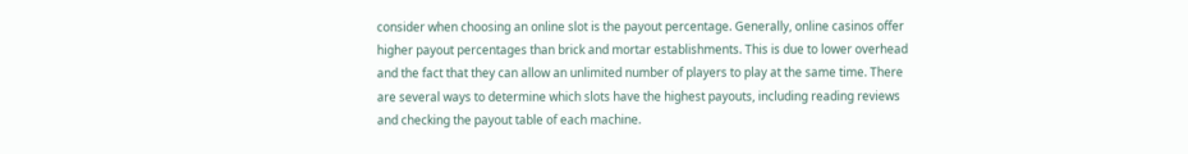consider when choosing an online slot is the payout percentage. Generally, online casinos offer higher payout percentages than brick and mortar establishments. This is due to lower overhead and the fact that they can allow an unlimited number of players to play at the same time. There are several ways to determine which slots have the highest payouts, including reading reviews and checking the payout table of each machine.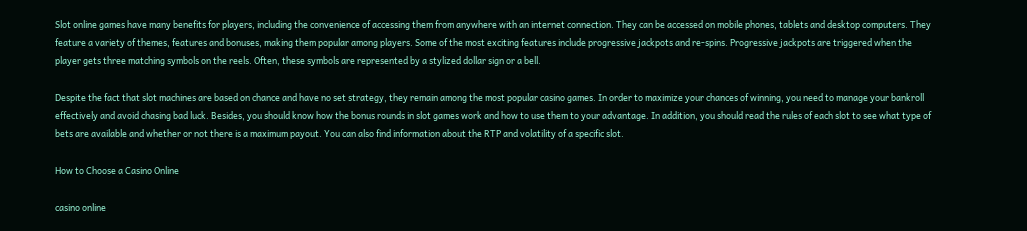Slot online games have many benefits for players, including the convenience of accessing them from anywhere with an internet connection. They can be accessed on mobile phones, tablets and desktop computers. They feature a variety of themes, features and bonuses, making them popular among players. Some of the most exciting features include progressive jackpots and re-spins. Progressive jackpots are triggered when the player gets three matching symbols on the reels. Often, these symbols are represented by a stylized dollar sign or a bell.

Despite the fact that slot machines are based on chance and have no set strategy, they remain among the most popular casino games. In order to maximize your chances of winning, you need to manage your bankroll effectively and avoid chasing bad luck. Besides, you should know how the bonus rounds in slot games work and how to use them to your advantage. In addition, you should read the rules of each slot to see what type of bets are available and whether or not there is a maximum payout. You can also find information about the RTP and volatility of a specific slot.

How to Choose a Casino Online

casino online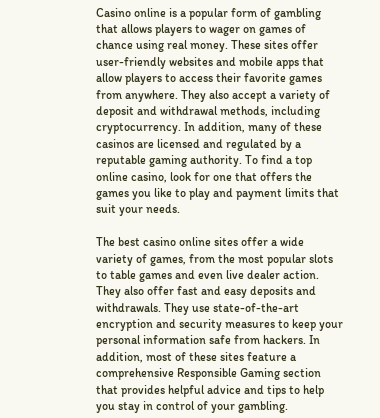Casino online is a popular form of gambling that allows players to wager on games of chance using real money. These sites offer user-friendly websites and mobile apps that allow players to access their favorite games from anywhere. They also accept a variety of deposit and withdrawal methods, including cryptocurrency. In addition, many of these casinos are licensed and regulated by a reputable gaming authority. To find a top online casino, look for one that offers the games you like to play and payment limits that suit your needs.

The best casino online sites offer a wide variety of games, from the most popular slots to table games and even live dealer action. They also offer fast and easy deposits and withdrawals. They use state-of-the-art encryption and security measures to keep your personal information safe from hackers. In addition, most of these sites feature a comprehensive Responsible Gaming section that provides helpful advice and tips to help you stay in control of your gambling.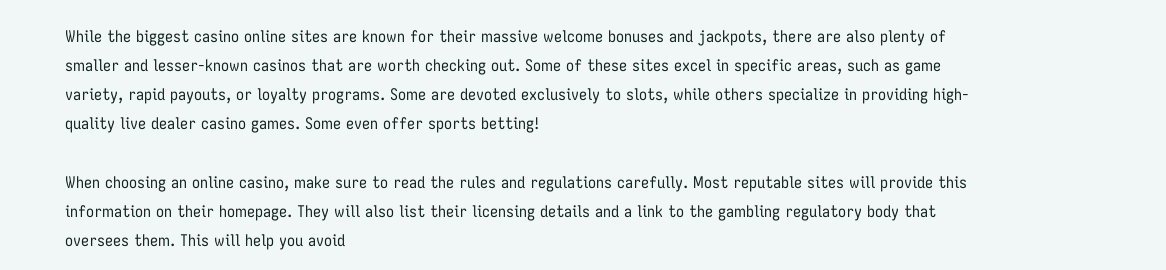While the biggest casino online sites are known for their massive welcome bonuses and jackpots, there are also plenty of smaller and lesser-known casinos that are worth checking out. Some of these sites excel in specific areas, such as game variety, rapid payouts, or loyalty programs. Some are devoted exclusively to slots, while others specialize in providing high-quality live dealer casino games. Some even offer sports betting!

When choosing an online casino, make sure to read the rules and regulations carefully. Most reputable sites will provide this information on their homepage. They will also list their licensing details and a link to the gambling regulatory body that oversees them. This will help you avoid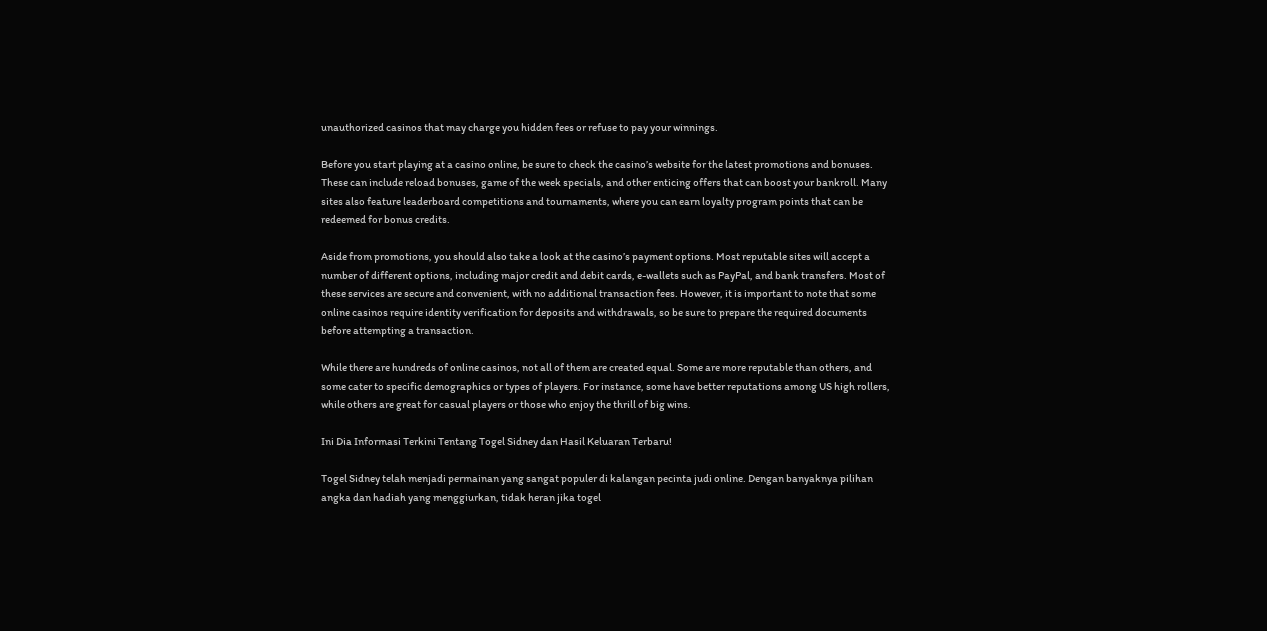unauthorized casinos that may charge you hidden fees or refuse to pay your winnings.

Before you start playing at a casino online, be sure to check the casino’s website for the latest promotions and bonuses. These can include reload bonuses, game of the week specials, and other enticing offers that can boost your bankroll. Many sites also feature leaderboard competitions and tournaments, where you can earn loyalty program points that can be redeemed for bonus credits.

Aside from promotions, you should also take a look at the casino’s payment options. Most reputable sites will accept a number of different options, including major credit and debit cards, e-wallets such as PayPal, and bank transfers. Most of these services are secure and convenient, with no additional transaction fees. However, it is important to note that some online casinos require identity verification for deposits and withdrawals, so be sure to prepare the required documents before attempting a transaction.

While there are hundreds of online casinos, not all of them are created equal. Some are more reputable than others, and some cater to specific demographics or types of players. For instance, some have better reputations among US high rollers, while others are great for casual players or those who enjoy the thrill of big wins.

Ini Dia Informasi Terkini Tentang Togel Sidney dan Hasil Keluaran Terbaru!

Togel Sidney telah menjadi permainan yang sangat populer di kalangan pecinta judi online. Dengan banyaknya pilihan angka dan hadiah yang menggiurkan, tidak heran jika togel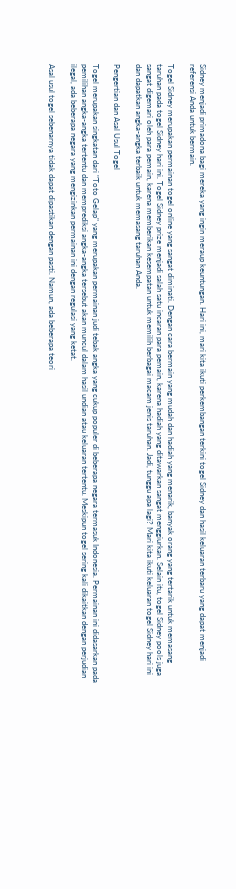Sidney menjadi primadona bagi mereka yang ingin meraup keuntungan. Hari ini, mari kita ikuti perkembangan terkini togel Sidney dan hasil keluaran terbaru yang dapat menjadi referensi Anda untuk bermain.

Togel Sidney merupakan permainan togel online yang sangat diminati. Dengan cara bermain yang mudah dan hadiah yang menarik, banyak orang yang tertarik untuk memasang taruhan pada togel Sidney hari ini. Togel Sidney prize menjadi salah satu incaran para pemain, karena hadiah yang ditawarkan sangat menggiurkan. Selain itu, togel Sidney pools juga sangat digemari oleh para pemain, karena memberikan kesempatan untuk memilih berbagai macam jenis taruhan. Jadi, tunggu apa lagi? Mari kita ikuti keluaran togel Sidney hari ini dan dapatkan angka-angka terbaik untuk memasang taruhan Anda.

Pengertian dan Asal Usul Togel

Togel merupakan singkatan dari "Toto Gelap" yang merupakan permainan judi tebak angka yang cukup populer di beberapa negara termasuk Indonesia. Permainan ini didasarkan pada pemilihan angka-angka tertentu dan memprediksi angka-angka tersebut akan muncul dalam hasil undian atau keluaran tertentu. Meskipun togel sering kali dikaitkan dengan perjudian ilegal, ada beberapa negara yang mengizinkan permainan ini dengan regulasi yang ketat.

Asal usul togel sebenarnya tidak dapat dipastikan dengan pasti. Namun, ada beberapa teori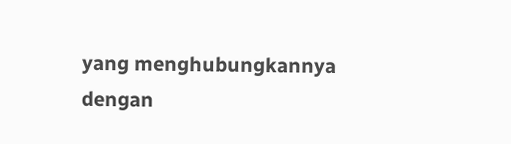yang menghubungkannya dengan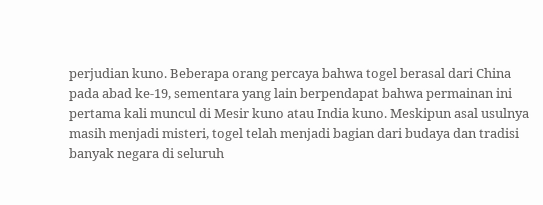perjudian kuno. Beberapa orang percaya bahwa togel berasal dari China pada abad ke-19, sementara yang lain berpendapat bahwa permainan ini pertama kali muncul di Mesir kuno atau India kuno. Meskipun asal usulnya masih menjadi misteri, togel telah menjadi bagian dari budaya dan tradisi banyak negara di seluruh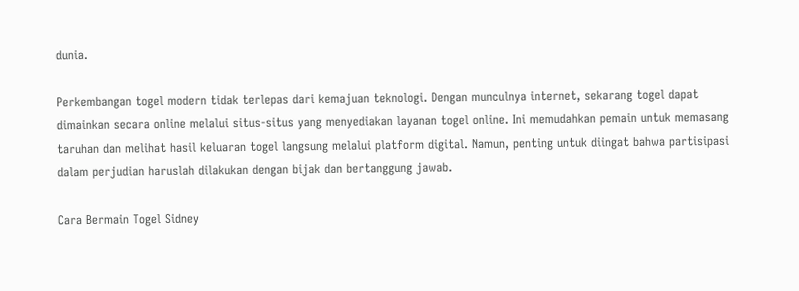dunia.

Perkembangan togel modern tidak terlepas dari kemajuan teknologi. Dengan munculnya internet, sekarang togel dapat dimainkan secara online melalui situs-situs yang menyediakan layanan togel online. Ini memudahkan pemain untuk memasang taruhan dan melihat hasil keluaran togel langsung melalui platform digital. Namun, penting untuk diingat bahwa partisipasi dalam perjudian haruslah dilakukan dengan bijak dan bertanggung jawab.

Cara Bermain Togel Sidney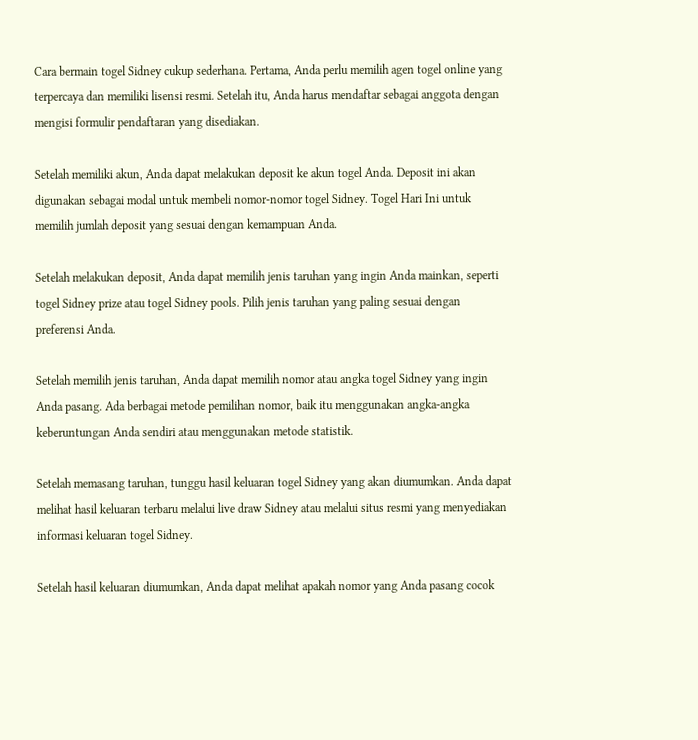Cara bermain togel Sidney cukup sederhana. Pertama, Anda perlu memilih agen togel online yang terpercaya dan memiliki lisensi resmi. Setelah itu, Anda harus mendaftar sebagai anggota dengan mengisi formulir pendaftaran yang disediakan.

Setelah memiliki akun, Anda dapat melakukan deposit ke akun togel Anda. Deposit ini akan digunakan sebagai modal untuk membeli nomor-nomor togel Sidney. Togel Hari Ini untuk memilih jumlah deposit yang sesuai dengan kemampuan Anda.

Setelah melakukan deposit, Anda dapat memilih jenis taruhan yang ingin Anda mainkan, seperti togel Sidney prize atau togel Sidney pools. Pilih jenis taruhan yang paling sesuai dengan preferensi Anda.

Setelah memilih jenis taruhan, Anda dapat memilih nomor atau angka togel Sidney yang ingin Anda pasang. Ada berbagai metode pemilihan nomor, baik itu menggunakan angka-angka keberuntungan Anda sendiri atau menggunakan metode statistik.

Setelah memasang taruhan, tunggu hasil keluaran togel Sidney yang akan diumumkan. Anda dapat melihat hasil keluaran terbaru melalui live draw Sidney atau melalui situs resmi yang menyediakan informasi keluaran togel Sidney.

Setelah hasil keluaran diumumkan, Anda dapat melihat apakah nomor yang Anda pasang cocok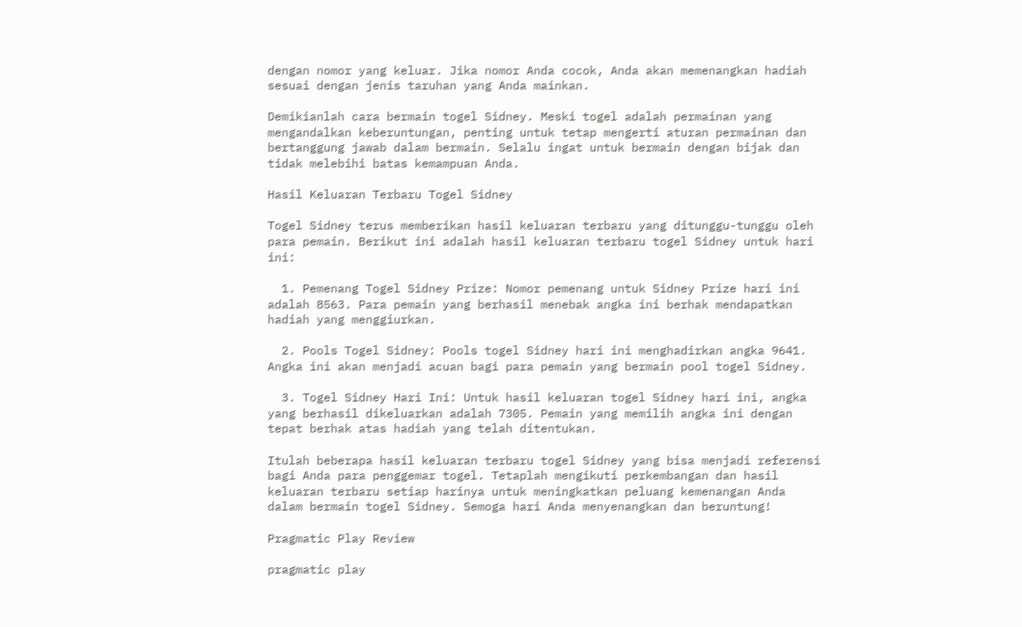dengan nomor yang keluar. Jika nomor Anda cocok, Anda akan memenangkan hadiah sesuai dengan jenis taruhan yang Anda mainkan.

Demikianlah cara bermain togel Sidney. Meski togel adalah permainan yang mengandalkan keberuntungan, penting untuk tetap mengerti aturan permainan dan bertanggung jawab dalam bermain. Selalu ingat untuk bermain dengan bijak dan tidak melebihi batas kemampuan Anda.

Hasil Keluaran Terbaru Togel Sidney

Togel Sidney terus memberikan hasil keluaran terbaru yang ditunggu-tunggu oleh para pemain. Berikut ini adalah hasil keluaran terbaru togel Sidney untuk hari ini:

  1. Pemenang Togel Sidney Prize: Nomor pemenang untuk Sidney Prize hari ini adalah 8563. Para pemain yang berhasil menebak angka ini berhak mendapatkan hadiah yang menggiurkan.

  2. Pools Togel Sidney: Pools togel Sidney hari ini menghadirkan angka 9641. Angka ini akan menjadi acuan bagi para pemain yang bermain pool togel Sidney.

  3. Togel Sidney Hari Ini: Untuk hasil keluaran togel Sidney hari ini, angka yang berhasil dikeluarkan adalah 7305. Pemain yang memilih angka ini dengan tepat berhak atas hadiah yang telah ditentukan.

Itulah beberapa hasil keluaran terbaru togel Sidney yang bisa menjadi referensi bagi Anda para penggemar togel. Tetaplah mengikuti perkembangan dan hasil keluaran terbaru setiap harinya untuk meningkatkan peluang kemenangan Anda dalam bermain togel Sidney. Semoga hari Anda menyenangkan dan beruntung!

Pragmatic Play Review

pragmatic play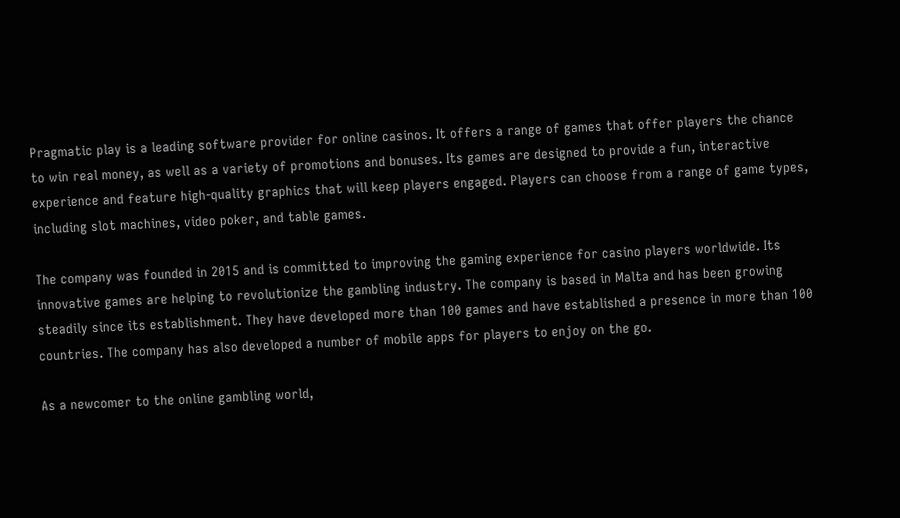Pragmatic play is a leading software provider for online casinos. It offers a range of games that offer players the chance to win real money, as well as a variety of promotions and bonuses. Its games are designed to provide a fun, interactive experience and feature high-quality graphics that will keep players engaged. Players can choose from a range of game types, including slot machines, video poker, and table games.

The company was founded in 2015 and is committed to improving the gaming experience for casino players worldwide. Its innovative games are helping to revolutionize the gambling industry. The company is based in Malta and has been growing steadily since its establishment. They have developed more than 100 games and have established a presence in more than 100 countries. The company has also developed a number of mobile apps for players to enjoy on the go.

As a newcomer to the online gambling world,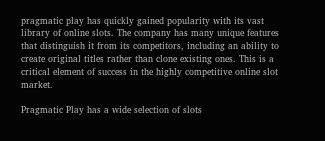pragmatic play has quickly gained popularity with its vast library of online slots. The company has many unique features that distinguish it from its competitors, including an ability to create original titles rather than clone existing ones. This is a critical element of success in the highly competitive online slot market.

Pragmatic Play has a wide selection of slots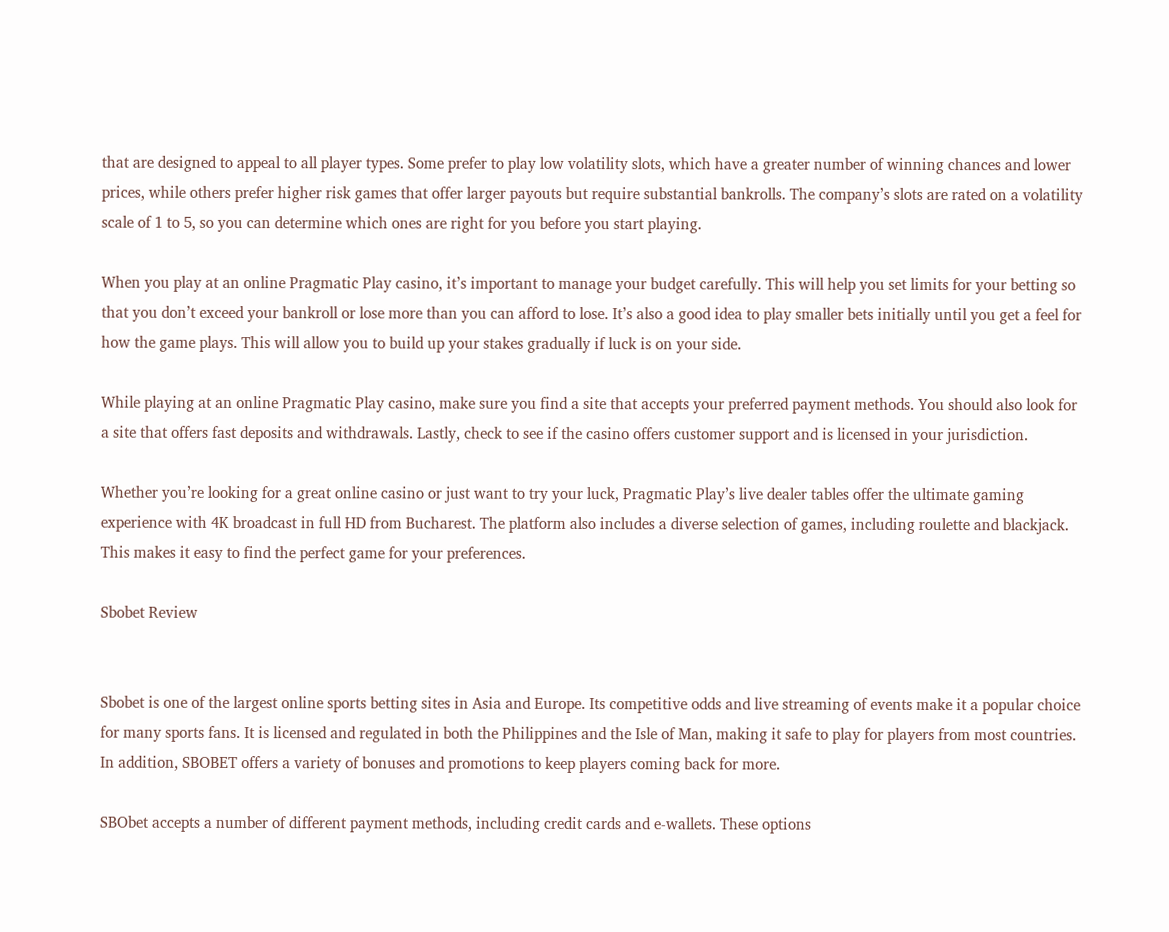that are designed to appeal to all player types. Some prefer to play low volatility slots, which have a greater number of winning chances and lower prices, while others prefer higher risk games that offer larger payouts but require substantial bankrolls. The company’s slots are rated on a volatility scale of 1 to 5, so you can determine which ones are right for you before you start playing.

When you play at an online Pragmatic Play casino, it’s important to manage your budget carefully. This will help you set limits for your betting so that you don’t exceed your bankroll or lose more than you can afford to lose. It’s also a good idea to play smaller bets initially until you get a feel for how the game plays. This will allow you to build up your stakes gradually if luck is on your side.

While playing at an online Pragmatic Play casino, make sure you find a site that accepts your preferred payment methods. You should also look for a site that offers fast deposits and withdrawals. Lastly, check to see if the casino offers customer support and is licensed in your jurisdiction.

Whether you’re looking for a great online casino or just want to try your luck, Pragmatic Play’s live dealer tables offer the ultimate gaming experience with 4K broadcast in full HD from Bucharest. The platform also includes a diverse selection of games, including roulette and blackjack. This makes it easy to find the perfect game for your preferences.

Sbobet Review


Sbobet is one of the largest online sports betting sites in Asia and Europe. Its competitive odds and live streaming of events make it a popular choice for many sports fans. It is licensed and regulated in both the Philippines and the Isle of Man, making it safe to play for players from most countries. In addition, SBOBET offers a variety of bonuses and promotions to keep players coming back for more.

SBObet accepts a number of different payment methods, including credit cards and e-wallets. These options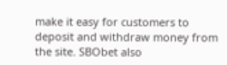make it easy for customers to deposit and withdraw money from the site. SBObet also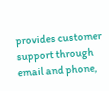provides customer support through email and phone,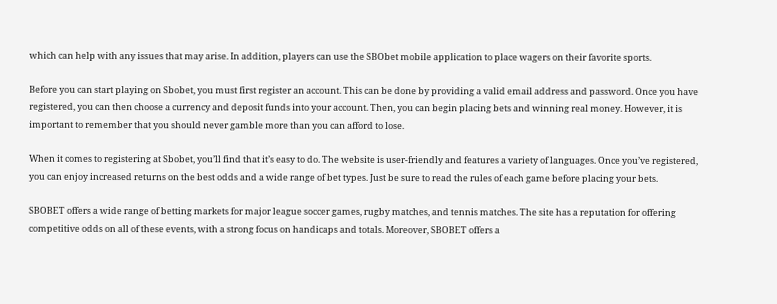which can help with any issues that may arise. In addition, players can use the SBObet mobile application to place wagers on their favorite sports.

Before you can start playing on Sbobet, you must first register an account. This can be done by providing a valid email address and password. Once you have registered, you can then choose a currency and deposit funds into your account. Then, you can begin placing bets and winning real money. However, it is important to remember that you should never gamble more than you can afford to lose.

When it comes to registering at Sbobet, you’ll find that it’s easy to do. The website is user-friendly and features a variety of languages. Once you’ve registered, you can enjoy increased returns on the best odds and a wide range of bet types. Just be sure to read the rules of each game before placing your bets.

SBOBET offers a wide range of betting markets for major league soccer games, rugby matches, and tennis matches. The site has a reputation for offering competitive odds on all of these events, with a strong focus on handicaps and totals. Moreover, SBOBET offers a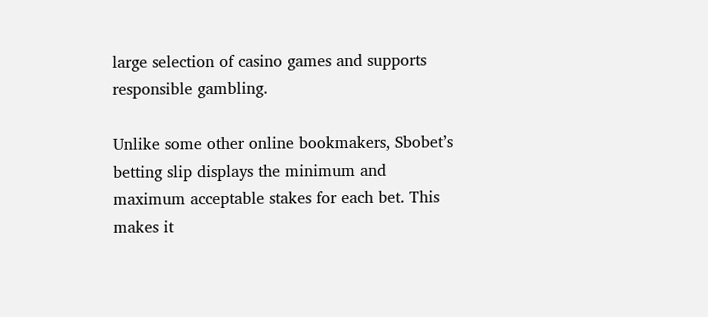large selection of casino games and supports responsible gambling.

Unlike some other online bookmakers, Sbobet’s betting slip displays the minimum and maximum acceptable stakes for each bet. This makes it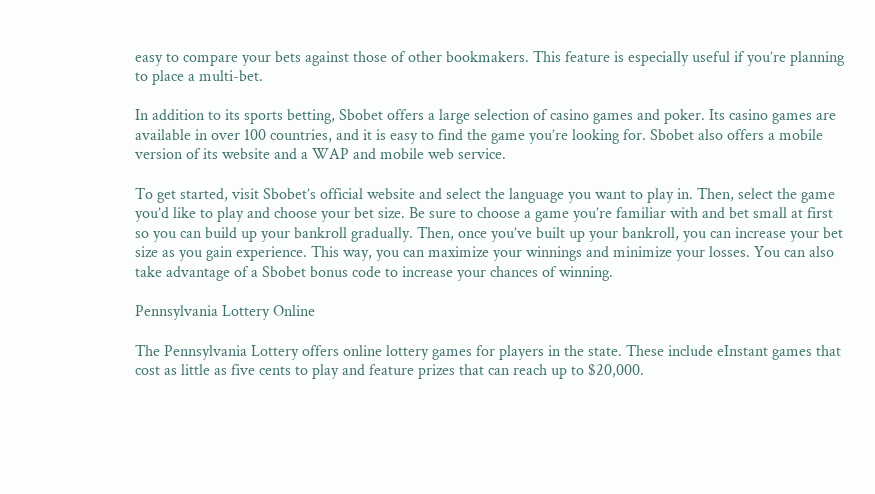easy to compare your bets against those of other bookmakers. This feature is especially useful if you’re planning to place a multi-bet.

In addition to its sports betting, Sbobet offers a large selection of casino games and poker. Its casino games are available in over 100 countries, and it is easy to find the game you’re looking for. Sbobet also offers a mobile version of its website and a WAP and mobile web service.

To get started, visit Sbobet’s official website and select the language you want to play in. Then, select the game you’d like to play and choose your bet size. Be sure to choose a game you’re familiar with and bet small at first so you can build up your bankroll gradually. Then, once you’ve built up your bankroll, you can increase your bet size as you gain experience. This way, you can maximize your winnings and minimize your losses. You can also take advantage of a Sbobet bonus code to increase your chances of winning.

Pennsylvania Lottery Online

The Pennsylvania Lottery offers online lottery games for players in the state. These include eInstant games that cost as little as five cents to play and feature prizes that can reach up to $20,000.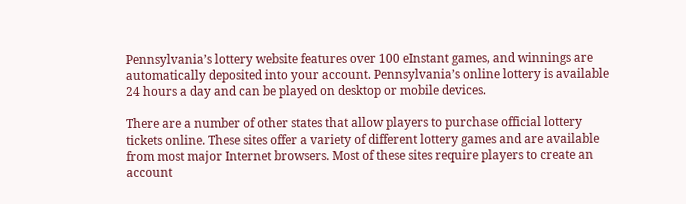Pennsylvania’s lottery website features over 100 eInstant games, and winnings are automatically deposited into your account. Pennsylvania’s online lottery is available 24 hours a day and can be played on desktop or mobile devices.

There are a number of other states that allow players to purchase official lottery tickets online. These sites offer a variety of different lottery games and are available from most major Internet browsers. Most of these sites require players to create an account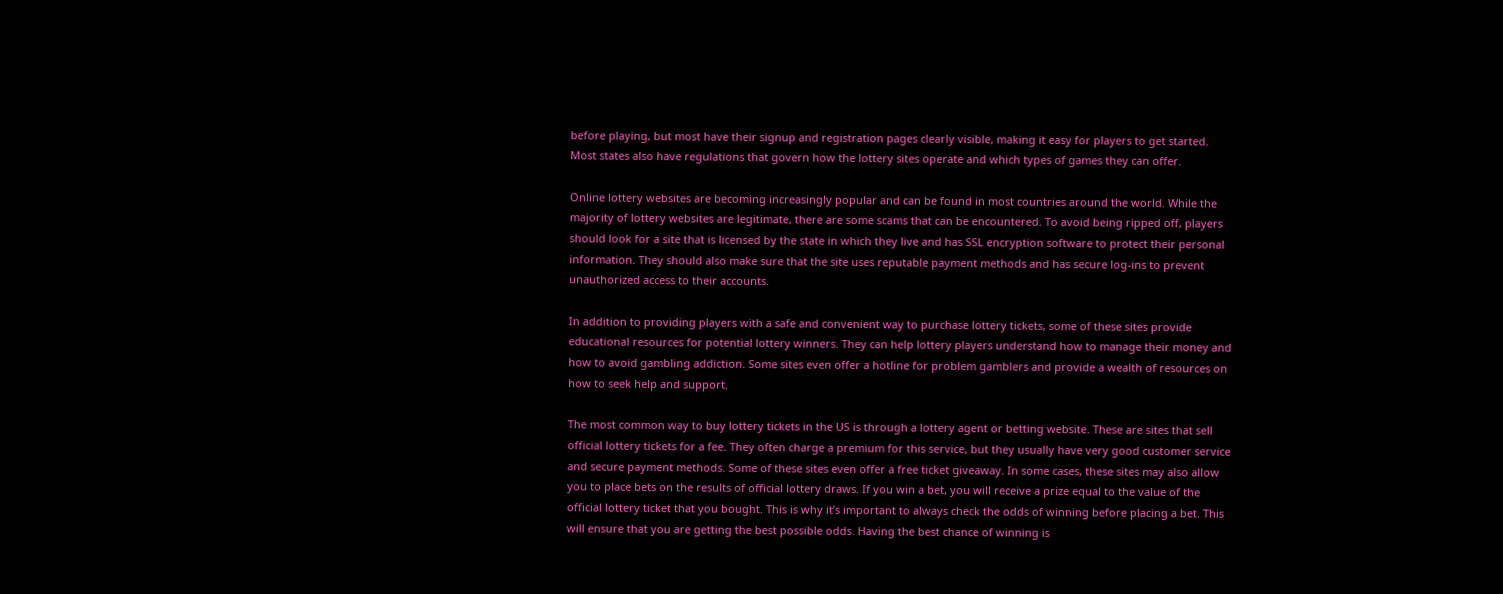before playing, but most have their signup and registration pages clearly visible, making it easy for players to get started. Most states also have regulations that govern how the lottery sites operate and which types of games they can offer.

Online lottery websites are becoming increasingly popular and can be found in most countries around the world. While the majority of lottery websites are legitimate, there are some scams that can be encountered. To avoid being ripped off, players should look for a site that is licensed by the state in which they live and has SSL encryption software to protect their personal information. They should also make sure that the site uses reputable payment methods and has secure log-ins to prevent unauthorized access to their accounts.

In addition to providing players with a safe and convenient way to purchase lottery tickets, some of these sites provide educational resources for potential lottery winners. They can help lottery players understand how to manage their money and how to avoid gambling addiction. Some sites even offer a hotline for problem gamblers and provide a wealth of resources on how to seek help and support.

The most common way to buy lottery tickets in the US is through a lottery agent or betting website. These are sites that sell official lottery tickets for a fee. They often charge a premium for this service, but they usually have very good customer service and secure payment methods. Some of these sites even offer a free ticket giveaway. In some cases, these sites may also allow you to place bets on the results of official lottery draws. If you win a bet, you will receive a prize equal to the value of the official lottery ticket that you bought. This is why it’s important to always check the odds of winning before placing a bet. This will ensure that you are getting the best possible odds. Having the best chance of winning is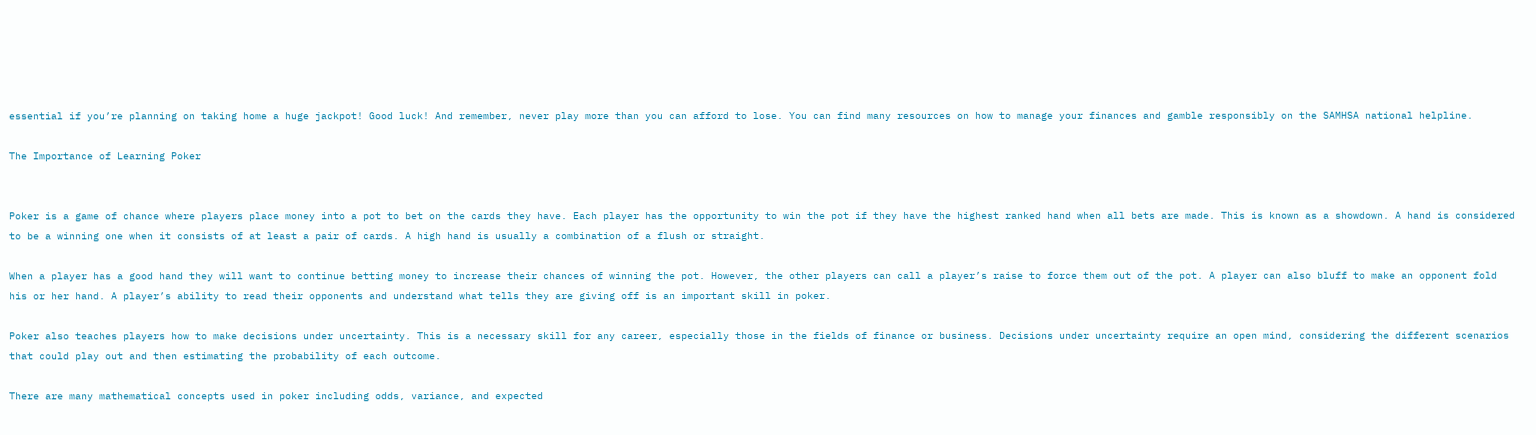essential if you’re planning on taking home a huge jackpot! Good luck! And remember, never play more than you can afford to lose. You can find many resources on how to manage your finances and gamble responsibly on the SAMHSA national helpline.

The Importance of Learning Poker


Poker is a game of chance where players place money into a pot to bet on the cards they have. Each player has the opportunity to win the pot if they have the highest ranked hand when all bets are made. This is known as a showdown. A hand is considered to be a winning one when it consists of at least a pair of cards. A high hand is usually a combination of a flush or straight.

When a player has a good hand they will want to continue betting money to increase their chances of winning the pot. However, the other players can call a player’s raise to force them out of the pot. A player can also bluff to make an opponent fold his or her hand. A player’s ability to read their opponents and understand what tells they are giving off is an important skill in poker.

Poker also teaches players how to make decisions under uncertainty. This is a necessary skill for any career, especially those in the fields of finance or business. Decisions under uncertainty require an open mind, considering the different scenarios that could play out and then estimating the probability of each outcome.

There are many mathematical concepts used in poker including odds, variance, and expected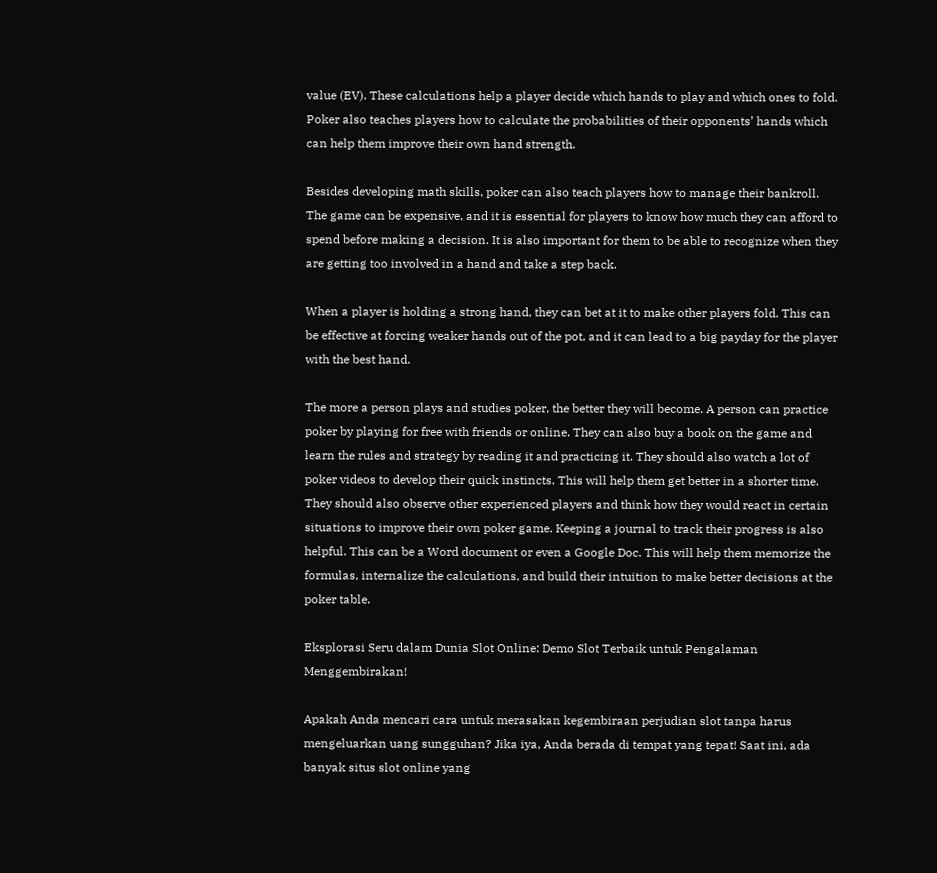value (EV). These calculations help a player decide which hands to play and which ones to fold. Poker also teaches players how to calculate the probabilities of their opponents’ hands which can help them improve their own hand strength.

Besides developing math skills, poker can also teach players how to manage their bankroll. The game can be expensive, and it is essential for players to know how much they can afford to spend before making a decision. It is also important for them to be able to recognize when they are getting too involved in a hand and take a step back.

When a player is holding a strong hand, they can bet at it to make other players fold. This can be effective at forcing weaker hands out of the pot, and it can lead to a big payday for the player with the best hand.

The more a person plays and studies poker, the better they will become. A person can practice poker by playing for free with friends or online. They can also buy a book on the game and learn the rules and strategy by reading it and practicing it. They should also watch a lot of poker videos to develop their quick instincts. This will help them get better in a shorter time. They should also observe other experienced players and think how they would react in certain situations to improve their own poker game. Keeping a journal to track their progress is also helpful. This can be a Word document or even a Google Doc. This will help them memorize the formulas, internalize the calculations, and build their intuition to make better decisions at the poker table.

Eksplorasi Seru dalam Dunia Slot Online: Demo Slot Terbaik untuk Pengalaman Menggembirakan!

Apakah Anda mencari cara untuk merasakan kegembiraan perjudian slot tanpa harus mengeluarkan uang sungguhan? Jika iya, Anda berada di tempat yang tepat! Saat ini, ada banyak situs slot online yang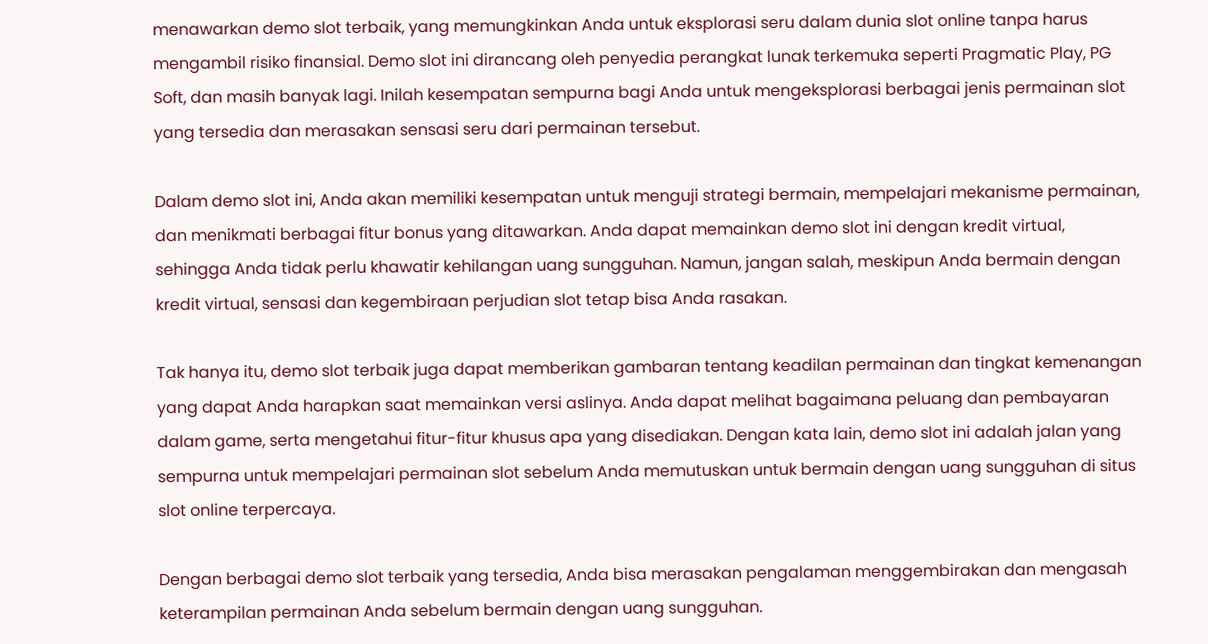menawarkan demo slot terbaik, yang memungkinkan Anda untuk eksplorasi seru dalam dunia slot online tanpa harus mengambil risiko finansial. Demo slot ini dirancang oleh penyedia perangkat lunak terkemuka seperti Pragmatic Play, PG Soft, dan masih banyak lagi. Inilah kesempatan sempurna bagi Anda untuk mengeksplorasi berbagai jenis permainan slot yang tersedia dan merasakan sensasi seru dari permainan tersebut.

Dalam demo slot ini, Anda akan memiliki kesempatan untuk menguji strategi bermain, mempelajari mekanisme permainan, dan menikmati berbagai fitur bonus yang ditawarkan. Anda dapat memainkan demo slot ini dengan kredit virtual, sehingga Anda tidak perlu khawatir kehilangan uang sungguhan. Namun, jangan salah, meskipun Anda bermain dengan kredit virtual, sensasi dan kegembiraan perjudian slot tetap bisa Anda rasakan.

Tak hanya itu, demo slot terbaik juga dapat memberikan gambaran tentang keadilan permainan dan tingkat kemenangan yang dapat Anda harapkan saat memainkan versi aslinya. Anda dapat melihat bagaimana peluang dan pembayaran dalam game, serta mengetahui fitur-fitur khusus apa yang disediakan. Dengan kata lain, demo slot ini adalah jalan yang sempurna untuk mempelajari permainan slot sebelum Anda memutuskan untuk bermain dengan uang sungguhan di situs slot online terpercaya.

Dengan berbagai demo slot terbaik yang tersedia, Anda bisa merasakan pengalaman menggembirakan dan mengasah keterampilan permainan Anda sebelum bermain dengan uang sungguhan.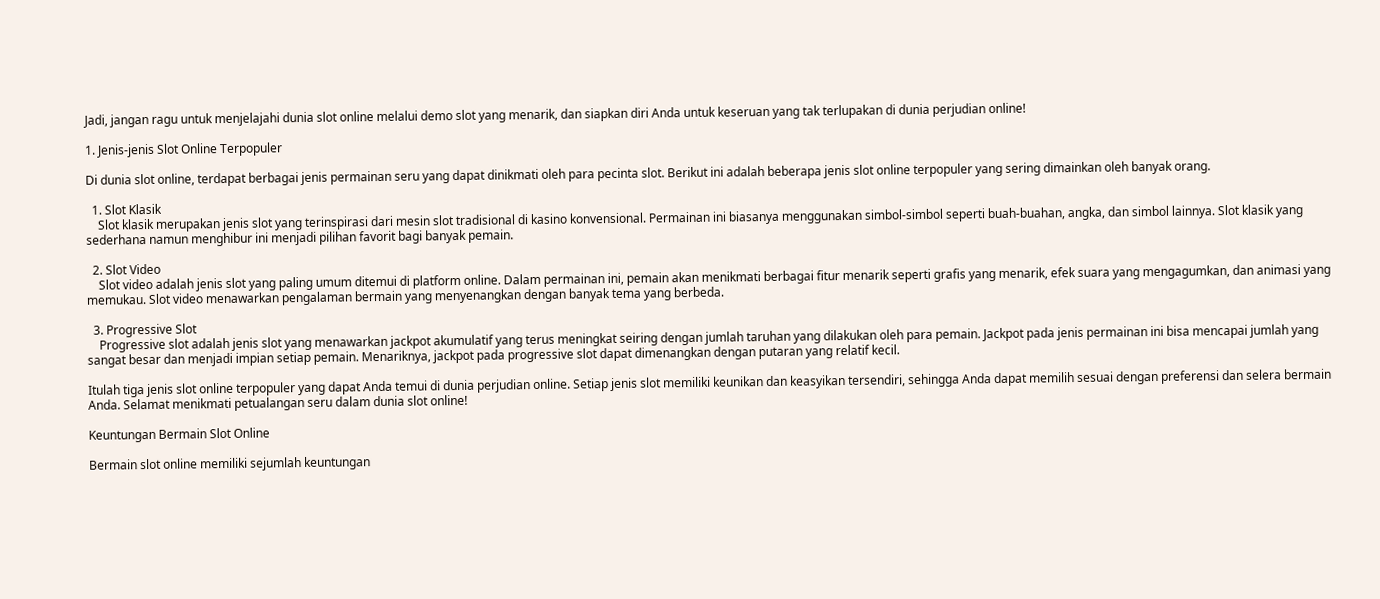Jadi, jangan ragu untuk menjelajahi dunia slot online melalui demo slot yang menarik, dan siapkan diri Anda untuk keseruan yang tak terlupakan di dunia perjudian online!

1. Jenis-jenis Slot Online Terpopuler

Di dunia slot online, terdapat berbagai jenis permainan seru yang dapat dinikmati oleh para pecinta slot. Berikut ini adalah beberapa jenis slot online terpopuler yang sering dimainkan oleh banyak orang.

  1. Slot Klasik
    Slot klasik merupakan jenis slot yang terinspirasi dari mesin slot tradisional di kasino konvensional. Permainan ini biasanya menggunakan simbol-simbol seperti buah-buahan, angka, dan simbol lainnya. Slot klasik yang sederhana namun menghibur ini menjadi pilihan favorit bagi banyak pemain.

  2. Slot Video
    Slot video adalah jenis slot yang paling umum ditemui di platform online. Dalam permainan ini, pemain akan menikmati berbagai fitur menarik seperti grafis yang menarik, efek suara yang mengagumkan, dan animasi yang memukau. Slot video menawarkan pengalaman bermain yang menyenangkan dengan banyak tema yang berbeda.

  3. Progressive Slot
    Progressive slot adalah jenis slot yang menawarkan jackpot akumulatif yang terus meningkat seiring dengan jumlah taruhan yang dilakukan oleh para pemain. Jackpot pada jenis permainan ini bisa mencapai jumlah yang sangat besar dan menjadi impian setiap pemain. Menariknya, jackpot pada progressive slot dapat dimenangkan dengan putaran yang relatif kecil.

Itulah tiga jenis slot online terpopuler yang dapat Anda temui di dunia perjudian online. Setiap jenis slot memiliki keunikan dan keasyikan tersendiri, sehingga Anda dapat memilih sesuai dengan preferensi dan selera bermain Anda. Selamat menikmati petualangan seru dalam dunia slot online!

Keuntungan Bermain Slot Online

Bermain slot online memiliki sejumlah keuntungan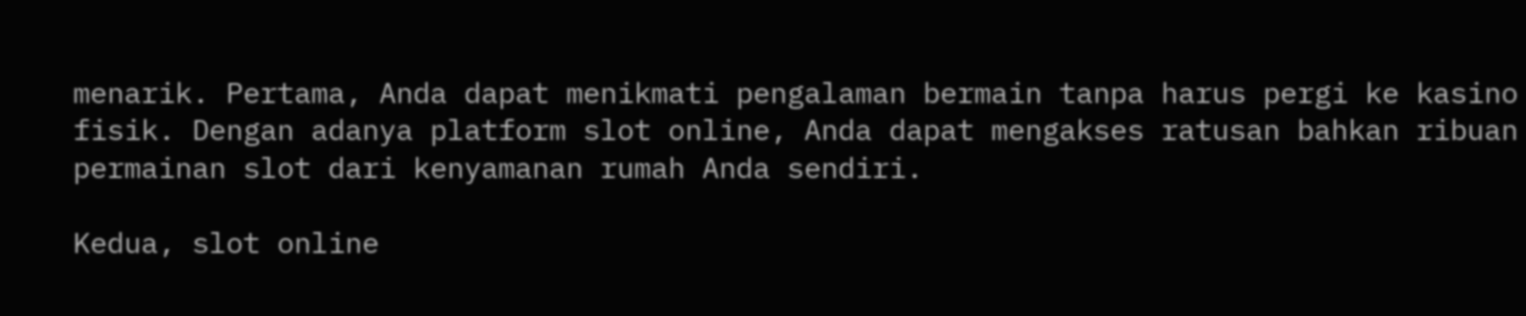menarik. Pertama, Anda dapat menikmati pengalaman bermain tanpa harus pergi ke kasino fisik. Dengan adanya platform slot online, Anda dapat mengakses ratusan bahkan ribuan permainan slot dari kenyamanan rumah Anda sendiri.

Kedua, slot online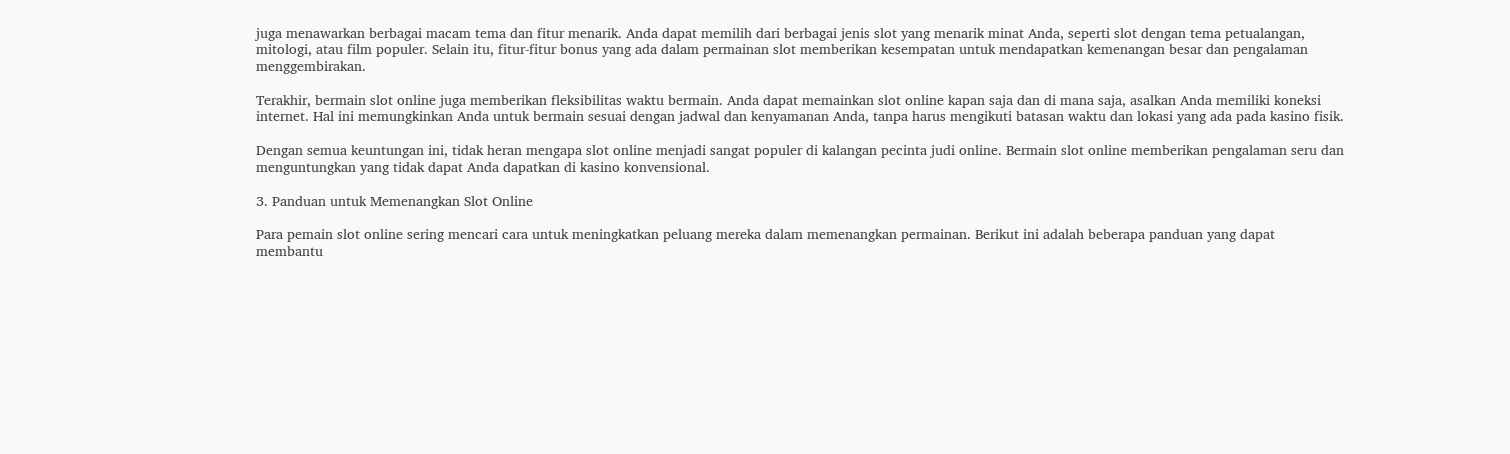juga menawarkan berbagai macam tema dan fitur menarik. Anda dapat memilih dari berbagai jenis slot yang menarik minat Anda, seperti slot dengan tema petualangan, mitologi, atau film populer. Selain itu, fitur-fitur bonus yang ada dalam permainan slot memberikan kesempatan untuk mendapatkan kemenangan besar dan pengalaman menggembirakan.

Terakhir, bermain slot online juga memberikan fleksibilitas waktu bermain. Anda dapat memainkan slot online kapan saja dan di mana saja, asalkan Anda memiliki koneksi internet. Hal ini memungkinkan Anda untuk bermain sesuai dengan jadwal dan kenyamanan Anda, tanpa harus mengikuti batasan waktu dan lokasi yang ada pada kasino fisik.

Dengan semua keuntungan ini, tidak heran mengapa slot online menjadi sangat populer di kalangan pecinta judi online. Bermain slot online memberikan pengalaman seru dan menguntungkan yang tidak dapat Anda dapatkan di kasino konvensional.

3. Panduan untuk Memenangkan Slot Online

Para pemain slot online sering mencari cara untuk meningkatkan peluang mereka dalam memenangkan permainan. Berikut ini adalah beberapa panduan yang dapat membantu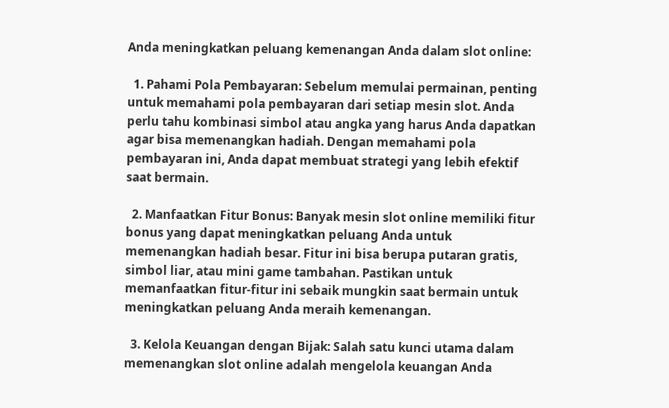Anda meningkatkan peluang kemenangan Anda dalam slot online:

  1. Pahami Pola Pembayaran: Sebelum memulai permainan, penting untuk memahami pola pembayaran dari setiap mesin slot. Anda perlu tahu kombinasi simbol atau angka yang harus Anda dapatkan agar bisa memenangkan hadiah. Dengan memahami pola pembayaran ini, Anda dapat membuat strategi yang lebih efektif saat bermain.

  2. Manfaatkan Fitur Bonus: Banyak mesin slot online memiliki fitur bonus yang dapat meningkatkan peluang Anda untuk memenangkan hadiah besar. Fitur ini bisa berupa putaran gratis, simbol liar, atau mini game tambahan. Pastikan untuk memanfaatkan fitur-fitur ini sebaik mungkin saat bermain untuk meningkatkan peluang Anda meraih kemenangan.

  3. Kelola Keuangan dengan Bijak: Salah satu kunci utama dalam memenangkan slot online adalah mengelola keuangan Anda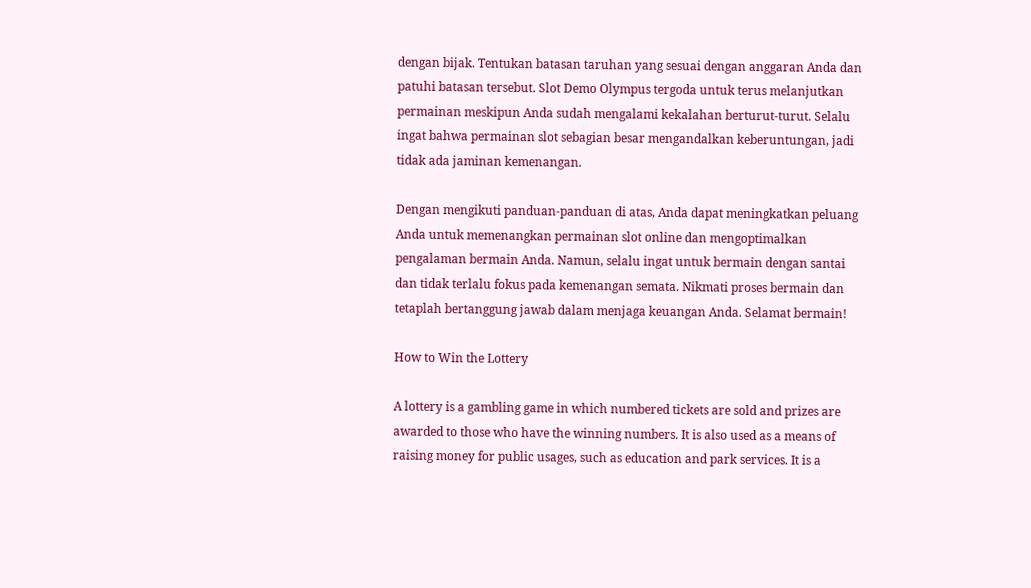dengan bijak. Tentukan batasan taruhan yang sesuai dengan anggaran Anda dan patuhi batasan tersebut. Slot Demo Olympus tergoda untuk terus melanjutkan permainan meskipun Anda sudah mengalami kekalahan berturut-turut. Selalu ingat bahwa permainan slot sebagian besar mengandalkan keberuntungan, jadi tidak ada jaminan kemenangan.

Dengan mengikuti panduan-panduan di atas, Anda dapat meningkatkan peluang Anda untuk memenangkan permainan slot online dan mengoptimalkan pengalaman bermain Anda. Namun, selalu ingat untuk bermain dengan santai dan tidak terlalu fokus pada kemenangan semata. Nikmati proses bermain dan tetaplah bertanggung jawab dalam menjaga keuangan Anda. Selamat bermain!

How to Win the Lottery

A lottery is a gambling game in which numbered tickets are sold and prizes are awarded to those who have the winning numbers. It is also used as a means of raising money for public usages, such as education and park services. It is a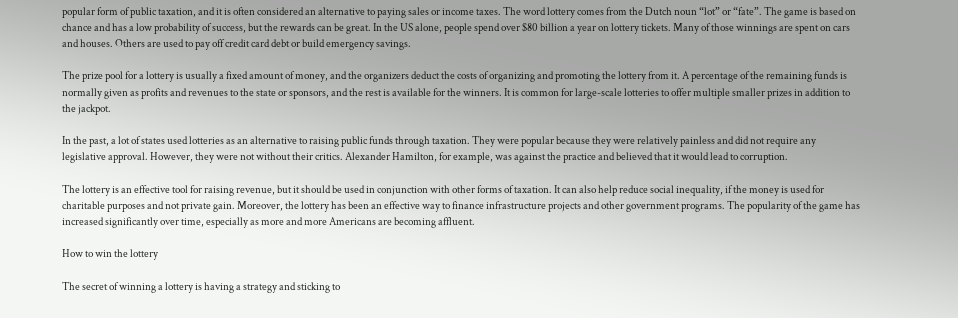popular form of public taxation, and it is often considered an alternative to paying sales or income taxes. The word lottery comes from the Dutch noun “lot” or “fate”. The game is based on chance and has a low probability of success, but the rewards can be great. In the US alone, people spend over $80 billion a year on lottery tickets. Many of those winnings are spent on cars and houses. Others are used to pay off credit card debt or build emergency savings.

The prize pool for a lottery is usually a fixed amount of money, and the organizers deduct the costs of organizing and promoting the lottery from it. A percentage of the remaining funds is normally given as profits and revenues to the state or sponsors, and the rest is available for the winners. It is common for large-scale lotteries to offer multiple smaller prizes in addition to the jackpot.

In the past, a lot of states used lotteries as an alternative to raising public funds through taxation. They were popular because they were relatively painless and did not require any legislative approval. However, they were not without their critics. Alexander Hamilton, for example, was against the practice and believed that it would lead to corruption.

The lottery is an effective tool for raising revenue, but it should be used in conjunction with other forms of taxation. It can also help reduce social inequality, if the money is used for charitable purposes and not private gain. Moreover, the lottery has been an effective way to finance infrastructure projects and other government programs. The popularity of the game has increased significantly over time, especially as more and more Americans are becoming affluent.

How to win the lottery

The secret of winning a lottery is having a strategy and sticking to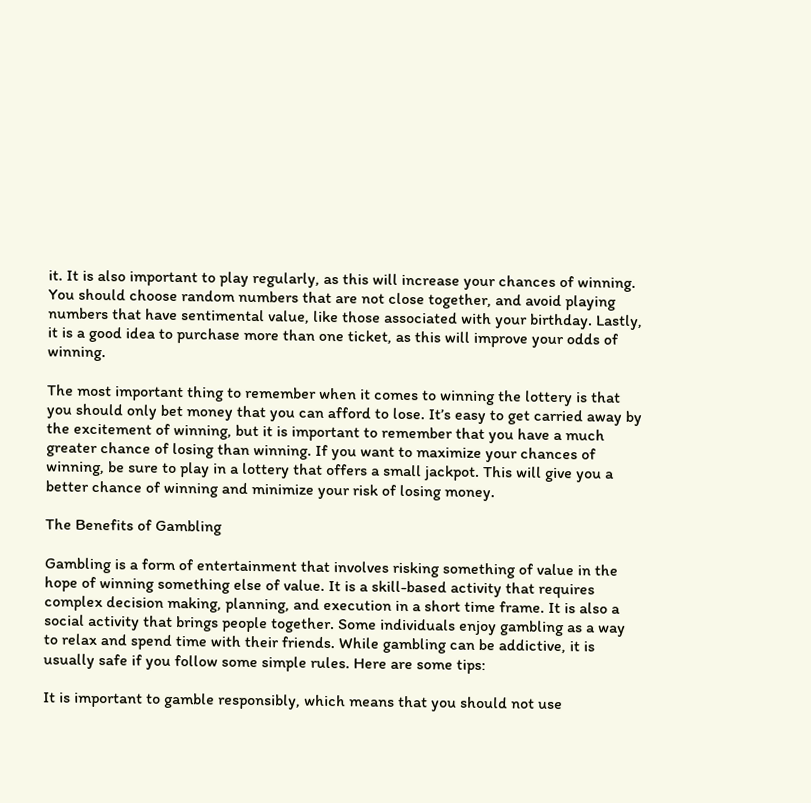it. It is also important to play regularly, as this will increase your chances of winning. You should choose random numbers that are not close together, and avoid playing numbers that have sentimental value, like those associated with your birthday. Lastly, it is a good idea to purchase more than one ticket, as this will improve your odds of winning.

The most important thing to remember when it comes to winning the lottery is that you should only bet money that you can afford to lose. It’s easy to get carried away by the excitement of winning, but it is important to remember that you have a much greater chance of losing than winning. If you want to maximize your chances of winning, be sure to play in a lottery that offers a small jackpot. This will give you a better chance of winning and minimize your risk of losing money.

The Benefits of Gambling

Gambling is a form of entertainment that involves risking something of value in the hope of winning something else of value. It is a skill-based activity that requires complex decision making, planning, and execution in a short time frame. It is also a social activity that brings people together. Some individuals enjoy gambling as a way to relax and spend time with their friends. While gambling can be addictive, it is usually safe if you follow some simple rules. Here are some tips:

It is important to gamble responsibly, which means that you should not use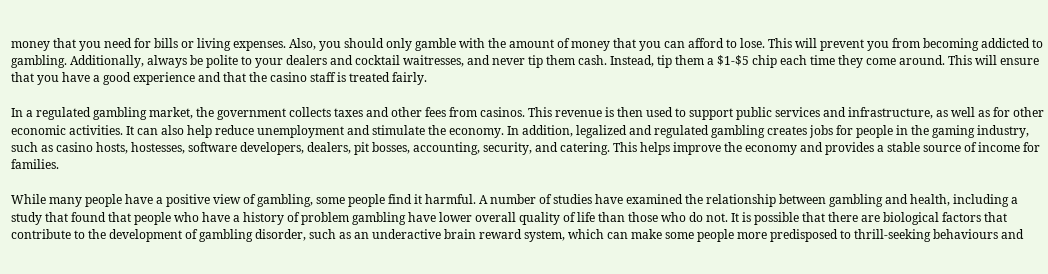money that you need for bills or living expenses. Also, you should only gamble with the amount of money that you can afford to lose. This will prevent you from becoming addicted to gambling. Additionally, always be polite to your dealers and cocktail waitresses, and never tip them cash. Instead, tip them a $1-$5 chip each time they come around. This will ensure that you have a good experience and that the casino staff is treated fairly.

In a regulated gambling market, the government collects taxes and other fees from casinos. This revenue is then used to support public services and infrastructure, as well as for other economic activities. It can also help reduce unemployment and stimulate the economy. In addition, legalized and regulated gambling creates jobs for people in the gaming industry, such as casino hosts, hostesses, software developers, dealers, pit bosses, accounting, security, and catering. This helps improve the economy and provides a stable source of income for families.

While many people have a positive view of gambling, some people find it harmful. A number of studies have examined the relationship between gambling and health, including a study that found that people who have a history of problem gambling have lower overall quality of life than those who do not. It is possible that there are biological factors that contribute to the development of gambling disorder, such as an underactive brain reward system, which can make some people more predisposed to thrill-seeking behaviours and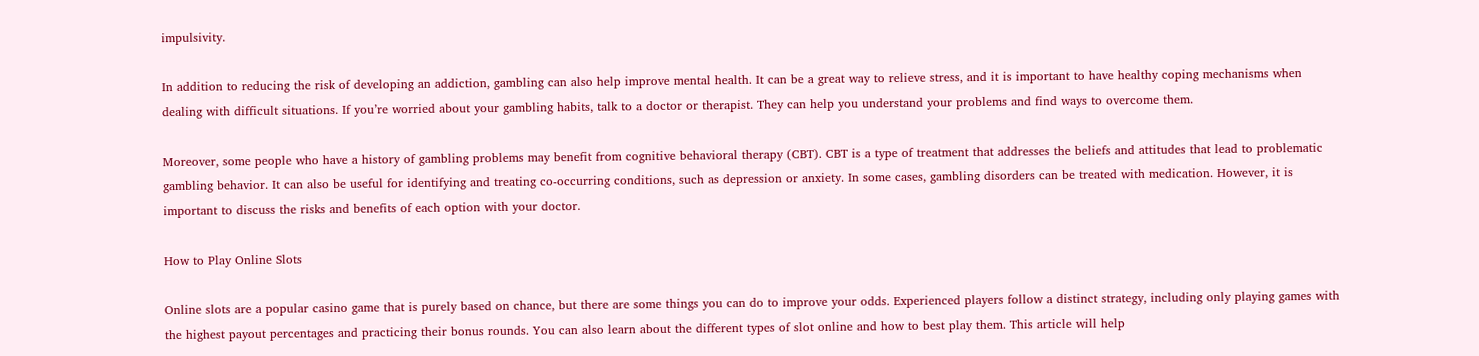impulsivity.

In addition to reducing the risk of developing an addiction, gambling can also help improve mental health. It can be a great way to relieve stress, and it is important to have healthy coping mechanisms when dealing with difficult situations. If you’re worried about your gambling habits, talk to a doctor or therapist. They can help you understand your problems and find ways to overcome them.

Moreover, some people who have a history of gambling problems may benefit from cognitive behavioral therapy (CBT). CBT is a type of treatment that addresses the beliefs and attitudes that lead to problematic gambling behavior. It can also be useful for identifying and treating co-occurring conditions, such as depression or anxiety. In some cases, gambling disorders can be treated with medication. However, it is important to discuss the risks and benefits of each option with your doctor.

How to Play Online Slots

Online slots are a popular casino game that is purely based on chance, but there are some things you can do to improve your odds. Experienced players follow a distinct strategy, including only playing games with the highest payout percentages and practicing their bonus rounds. You can also learn about the different types of slot online and how to best play them. This article will help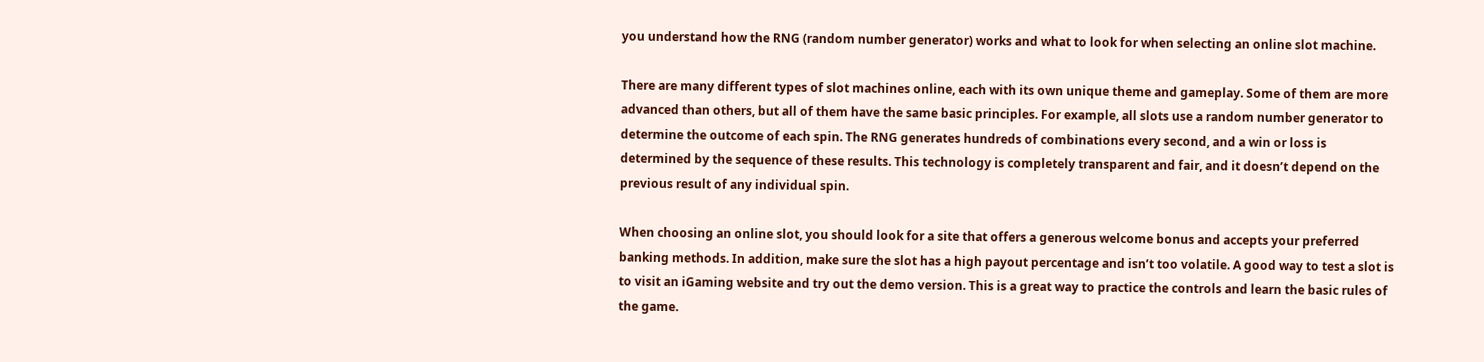you understand how the RNG (random number generator) works and what to look for when selecting an online slot machine.

There are many different types of slot machines online, each with its own unique theme and gameplay. Some of them are more advanced than others, but all of them have the same basic principles. For example, all slots use a random number generator to determine the outcome of each spin. The RNG generates hundreds of combinations every second, and a win or loss is determined by the sequence of these results. This technology is completely transparent and fair, and it doesn’t depend on the previous result of any individual spin.

When choosing an online slot, you should look for a site that offers a generous welcome bonus and accepts your preferred banking methods. In addition, make sure the slot has a high payout percentage and isn’t too volatile. A good way to test a slot is to visit an iGaming website and try out the demo version. This is a great way to practice the controls and learn the basic rules of the game.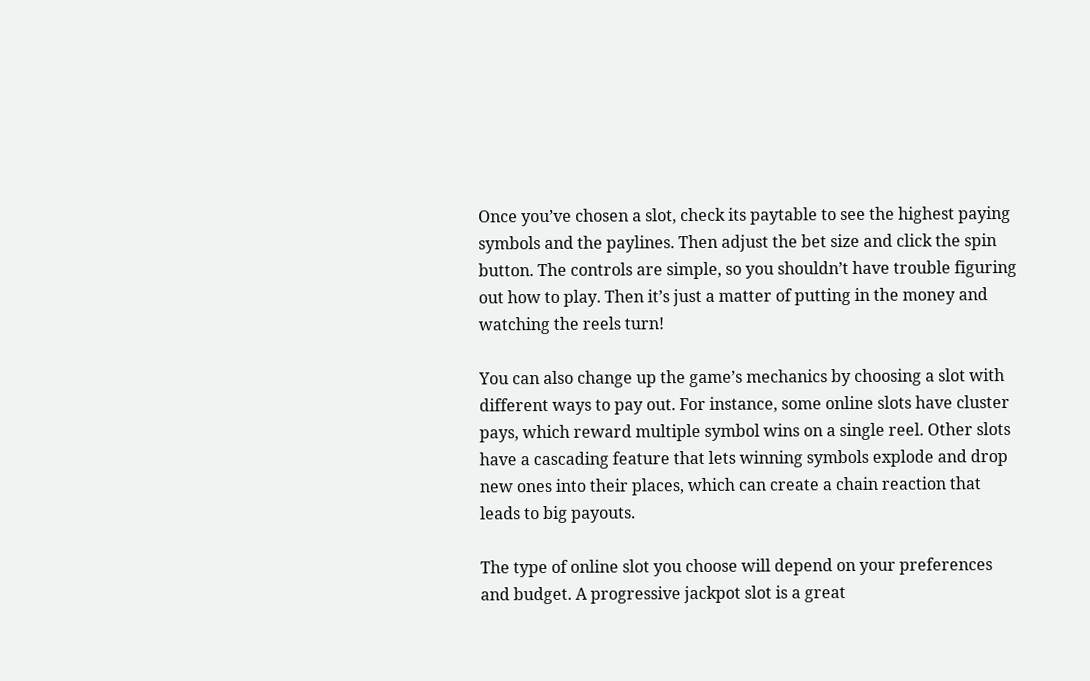Once you’ve chosen a slot, check its paytable to see the highest paying symbols and the paylines. Then adjust the bet size and click the spin button. The controls are simple, so you shouldn’t have trouble figuring out how to play. Then it’s just a matter of putting in the money and watching the reels turn!

You can also change up the game’s mechanics by choosing a slot with different ways to pay out. For instance, some online slots have cluster pays, which reward multiple symbol wins on a single reel. Other slots have a cascading feature that lets winning symbols explode and drop new ones into their places, which can create a chain reaction that leads to big payouts.

The type of online slot you choose will depend on your preferences and budget. A progressive jackpot slot is a great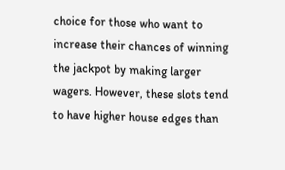choice for those who want to increase their chances of winning the jackpot by making larger wagers. However, these slots tend to have higher house edges than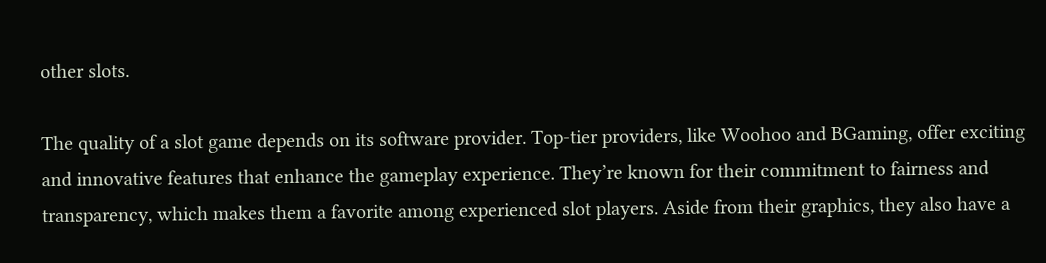other slots.

The quality of a slot game depends on its software provider. Top-tier providers, like Woohoo and BGaming, offer exciting and innovative features that enhance the gameplay experience. They’re known for their commitment to fairness and transparency, which makes them a favorite among experienced slot players. Aside from their graphics, they also have a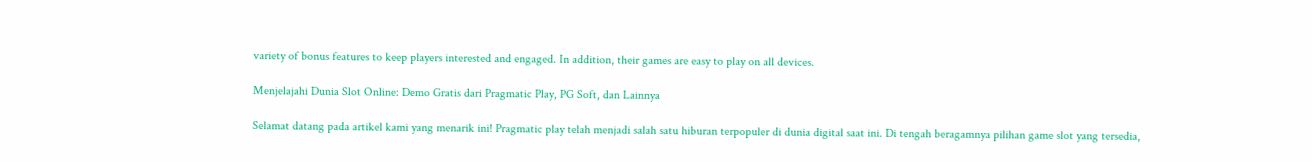variety of bonus features to keep players interested and engaged. In addition, their games are easy to play on all devices.

Menjelajahi Dunia Slot Online: Demo Gratis dari Pragmatic Play, PG Soft, dan Lainnya

Selamat datang pada artikel kami yang menarik ini! Pragmatic play telah menjadi salah satu hiburan terpopuler di dunia digital saat ini. Di tengah beragamnya pilihan game slot yang tersedia,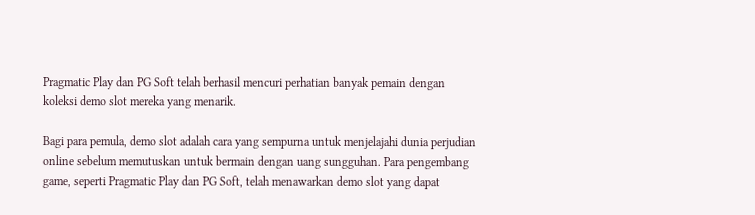Pragmatic Play dan PG Soft telah berhasil mencuri perhatian banyak pemain dengan koleksi demo slot mereka yang menarik.

Bagi para pemula, demo slot adalah cara yang sempurna untuk menjelajahi dunia perjudian online sebelum memutuskan untuk bermain dengan uang sungguhan. Para pengembang game, seperti Pragmatic Play dan PG Soft, telah menawarkan demo slot yang dapat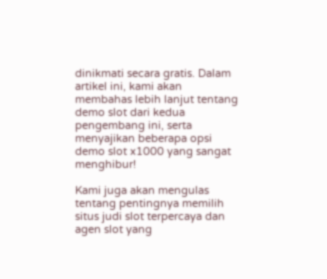dinikmati secara gratis. Dalam artikel ini, kami akan membahas lebih lanjut tentang demo slot dari kedua pengembang ini, serta menyajikan beberapa opsi demo slot x1000 yang sangat menghibur!

Kami juga akan mengulas tentang pentingnya memilih situs judi slot terpercaya dan agen slot yang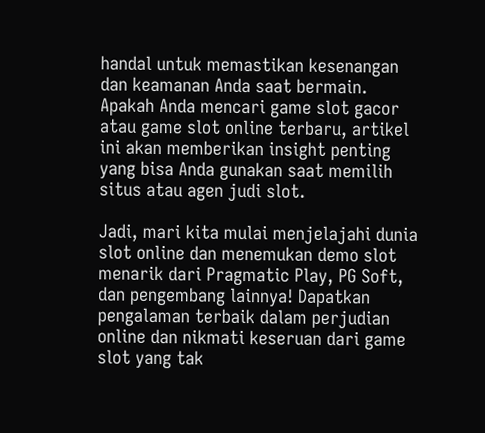handal untuk memastikan kesenangan dan keamanan Anda saat bermain. Apakah Anda mencari game slot gacor atau game slot online terbaru, artikel ini akan memberikan insight penting yang bisa Anda gunakan saat memilih situs atau agen judi slot.

Jadi, mari kita mulai menjelajahi dunia slot online dan menemukan demo slot menarik dari Pragmatic Play, PG Soft, dan pengembang lainnya! Dapatkan pengalaman terbaik dalam perjudian online dan nikmati keseruan dari game slot yang tak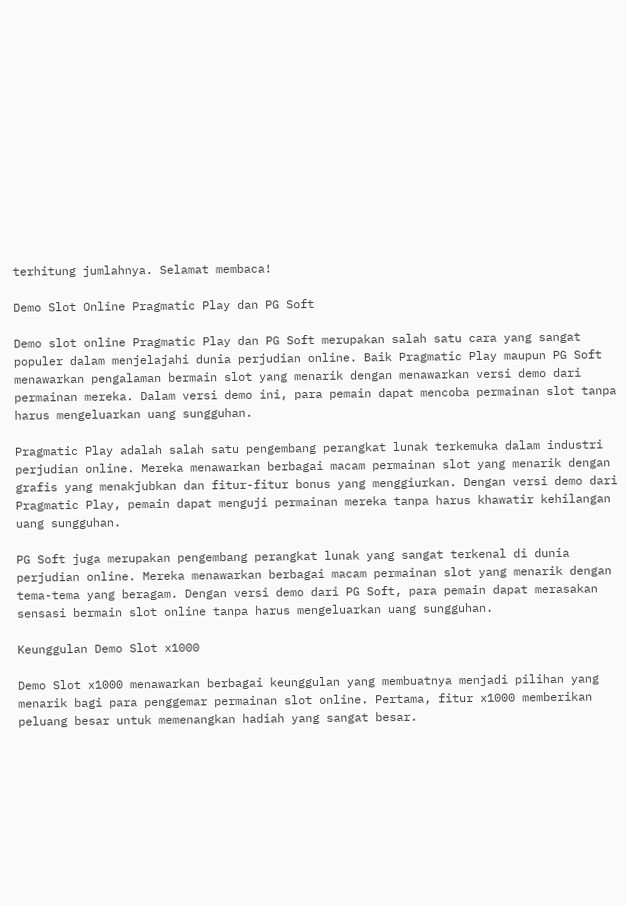terhitung jumlahnya. Selamat membaca!

Demo Slot Online Pragmatic Play dan PG Soft

Demo slot online Pragmatic Play dan PG Soft merupakan salah satu cara yang sangat populer dalam menjelajahi dunia perjudian online. Baik Pragmatic Play maupun PG Soft menawarkan pengalaman bermain slot yang menarik dengan menawarkan versi demo dari permainan mereka. Dalam versi demo ini, para pemain dapat mencoba permainan slot tanpa harus mengeluarkan uang sungguhan.

Pragmatic Play adalah salah satu pengembang perangkat lunak terkemuka dalam industri perjudian online. Mereka menawarkan berbagai macam permainan slot yang menarik dengan grafis yang menakjubkan dan fitur-fitur bonus yang menggiurkan. Dengan versi demo dari Pragmatic Play, pemain dapat menguji permainan mereka tanpa harus khawatir kehilangan uang sungguhan.

PG Soft juga merupakan pengembang perangkat lunak yang sangat terkenal di dunia perjudian online. Mereka menawarkan berbagai macam permainan slot yang menarik dengan tema-tema yang beragam. Dengan versi demo dari PG Soft, para pemain dapat merasakan sensasi bermain slot online tanpa harus mengeluarkan uang sungguhan.

Keunggulan Demo Slot x1000

Demo Slot x1000 menawarkan berbagai keunggulan yang membuatnya menjadi pilihan yang menarik bagi para penggemar permainan slot online. Pertama, fitur x1000 memberikan peluang besar untuk memenangkan hadiah yang sangat besar.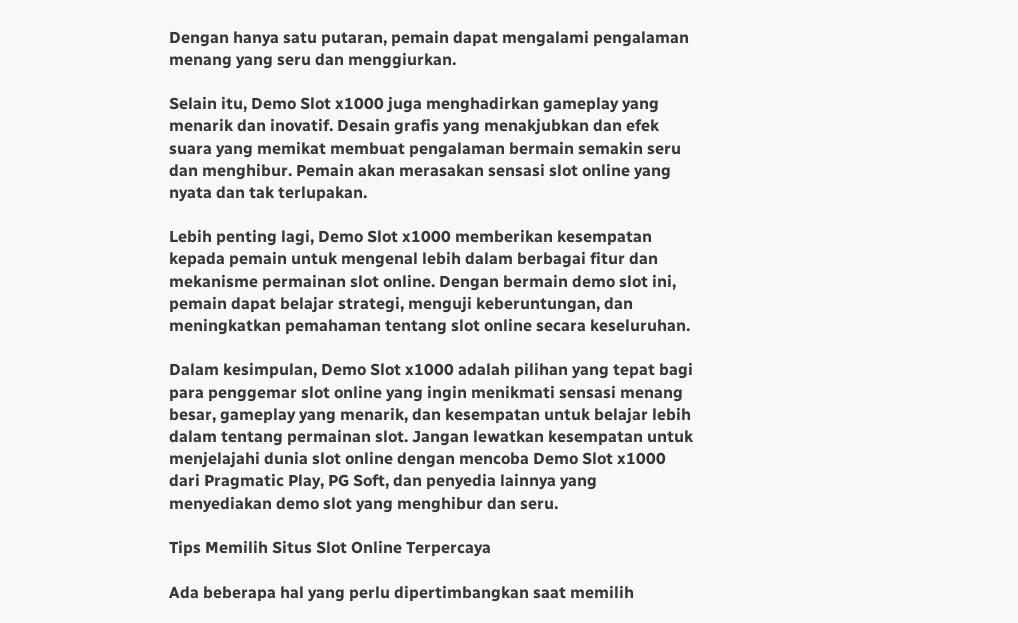Dengan hanya satu putaran, pemain dapat mengalami pengalaman menang yang seru dan menggiurkan.

Selain itu, Demo Slot x1000 juga menghadirkan gameplay yang menarik dan inovatif. Desain grafis yang menakjubkan dan efek suara yang memikat membuat pengalaman bermain semakin seru dan menghibur. Pemain akan merasakan sensasi slot online yang nyata dan tak terlupakan.

Lebih penting lagi, Demo Slot x1000 memberikan kesempatan kepada pemain untuk mengenal lebih dalam berbagai fitur dan mekanisme permainan slot online. Dengan bermain demo slot ini, pemain dapat belajar strategi, menguji keberuntungan, dan meningkatkan pemahaman tentang slot online secara keseluruhan.

Dalam kesimpulan, Demo Slot x1000 adalah pilihan yang tepat bagi para penggemar slot online yang ingin menikmati sensasi menang besar, gameplay yang menarik, dan kesempatan untuk belajar lebih dalam tentang permainan slot. Jangan lewatkan kesempatan untuk menjelajahi dunia slot online dengan mencoba Demo Slot x1000 dari Pragmatic Play, PG Soft, dan penyedia lainnya yang menyediakan demo slot yang menghibur dan seru.

Tips Memilih Situs Slot Online Terpercaya

Ada beberapa hal yang perlu dipertimbangkan saat memilih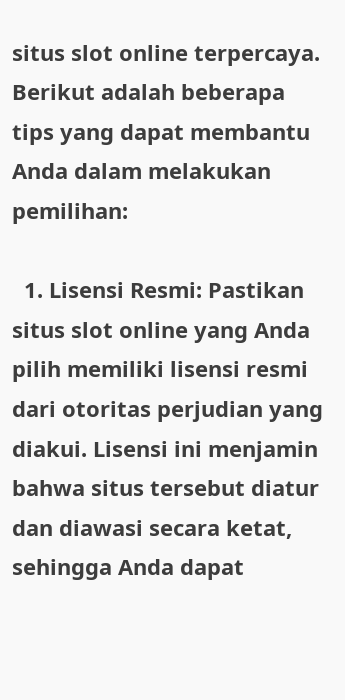situs slot online terpercaya. Berikut adalah beberapa tips yang dapat membantu Anda dalam melakukan pemilihan:

  1. Lisensi Resmi: Pastikan situs slot online yang Anda pilih memiliki lisensi resmi dari otoritas perjudian yang diakui. Lisensi ini menjamin bahwa situs tersebut diatur dan diawasi secara ketat, sehingga Anda dapat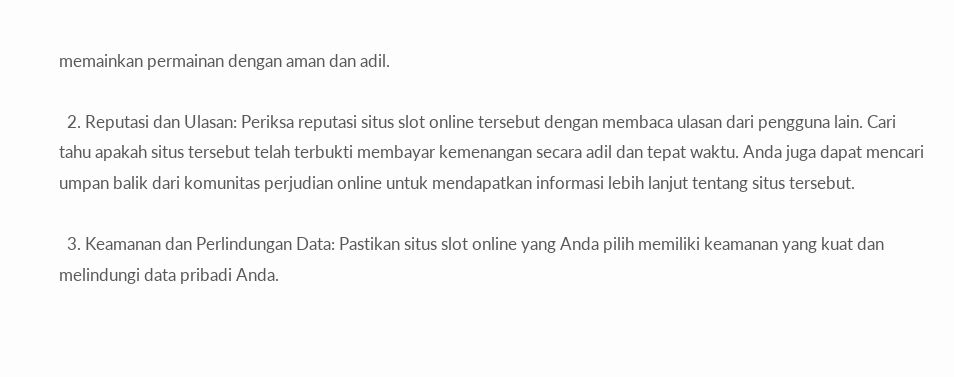memainkan permainan dengan aman dan adil.

  2. Reputasi dan Ulasan: Periksa reputasi situs slot online tersebut dengan membaca ulasan dari pengguna lain. Cari tahu apakah situs tersebut telah terbukti membayar kemenangan secara adil dan tepat waktu. Anda juga dapat mencari umpan balik dari komunitas perjudian online untuk mendapatkan informasi lebih lanjut tentang situs tersebut.

  3. Keamanan dan Perlindungan Data: Pastikan situs slot online yang Anda pilih memiliki keamanan yang kuat dan melindungi data pribadi Anda.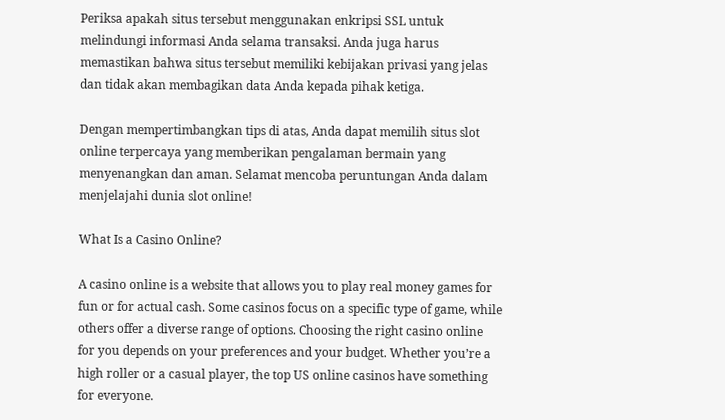Periksa apakah situs tersebut menggunakan enkripsi SSL untuk melindungi informasi Anda selama transaksi. Anda juga harus memastikan bahwa situs tersebut memiliki kebijakan privasi yang jelas dan tidak akan membagikan data Anda kepada pihak ketiga.

Dengan mempertimbangkan tips di atas, Anda dapat memilih situs slot online terpercaya yang memberikan pengalaman bermain yang menyenangkan dan aman. Selamat mencoba peruntungan Anda dalam menjelajahi dunia slot online!

What Is a Casino Online?

A casino online is a website that allows you to play real money games for fun or for actual cash. Some casinos focus on a specific type of game, while others offer a diverse range of options. Choosing the right casino online for you depends on your preferences and your budget. Whether you’re a high roller or a casual player, the top US online casinos have something for everyone.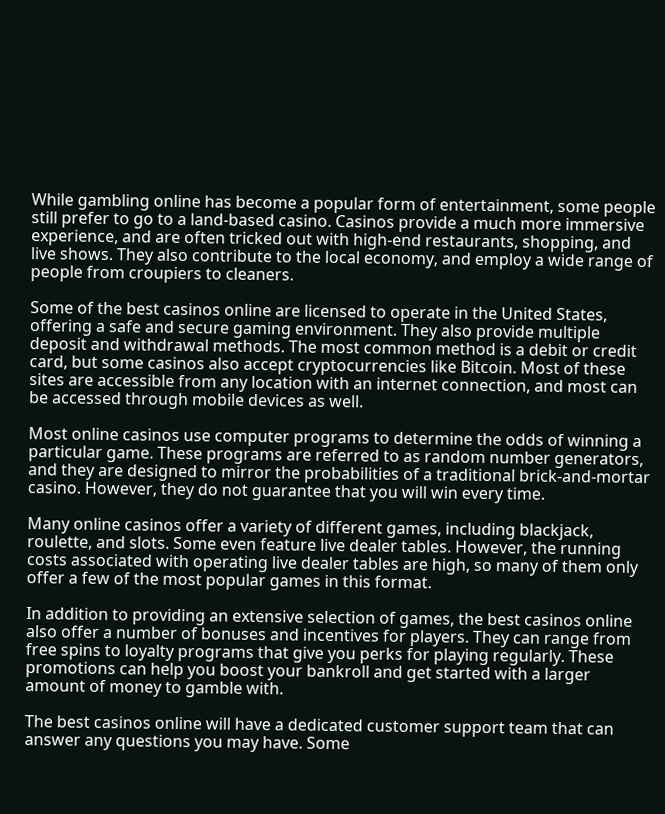While gambling online has become a popular form of entertainment, some people still prefer to go to a land-based casino. Casinos provide a much more immersive experience, and are often tricked out with high-end restaurants, shopping, and live shows. They also contribute to the local economy, and employ a wide range of people from croupiers to cleaners.

Some of the best casinos online are licensed to operate in the United States, offering a safe and secure gaming environment. They also provide multiple deposit and withdrawal methods. The most common method is a debit or credit card, but some casinos also accept cryptocurrencies like Bitcoin. Most of these sites are accessible from any location with an internet connection, and most can be accessed through mobile devices as well.

Most online casinos use computer programs to determine the odds of winning a particular game. These programs are referred to as random number generators, and they are designed to mirror the probabilities of a traditional brick-and-mortar casino. However, they do not guarantee that you will win every time.

Many online casinos offer a variety of different games, including blackjack, roulette, and slots. Some even feature live dealer tables. However, the running costs associated with operating live dealer tables are high, so many of them only offer a few of the most popular games in this format.

In addition to providing an extensive selection of games, the best casinos online also offer a number of bonuses and incentives for players. They can range from free spins to loyalty programs that give you perks for playing regularly. These promotions can help you boost your bankroll and get started with a larger amount of money to gamble with.

The best casinos online will have a dedicated customer support team that can answer any questions you may have. Some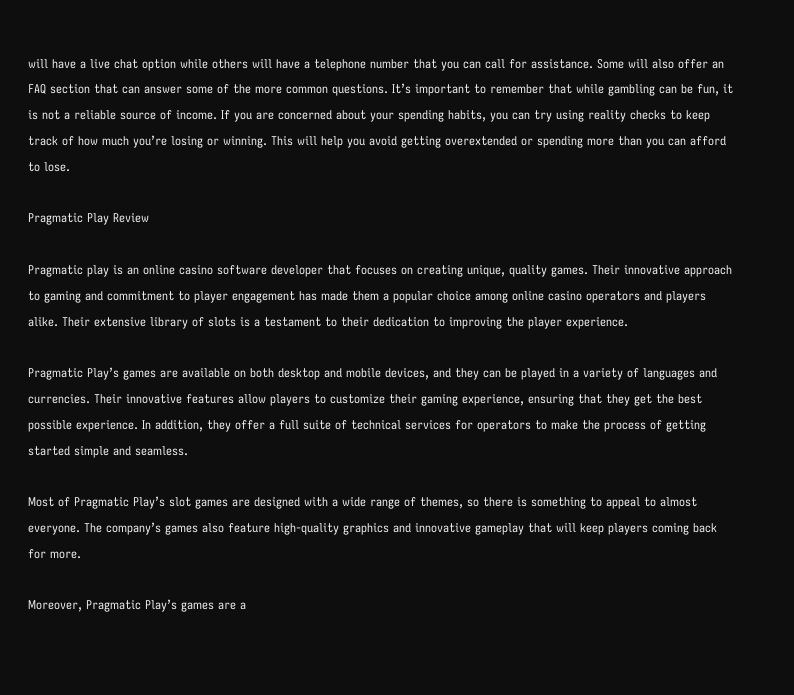will have a live chat option while others will have a telephone number that you can call for assistance. Some will also offer an FAQ section that can answer some of the more common questions. It’s important to remember that while gambling can be fun, it is not a reliable source of income. If you are concerned about your spending habits, you can try using reality checks to keep track of how much you’re losing or winning. This will help you avoid getting overextended or spending more than you can afford to lose.

Pragmatic Play Review

Pragmatic play is an online casino software developer that focuses on creating unique, quality games. Their innovative approach to gaming and commitment to player engagement has made them a popular choice among online casino operators and players alike. Their extensive library of slots is a testament to their dedication to improving the player experience.

Pragmatic Play’s games are available on both desktop and mobile devices, and they can be played in a variety of languages and currencies. Their innovative features allow players to customize their gaming experience, ensuring that they get the best possible experience. In addition, they offer a full suite of technical services for operators to make the process of getting started simple and seamless.

Most of Pragmatic Play’s slot games are designed with a wide range of themes, so there is something to appeal to almost everyone. The company’s games also feature high-quality graphics and innovative gameplay that will keep players coming back for more.

Moreover, Pragmatic Play’s games are a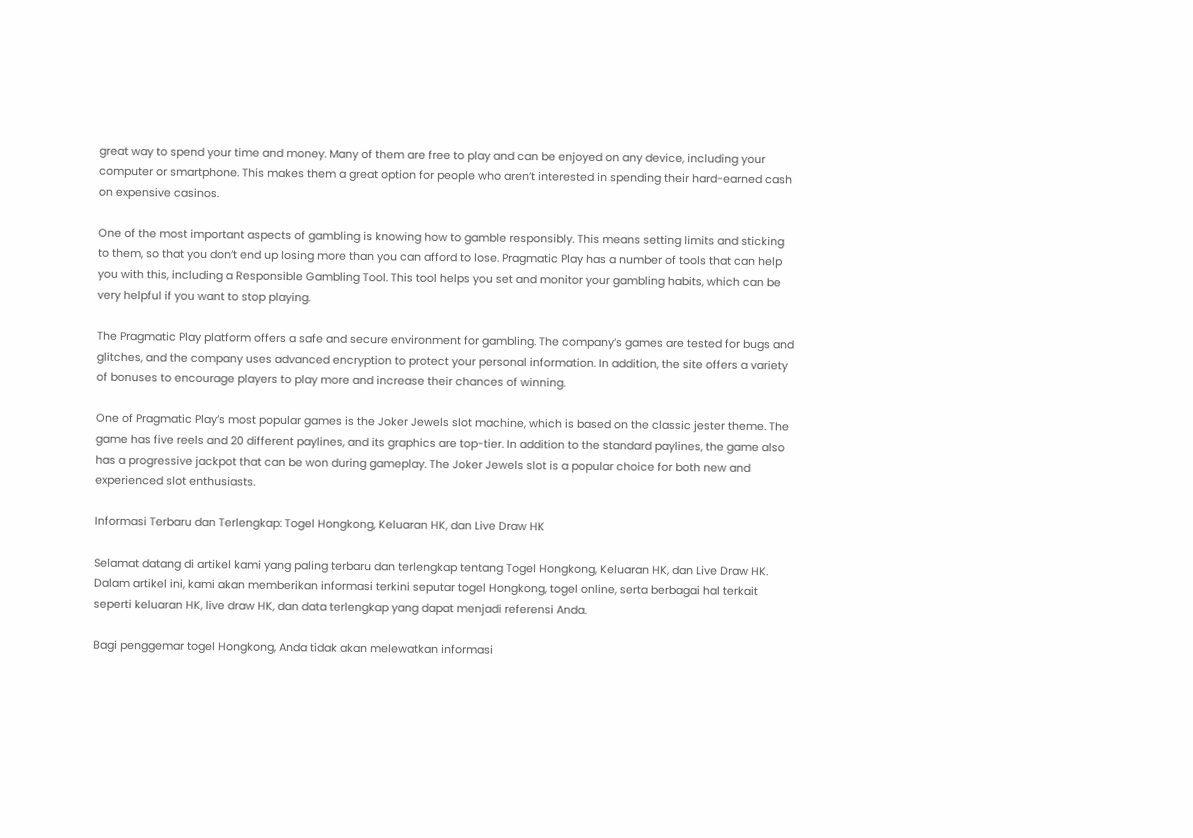great way to spend your time and money. Many of them are free to play and can be enjoyed on any device, including your computer or smartphone. This makes them a great option for people who aren’t interested in spending their hard-earned cash on expensive casinos.

One of the most important aspects of gambling is knowing how to gamble responsibly. This means setting limits and sticking to them, so that you don’t end up losing more than you can afford to lose. Pragmatic Play has a number of tools that can help you with this, including a Responsible Gambling Tool. This tool helps you set and monitor your gambling habits, which can be very helpful if you want to stop playing.

The Pragmatic Play platform offers a safe and secure environment for gambling. The company’s games are tested for bugs and glitches, and the company uses advanced encryption to protect your personal information. In addition, the site offers a variety of bonuses to encourage players to play more and increase their chances of winning.

One of Pragmatic Play’s most popular games is the Joker Jewels slot machine, which is based on the classic jester theme. The game has five reels and 20 different paylines, and its graphics are top-tier. In addition to the standard paylines, the game also has a progressive jackpot that can be won during gameplay. The Joker Jewels slot is a popular choice for both new and experienced slot enthusiasts.

Informasi Terbaru dan Terlengkap: Togel Hongkong, Keluaran HK, dan Live Draw HK

Selamat datang di artikel kami yang paling terbaru dan terlengkap tentang Togel Hongkong, Keluaran HK, dan Live Draw HK. Dalam artikel ini, kami akan memberikan informasi terkini seputar togel Hongkong, togel online, serta berbagai hal terkait seperti keluaran HK, live draw HK, dan data terlengkap yang dapat menjadi referensi Anda.

Bagi penggemar togel Hongkong, Anda tidak akan melewatkan informasi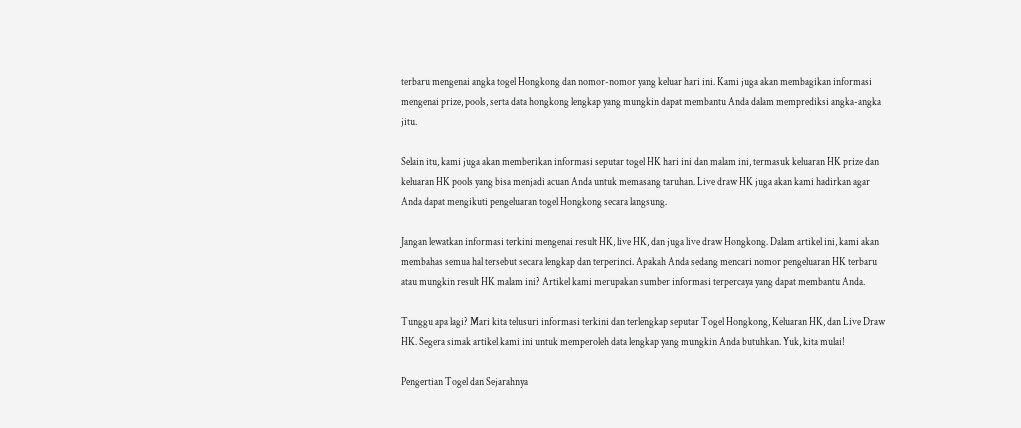terbaru mengenai angka togel Hongkong dan nomor-nomor yang keluar hari ini. Kami juga akan membagikan informasi mengenai prize, pools, serta data hongkong lengkap yang mungkin dapat membantu Anda dalam memprediksi angka-angka jitu.

Selain itu, kami juga akan memberikan informasi seputar togel HK hari ini dan malam ini, termasuk keluaran HK prize dan keluaran HK pools yang bisa menjadi acuan Anda untuk memasang taruhan. Live draw HK juga akan kami hadirkan agar Anda dapat mengikuti pengeluaran togel Hongkong secara langsung.

Jangan lewatkan informasi terkini mengenai result HK, live HK, dan juga live draw Hongkong. Dalam artikel ini, kami akan membahas semua hal tersebut secara lengkap dan terperinci. Apakah Anda sedang mencari nomor pengeluaran HK terbaru atau mungkin result HK malam ini? Artikel kami merupakan sumber informasi terpercaya yang dapat membantu Anda.

Tunggu apa lagi? Mari kita telusuri informasi terkini dan terlengkap seputar Togel Hongkong, Keluaran HK, dan Live Draw HK. Segera simak artikel kami ini untuk memperoleh data lengkap yang mungkin Anda butuhkan. Yuk, kita mulai!

Pengertian Togel dan Sejarahnya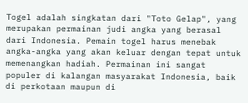Togel adalah singkatan dari "Toto Gelap", yang merupakan permainan judi angka yang berasal dari Indonesia. Pemain togel harus menebak angka-angka yang akan keluar dengan tepat untuk memenangkan hadiah. Permainan ini sangat populer di kalangan masyarakat Indonesia, baik di perkotaan maupun di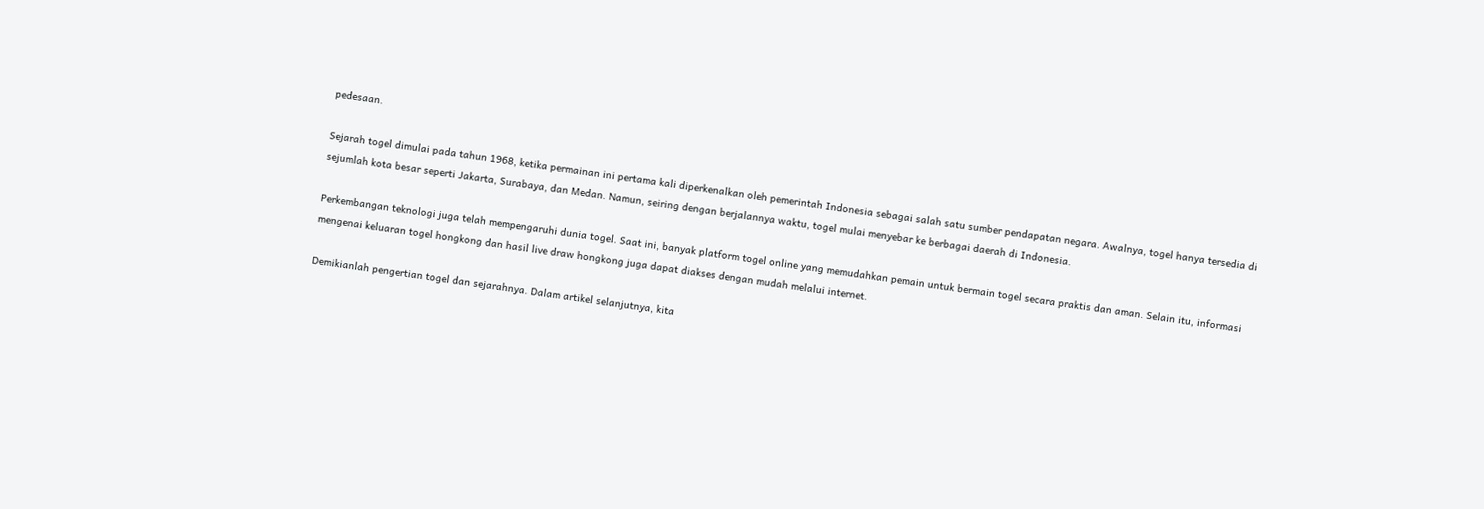pedesaan.

Sejarah togel dimulai pada tahun 1968, ketika permainan ini pertama kali diperkenalkan oleh pemerintah Indonesia sebagai salah satu sumber pendapatan negara. Awalnya, togel hanya tersedia di sejumlah kota besar seperti Jakarta, Surabaya, dan Medan. Namun, seiring dengan berjalannya waktu, togel mulai menyebar ke berbagai daerah di Indonesia.

Perkembangan teknologi juga telah mempengaruhi dunia togel. Saat ini, banyak platform togel online yang memudahkan pemain untuk bermain togel secara praktis dan aman. Selain itu, informasi mengenai keluaran togel hongkong dan hasil live draw hongkong juga dapat diakses dengan mudah melalui internet.

Demikianlah pengertian togel dan sejarahnya. Dalam artikel selanjutnya, kita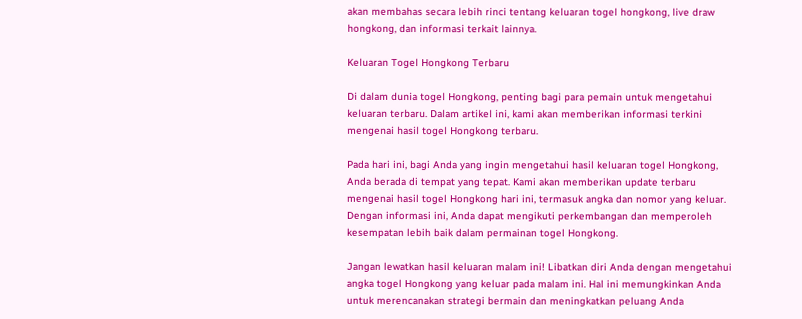akan membahas secara lebih rinci tentang keluaran togel hongkong, live draw hongkong, dan informasi terkait lainnya.

Keluaran Togel Hongkong Terbaru

Di dalam dunia togel Hongkong, penting bagi para pemain untuk mengetahui keluaran terbaru. Dalam artikel ini, kami akan memberikan informasi terkini mengenai hasil togel Hongkong terbaru.

Pada hari ini, bagi Anda yang ingin mengetahui hasil keluaran togel Hongkong, Anda berada di tempat yang tepat. Kami akan memberikan update terbaru mengenai hasil togel Hongkong hari ini, termasuk angka dan nomor yang keluar. Dengan informasi ini, Anda dapat mengikuti perkembangan dan memperoleh kesempatan lebih baik dalam permainan togel Hongkong.

Jangan lewatkan hasil keluaran malam ini! Libatkan diri Anda dengan mengetahui angka togel Hongkong yang keluar pada malam ini. Hal ini memungkinkan Anda untuk merencanakan strategi bermain dan meningkatkan peluang Anda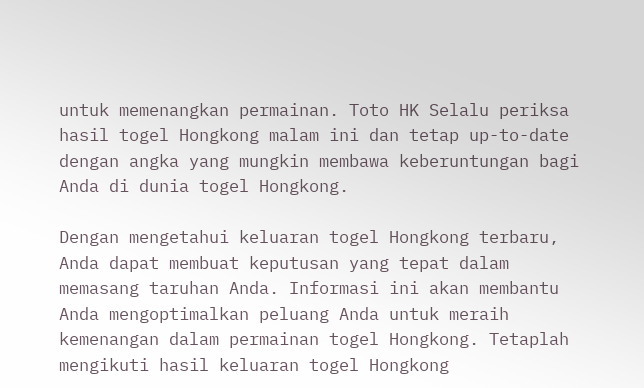untuk memenangkan permainan. Toto HK Selalu periksa hasil togel Hongkong malam ini dan tetap up-to-date dengan angka yang mungkin membawa keberuntungan bagi Anda di dunia togel Hongkong.

Dengan mengetahui keluaran togel Hongkong terbaru, Anda dapat membuat keputusan yang tepat dalam memasang taruhan Anda. Informasi ini akan membantu Anda mengoptimalkan peluang Anda untuk meraih kemenangan dalam permainan togel Hongkong. Tetaplah mengikuti hasil keluaran togel Hongkong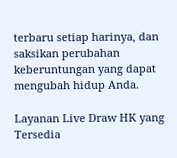terbaru setiap harinya, dan saksikan perubahan keberuntungan yang dapat mengubah hidup Anda.

Layanan Live Draw HK yang Tersedia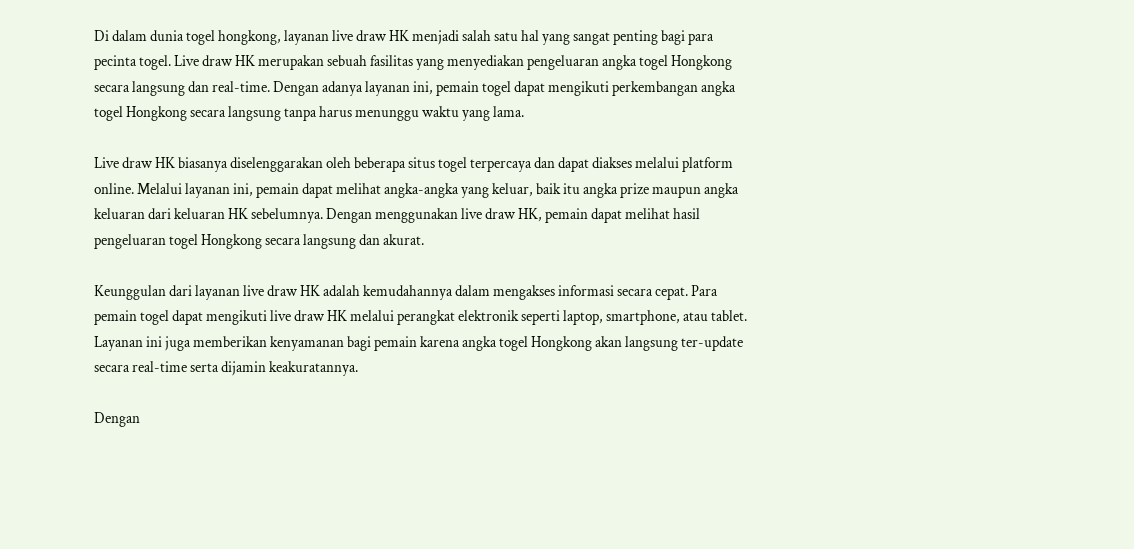Di dalam dunia togel hongkong, layanan live draw HK menjadi salah satu hal yang sangat penting bagi para pecinta togel. Live draw HK merupakan sebuah fasilitas yang menyediakan pengeluaran angka togel Hongkong secara langsung dan real-time. Dengan adanya layanan ini, pemain togel dapat mengikuti perkembangan angka togel Hongkong secara langsung tanpa harus menunggu waktu yang lama.

Live draw HK biasanya diselenggarakan oleh beberapa situs togel terpercaya dan dapat diakses melalui platform online. Melalui layanan ini, pemain dapat melihat angka-angka yang keluar, baik itu angka prize maupun angka keluaran dari keluaran HK sebelumnya. Dengan menggunakan live draw HK, pemain dapat melihat hasil pengeluaran togel Hongkong secara langsung dan akurat.

Keunggulan dari layanan live draw HK adalah kemudahannya dalam mengakses informasi secara cepat. Para pemain togel dapat mengikuti live draw HK melalui perangkat elektronik seperti laptop, smartphone, atau tablet. Layanan ini juga memberikan kenyamanan bagi pemain karena angka togel Hongkong akan langsung ter-update secara real-time serta dijamin keakuratannya.

Dengan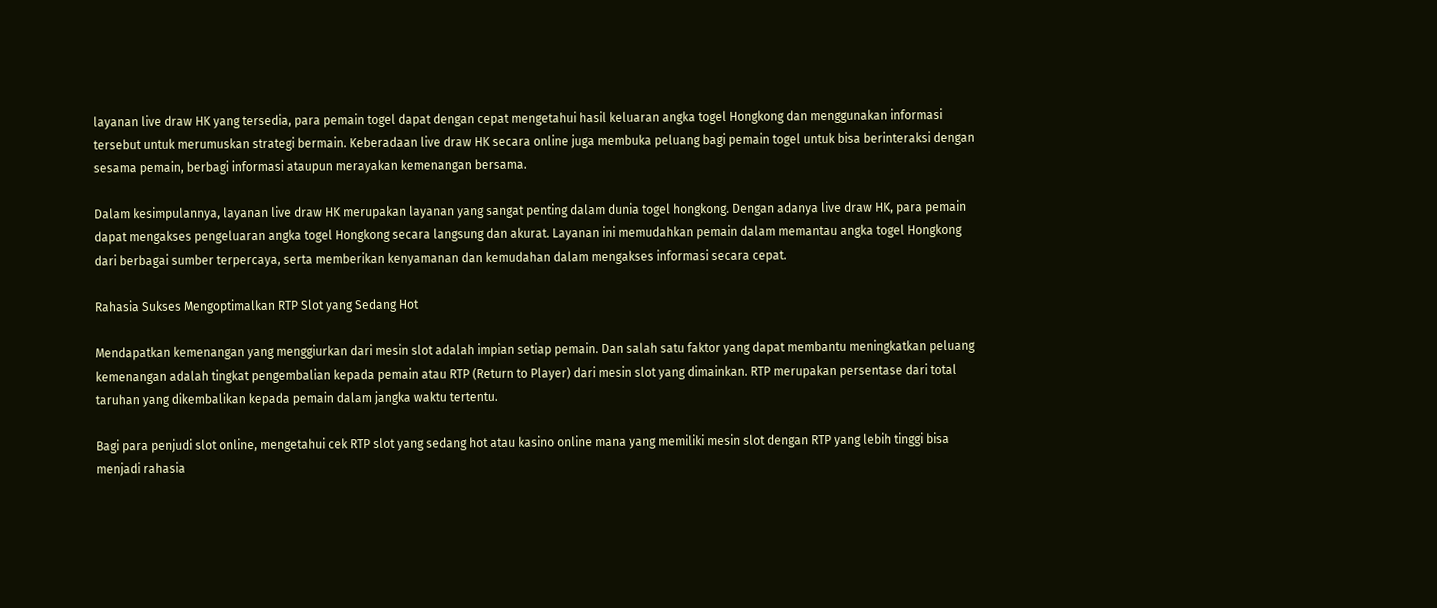layanan live draw HK yang tersedia, para pemain togel dapat dengan cepat mengetahui hasil keluaran angka togel Hongkong dan menggunakan informasi tersebut untuk merumuskan strategi bermain. Keberadaan live draw HK secara online juga membuka peluang bagi pemain togel untuk bisa berinteraksi dengan sesama pemain, berbagi informasi ataupun merayakan kemenangan bersama.

Dalam kesimpulannya, layanan live draw HK merupakan layanan yang sangat penting dalam dunia togel hongkong. Dengan adanya live draw HK, para pemain dapat mengakses pengeluaran angka togel Hongkong secara langsung dan akurat. Layanan ini memudahkan pemain dalam memantau angka togel Hongkong dari berbagai sumber terpercaya, serta memberikan kenyamanan dan kemudahan dalam mengakses informasi secara cepat.

Rahasia Sukses Mengoptimalkan RTP Slot yang Sedang Hot

Mendapatkan kemenangan yang menggiurkan dari mesin slot adalah impian setiap pemain. Dan salah satu faktor yang dapat membantu meningkatkan peluang kemenangan adalah tingkat pengembalian kepada pemain atau RTP (Return to Player) dari mesin slot yang dimainkan. RTP merupakan persentase dari total taruhan yang dikembalikan kepada pemain dalam jangka waktu tertentu.

Bagi para penjudi slot online, mengetahui cek RTP slot yang sedang hot atau kasino online mana yang memiliki mesin slot dengan RTP yang lebih tinggi bisa menjadi rahasia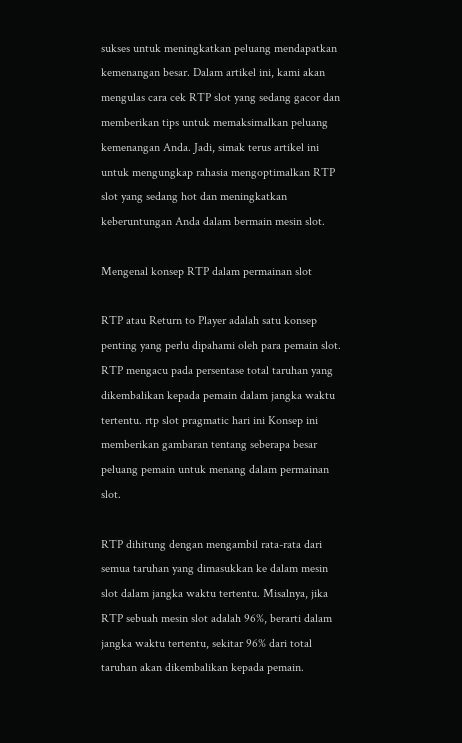sukses untuk meningkatkan peluang mendapatkan kemenangan besar. Dalam artikel ini, kami akan mengulas cara cek RTP slot yang sedang gacor dan memberikan tips untuk memaksimalkan peluang kemenangan Anda. Jadi, simak terus artikel ini untuk mengungkap rahasia mengoptimalkan RTP slot yang sedang hot dan meningkatkan keberuntungan Anda dalam bermain mesin slot.

Mengenal konsep RTP dalam permainan slot

RTP atau Return to Player adalah satu konsep penting yang perlu dipahami oleh para pemain slot. RTP mengacu pada persentase total taruhan yang dikembalikan kepada pemain dalam jangka waktu tertentu. rtp slot pragmatic hari ini Konsep ini memberikan gambaran tentang seberapa besar peluang pemain untuk menang dalam permainan slot.

RTP dihitung dengan mengambil rata-rata dari semua taruhan yang dimasukkan ke dalam mesin slot dalam jangka waktu tertentu. Misalnya, jika RTP sebuah mesin slot adalah 96%, berarti dalam jangka waktu tertentu, sekitar 96% dari total taruhan akan dikembalikan kepada pemain.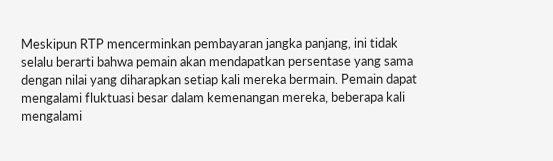Meskipun RTP mencerminkan pembayaran jangka panjang, ini tidak selalu berarti bahwa pemain akan mendapatkan persentase yang sama dengan nilai yang diharapkan setiap kali mereka bermain. Pemain dapat mengalami fluktuasi besar dalam kemenangan mereka, beberapa kali mengalami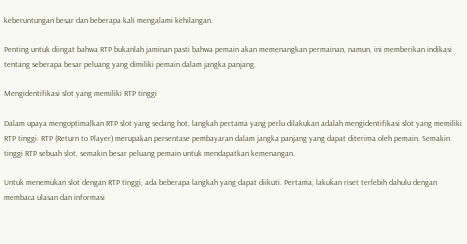keberuntungan besar dan beberapa kali mengalami kehilangan.

Penting untuk diingat bahwa RTP bukanlah jaminan pasti bahwa pemain akan memenangkan permainan, namun, ini memberikan indikasi tentang seberapa besar peluang yang dimiliki pemain dalam jangka panjang.

Mengidentifikasi slot yang memiliki RTP tinggi

Dalam upaya mengoptimalkan RTP slot yang sedang hot, langkah pertama yang perlu dilakukan adalah mengidentifikasi slot yang memiliki RTP tinggi. RTP (Return to Player) merupakan persentase pembayaran dalam jangka panjang yang dapat diterima oleh pemain. Semakin tinggi RTP sebuah slot, semakin besar peluang pemain untuk mendapatkan kemenangan.

Untuk menemukan slot dengan RTP tinggi, ada beberapa langkah yang dapat diikuti. Pertama, lakukan riset terlebih dahulu dengan membaca ulasan dan informasi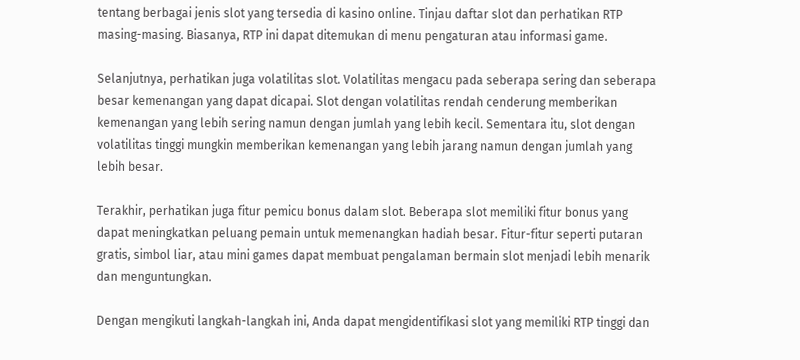tentang berbagai jenis slot yang tersedia di kasino online. Tinjau daftar slot dan perhatikan RTP masing-masing. Biasanya, RTP ini dapat ditemukan di menu pengaturan atau informasi game.

Selanjutnya, perhatikan juga volatilitas slot. Volatilitas mengacu pada seberapa sering dan seberapa besar kemenangan yang dapat dicapai. Slot dengan volatilitas rendah cenderung memberikan kemenangan yang lebih sering namun dengan jumlah yang lebih kecil. Sementara itu, slot dengan volatilitas tinggi mungkin memberikan kemenangan yang lebih jarang namun dengan jumlah yang lebih besar.

Terakhir, perhatikan juga fitur pemicu bonus dalam slot. Beberapa slot memiliki fitur bonus yang dapat meningkatkan peluang pemain untuk memenangkan hadiah besar. Fitur-fitur seperti putaran gratis, simbol liar, atau mini games dapat membuat pengalaman bermain slot menjadi lebih menarik dan menguntungkan.

Dengan mengikuti langkah-langkah ini, Anda dapat mengidentifikasi slot yang memiliki RTP tinggi dan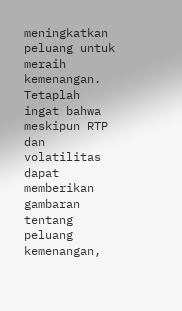meningkatkan peluang untuk meraih kemenangan. Tetaplah ingat bahwa meskipun RTP dan volatilitas dapat memberikan gambaran tentang peluang kemenangan,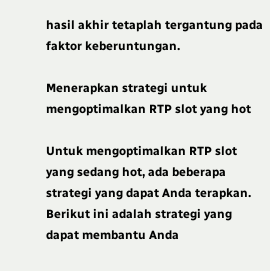hasil akhir tetaplah tergantung pada faktor keberuntungan.

Menerapkan strategi untuk mengoptimalkan RTP slot yang hot

Untuk mengoptimalkan RTP slot yang sedang hot, ada beberapa strategi yang dapat Anda terapkan. Berikut ini adalah strategi yang dapat membantu Anda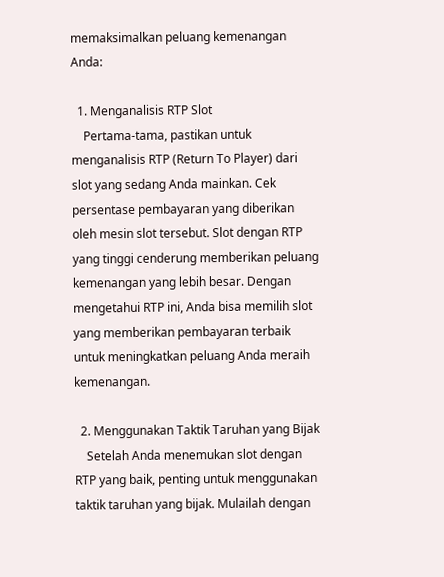memaksimalkan peluang kemenangan Anda:

  1. Menganalisis RTP Slot
    Pertama-tama, pastikan untuk menganalisis RTP (Return To Player) dari slot yang sedang Anda mainkan. Cek persentase pembayaran yang diberikan oleh mesin slot tersebut. Slot dengan RTP yang tinggi cenderung memberikan peluang kemenangan yang lebih besar. Dengan mengetahui RTP ini, Anda bisa memilih slot yang memberikan pembayaran terbaik untuk meningkatkan peluang Anda meraih kemenangan.

  2. Menggunakan Taktik Taruhan yang Bijak
    Setelah Anda menemukan slot dengan RTP yang baik, penting untuk menggunakan taktik taruhan yang bijak. Mulailah dengan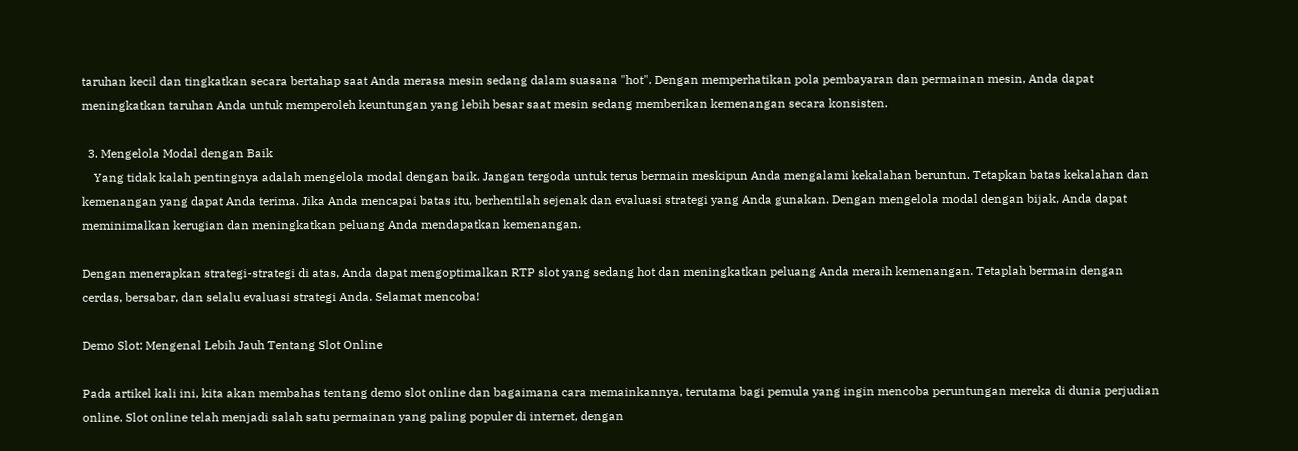taruhan kecil dan tingkatkan secara bertahap saat Anda merasa mesin sedang dalam suasana "hot". Dengan memperhatikan pola pembayaran dan permainan mesin, Anda dapat meningkatkan taruhan Anda untuk memperoleh keuntungan yang lebih besar saat mesin sedang memberikan kemenangan secara konsisten.

  3. Mengelola Modal dengan Baik
    Yang tidak kalah pentingnya adalah mengelola modal dengan baik. Jangan tergoda untuk terus bermain meskipun Anda mengalami kekalahan beruntun. Tetapkan batas kekalahan dan kemenangan yang dapat Anda terima. Jika Anda mencapai batas itu, berhentilah sejenak dan evaluasi strategi yang Anda gunakan. Dengan mengelola modal dengan bijak, Anda dapat meminimalkan kerugian dan meningkatkan peluang Anda mendapatkan kemenangan.

Dengan menerapkan strategi-strategi di atas, Anda dapat mengoptimalkan RTP slot yang sedang hot dan meningkatkan peluang Anda meraih kemenangan. Tetaplah bermain dengan cerdas, bersabar, dan selalu evaluasi strategi Anda. Selamat mencoba!

Demo Slot: Mengenal Lebih Jauh Tentang Slot Online

Pada artikel kali ini, kita akan membahas tentang demo slot online dan bagaimana cara memainkannya, terutama bagi pemula yang ingin mencoba peruntungan mereka di dunia perjudian online. Slot online telah menjadi salah satu permainan yang paling populer di internet, dengan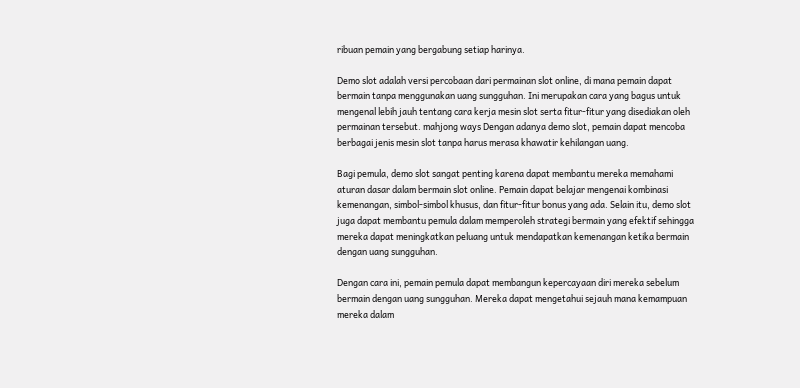ribuan pemain yang bergabung setiap harinya.

Demo slot adalah versi percobaan dari permainan slot online, di mana pemain dapat bermain tanpa menggunakan uang sungguhan. Ini merupakan cara yang bagus untuk mengenal lebih jauh tentang cara kerja mesin slot serta fitur-fitur yang disediakan oleh permainan tersebut. mahjong ways Dengan adanya demo slot, pemain dapat mencoba berbagai jenis mesin slot tanpa harus merasa khawatir kehilangan uang.

Bagi pemula, demo slot sangat penting karena dapat membantu mereka memahami aturan dasar dalam bermain slot online. Pemain dapat belajar mengenai kombinasi kemenangan, simbol-simbol khusus, dan fitur-fitur bonus yang ada. Selain itu, demo slot juga dapat membantu pemula dalam memperoleh strategi bermain yang efektif sehingga mereka dapat meningkatkan peluang untuk mendapatkan kemenangan ketika bermain dengan uang sungguhan.

Dengan cara ini, pemain pemula dapat membangun kepercayaan diri mereka sebelum bermain dengan uang sungguhan. Mereka dapat mengetahui sejauh mana kemampuan mereka dalam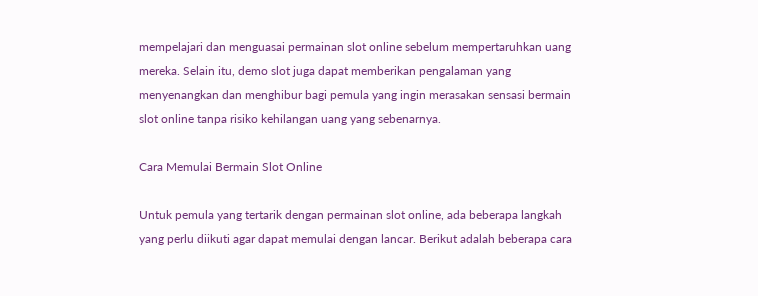mempelajari dan menguasai permainan slot online sebelum mempertaruhkan uang mereka. Selain itu, demo slot juga dapat memberikan pengalaman yang menyenangkan dan menghibur bagi pemula yang ingin merasakan sensasi bermain slot online tanpa risiko kehilangan uang yang sebenarnya.

Cara Memulai Bermain Slot Online

Untuk pemula yang tertarik dengan permainan slot online, ada beberapa langkah yang perlu diikuti agar dapat memulai dengan lancar. Berikut adalah beberapa cara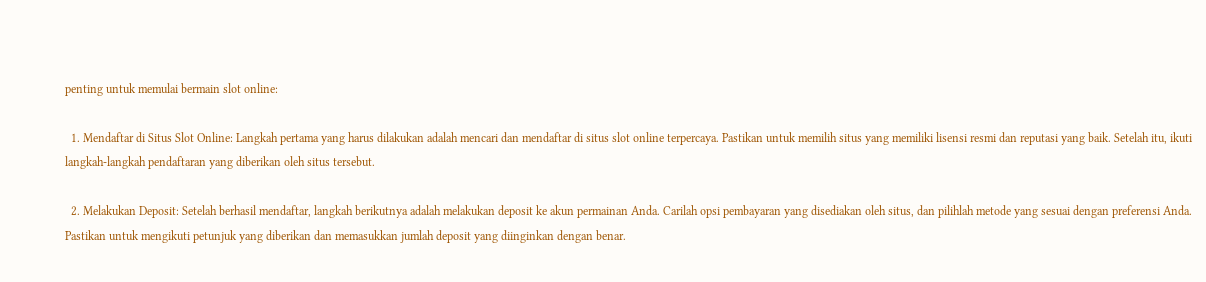penting untuk memulai bermain slot online:

  1. Mendaftar di Situs Slot Online: Langkah pertama yang harus dilakukan adalah mencari dan mendaftar di situs slot online terpercaya. Pastikan untuk memilih situs yang memiliki lisensi resmi dan reputasi yang baik. Setelah itu, ikuti langkah-langkah pendaftaran yang diberikan oleh situs tersebut.

  2. Melakukan Deposit: Setelah berhasil mendaftar, langkah berikutnya adalah melakukan deposit ke akun permainan Anda. Carilah opsi pembayaran yang disediakan oleh situs, dan pilihlah metode yang sesuai dengan preferensi Anda. Pastikan untuk mengikuti petunjuk yang diberikan dan memasukkan jumlah deposit yang diinginkan dengan benar.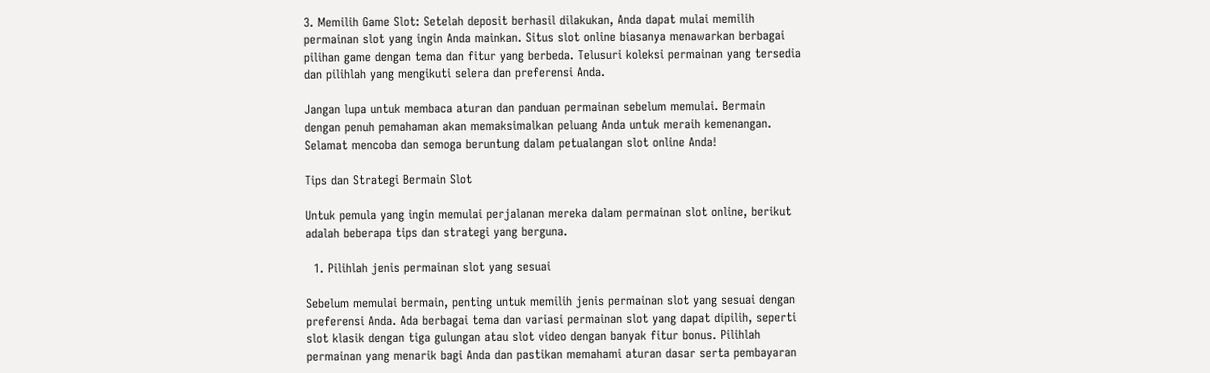3. Memilih Game Slot: Setelah deposit berhasil dilakukan, Anda dapat mulai memilih permainan slot yang ingin Anda mainkan. Situs slot online biasanya menawarkan berbagai pilihan game dengan tema dan fitur yang berbeda. Telusuri koleksi permainan yang tersedia dan pilihlah yang mengikuti selera dan preferensi Anda.

Jangan lupa untuk membaca aturan dan panduan permainan sebelum memulai. Bermain dengan penuh pemahaman akan memaksimalkan peluang Anda untuk meraih kemenangan. Selamat mencoba dan semoga beruntung dalam petualangan slot online Anda!

Tips dan Strategi Bermain Slot

Untuk pemula yang ingin memulai perjalanan mereka dalam permainan slot online, berikut adalah beberapa tips dan strategi yang berguna.

  1. Pilihlah jenis permainan slot yang sesuai

Sebelum memulai bermain, penting untuk memilih jenis permainan slot yang sesuai dengan preferensi Anda. Ada berbagai tema dan variasi permainan slot yang dapat dipilih, seperti slot klasik dengan tiga gulungan atau slot video dengan banyak fitur bonus. Pilihlah permainan yang menarik bagi Anda dan pastikan memahami aturan dasar serta pembayaran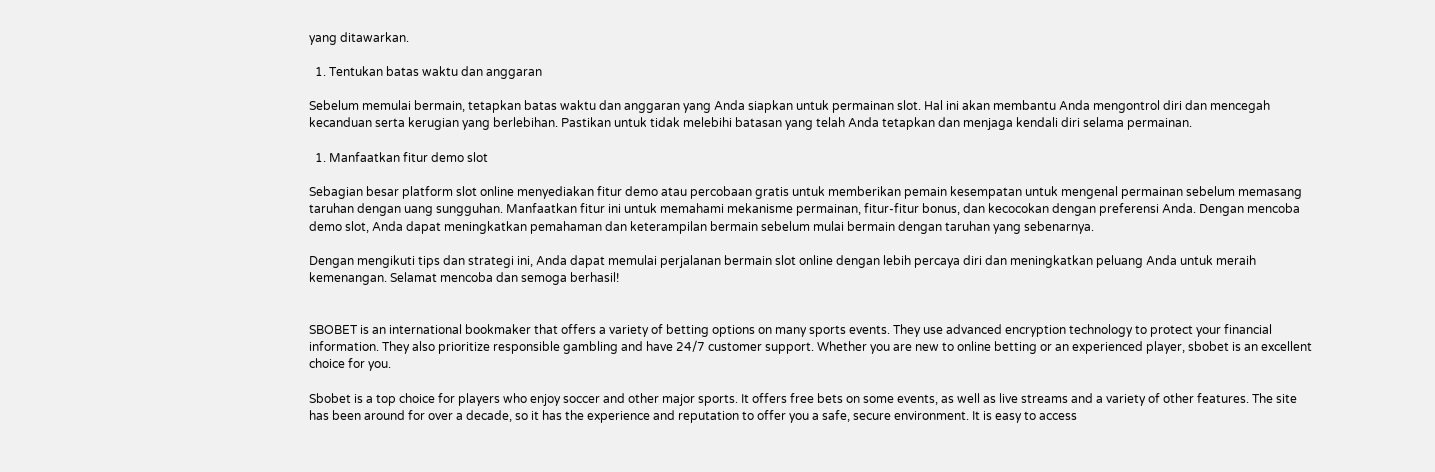yang ditawarkan.

  1. Tentukan batas waktu dan anggaran

Sebelum memulai bermain, tetapkan batas waktu dan anggaran yang Anda siapkan untuk permainan slot. Hal ini akan membantu Anda mengontrol diri dan mencegah kecanduan serta kerugian yang berlebihan. Pastikan untuk tidak melebihi batasan yang telah Anda tetapkan dan menjaga kendali diri selama permainan.

  1. Manfaatkan fitur demo slot

Sebagian besar platform slot online menyediakan fitur demo atau percobaan gratis untuk memberikan pemain kesempatan untuk mengenal permainan sebelum memasang taruhan dengan uang sungguhan. Manfaatkan fitur ini untuk memahami mekanisme permainan, fitur-fitur bonus, dan kecocokan dengan preferensi Anda. Dengan mencoba demo slot, Anda dapat meningkatkan pemahaman dan keterampilan bermain sebelum mulai bermain dengan taruhan yang sebenarnya.

Dengan mengikuti tips dan strategi ini, Anda dapat memulai perjalanan bermain slot online dengan lebih percaya diri dan meningkatkan peluang Anda untuk meraih kemenangan. Selamat mencoba dan semoga berhasil!


SBOBET is an international bookmaker that offers a variety of betting options on many sports events. They use advanced encryption technology to protect your financial information. They also prioritize responsible gambling and have 24/7 customer support. Whether you are new to online betting or an experienced player, sbobet is an excellent choice for you.

Sbobet is a top choice for players who enjoy soccer and other major sports. It offers free bets on some events, as well as live streams and a variety of other features. The site has been around for over a decade, so it has the experience and reputation to offer you a safe, secure environment. It is easy to access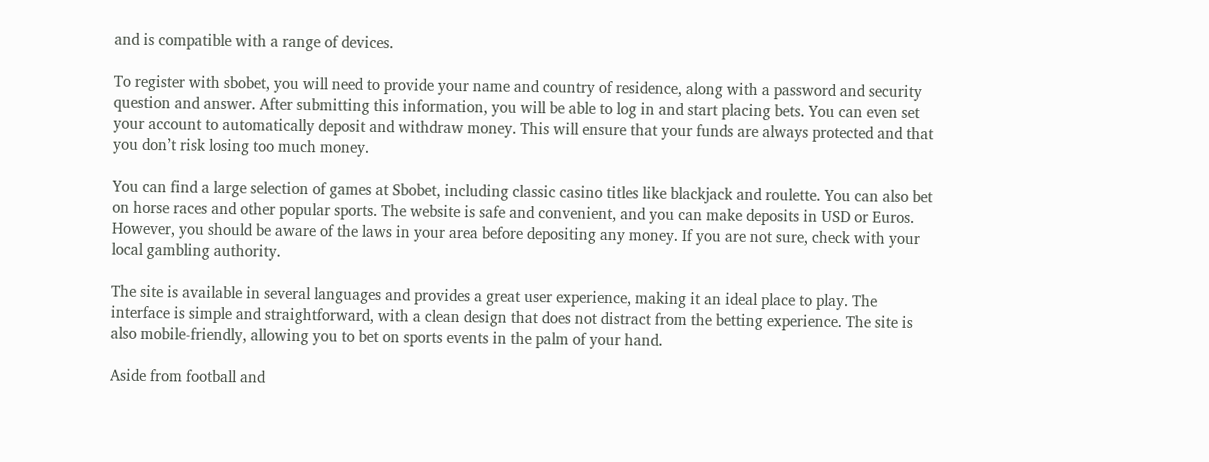and is compatible with a range of devices.

To register with sbobet, you will need to provide your name and country of residence, along with a password and security question and answer. After submitting this information, you will be able to log in and start placing bets. You can even set your account to automatically deposit and withdraw money. This will ensure that your funds are always protected and that you don’t risk losing too much money.

You can find a large selection of games at Sbobet, including classic casino titles like blackjack and roulette. You can also bet on horse races and other popular sports. The website is safe and convenient, and you can make deposits in USD or Euros. However, you should be aware of the laws in your area before depositing any money. If you are not sure, check with your local gambling authority.

The site is available in several languages and provides a great user experience, making it an ideal place to play. The interface is simple and straightforward, with a clean design that does not distract from the betting experience. The site is also mobile-friendly, allowing you to bet on sports events in the palm of your hand.

Aside from football and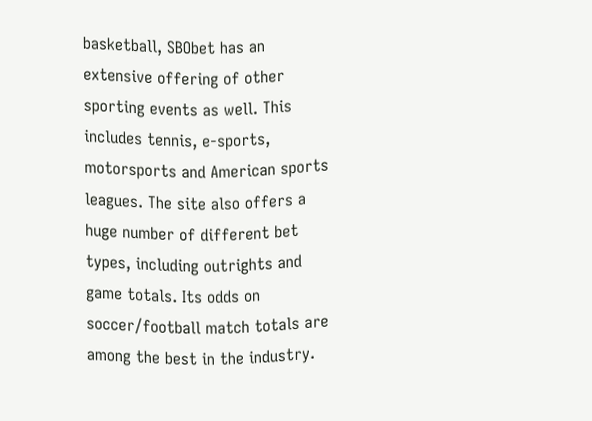basketball, SBObet has an extensive offering of other sporting events as well. This includes tennis, e-sports, motorsports and American sports leagues. The site also offers a huge number of different bet types, including outrights and game totals. Its odds on soccer/football match totals are among the best in the industry.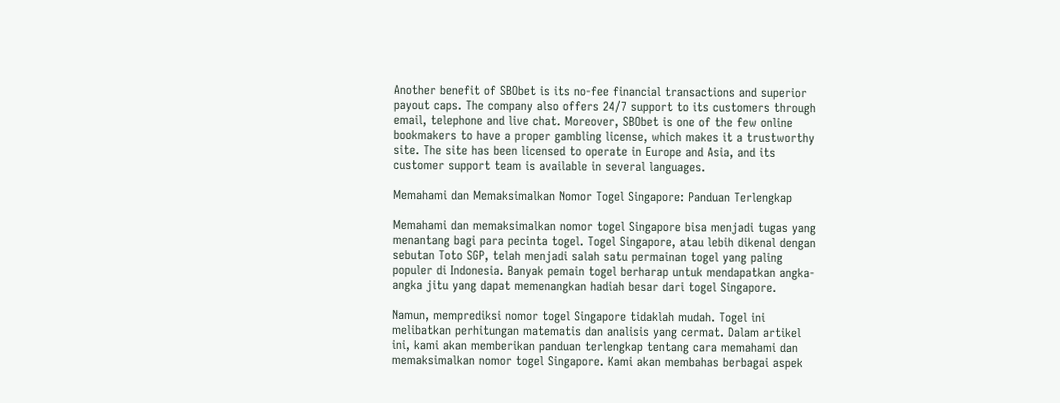Another benefit of SBObet is its no-fee financial transactions and superior payout caps. The company also offers 24/7 support to its customers through email, telephone and live chat. Moreover, SBObet is one of the few online bookmakers to have a proper gambling license, which makes it a trustworthy site. The site has been licensed to operate in Europe and Asia, and its customer support team is available in several languages.

Memahami dan Memaksimalkan Nomor Togel Singapore: Panduan Terlengkap

Memahami dan memaksimalkan nomor togel Singapore bisa menjadi tugas yang menantang bagi para pecinta togel. Togel Singapore, atau lebih dikenal dengan sebutan Toto SGP, telah menjadi salah satu permainan togel yang paling populer di Indonesia. Banyak pemain togel berharap untuk mendapatkan angka-angka jitu yang dapat memenangkan hadiah besar dari togel Singapore.

Namun, memprediksi nomor togel Singapore tidaklah mudah. Togel ini melibatkan perhitungan matematis dan analisis yang cermat. Dalam artikel ini, kami akan memberikan panduan terlengkap tentang cara memahami dan memaksimalkan nomor togel Singapore. Kami akan membahas berbagai aspek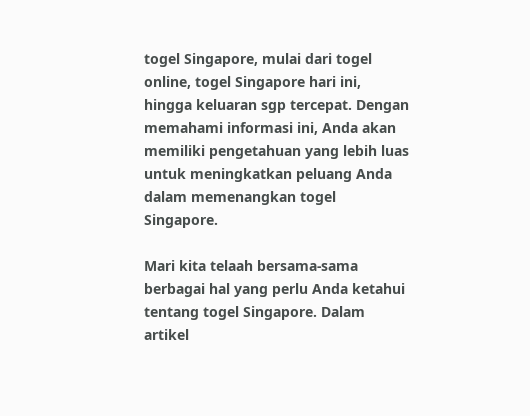togel Singapore, mulai dari togel online, togel Singapore hari ini, hingga keluaran sgp tercepat. Dengan memahami informasi ini, Anda akan memiliki pengetahuan yang lebih luas untuk meningkatkan peluang Anda dalam memenangkan togel Singapore.

Mari kita telaah bersama-sama berbagai hal yang perlu Anda ketahui tentang togel Singapore. Dalam artikel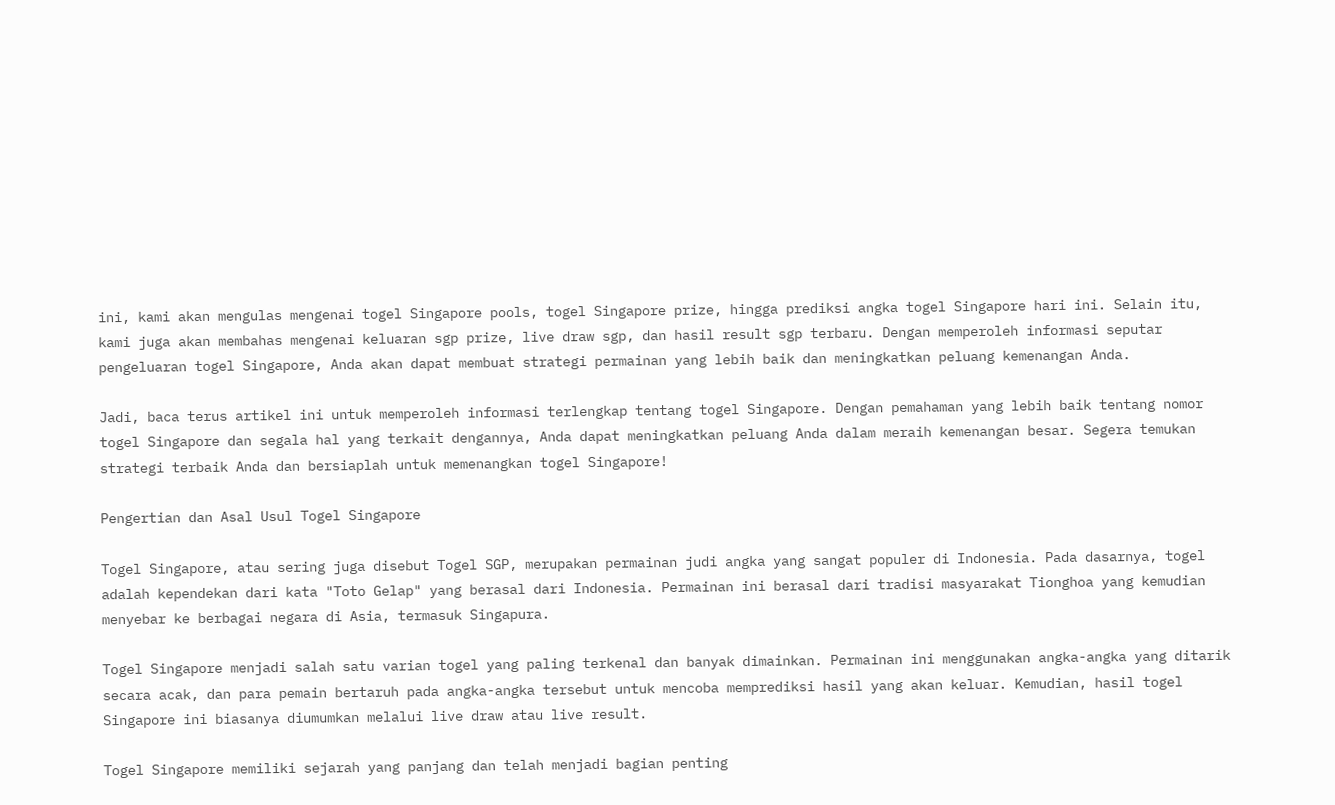ini, kami akan mengulas mengenai togel Singapore pools, togel Singapore prize, hingga prediksi angka togel Singapore hari ini. Selain itu, kami juga akan membahas mengenai keluaran sgp prize, live draw sgp, dan hasil result sgp terbaru. Dengan memperoleh informasi seputar pengeluaran togel Singapore, Anda akan dapat membuat strategi permainan yang lebih baik dan meningkatkan peluang kemenangan Anda.

Jadi, baca terus artikel ini untuk memperoleh informasi terlengkap tentang togel Singapore. Dengan pemahaman yang lebih baik tentang nomor togel Singapore dan segala hal yang terkait dengannya, Anda dapat meningkatkan peluang Anda dalam meraih kemenangan besar. Segera temukan strategi terbaik Anda dan bersiaplah untuk memenangkan togel Singapore!

Pengertian dan Asal Usul Togel Singapore

Togel Singapore, atau sering juga disebut Togel SGP, merupakan permainan judi angka yang sangat populer di Indonesia. Pada dasarnya, togel adalah kependekan dari kata "Toto Gelap" yang berasal dari Indonesia. Permainan ini berasal dari tradisi masyarakat Tionghoa yang kemudian menyebar ke berbagai negara di Asia, termasuk Singapura.

Togel Singapore menjadi salah satu varian togel yang paling terkenal dan banyak dimainkan. Permainan ini menggunakan angka-angka yang ditarik secara acak, dan para pemain bertaruh pada angka-angka tersebut untuk mencoba memprediksi hasil yang akan keluar. Kemudian, hasil togel Singapore ini biasanya diumumkan melalui live draw atau live result.

Togel Singapore memiliki sejarah yang panjang dan telah menjadi bagian penting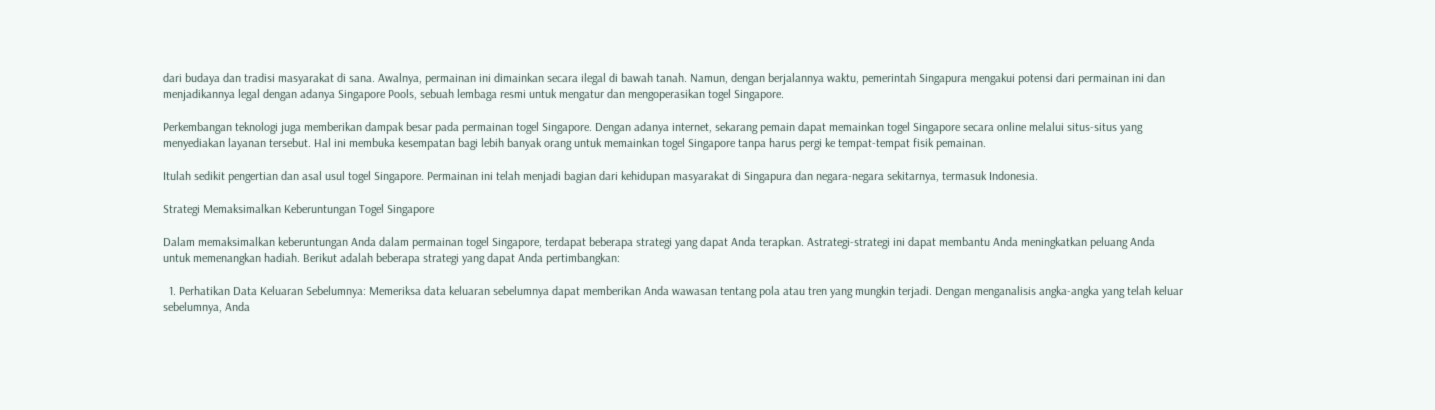dari budaya dan tradisi masyarakat di sana. Awalnya, permainan ini dimainkan secara ilegal di bawah tanah. Namun, dengan berjalannya waktu, pemerintah Singapura mengakui potensi dari permainan ini dan menjadikannya legal dengan adanya Singapore Pools, sebuah lembaga resmi untuk mengatur dan mengoperasikan togel Singapore.

Perkembangan teknologi juga memberikan dampak besar pada permainan togel Singapore. Dengan adanya internet, sekarang pemain dapat memainkan togel Singapore secara online melalui situs-situs yang menyediakan layanan tersebut. Hal ini membuka kesempatan bagi lebih banyak orang untuk memainkan togel Singapore tanpa harus pergi ke tempat-tempat fisik pemainan.

Itulah sedikit pengertian dan asal usul togel Singapore. Permainan ini telah menjadi bagian dari kehidupan masyarakat di Singapura dan negara-negara sekitarnya, termasuk Indonesia.

Strategi Memaksimalkan Keberuntungan Togel Singapore

Dalam memaksimalkan keberuntungan Anda dalam permainan togel Singapore, terdapat beberapa strategi yang dapat Anda terapkan. Astrategi-strategi ini dapat membantu Anda meningkatkan peluang Anda untuk memenangkan hadiah. Berikut adalah beberapa strategi yang dapat Anda pertimbangkan:

  1. Perhatikan Data Keluaran Sebelumnya: Memeriksa data keluaran sebelumnya dapat memberikan Anda wawasan tentang pola atau tren yang mungkin terjadi. Dengan menganalisis angka-angka yang telah keluar sebelumnya, Anda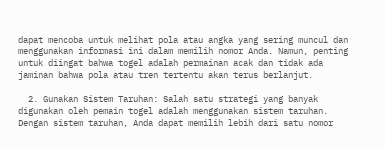dapat mencoba untuk melihat pola atau angka yang sering muncul dan menggunakan informasi ini dalam memilih nomor Anda. Namun, penting untuk diingat bahwa togel adalah permainan acak dan tidak ada jaminan bahwa pola atau tren tertentu akan terus berlanjut.

  2. Gunakan Sistem Taruhan: Salah satu strategi yang banyak digunakan oleh pemain togel adalah menggunakan sistem taruhan. Dengan sistem taruhan, Anda dapat memilih lebih dari satu nomor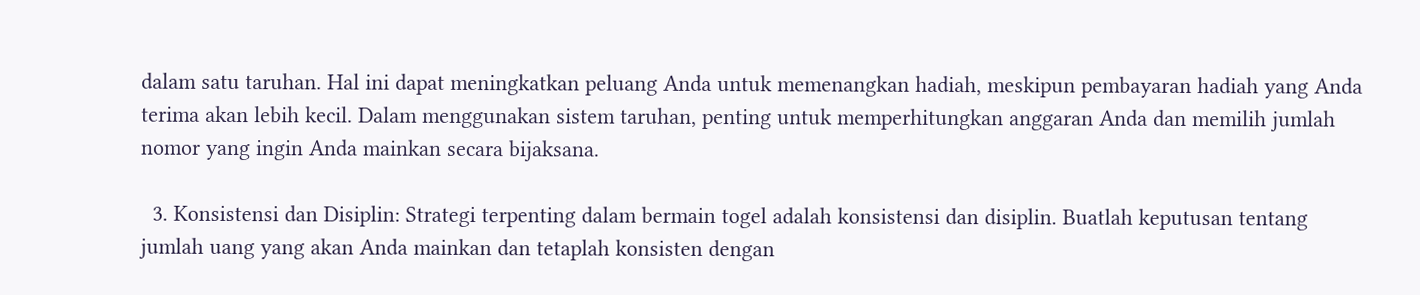dalam satu taruhan. Hal ini dapat meningkatkan peluang Anda untuk memenangkan hadiah, meskipun pembayaran hadiah yang Anda terima akan lebih kecil. Dalam menggunakan sistem taruhan, penting untuk memperhitungkan anggaran Anda dan memilih jumlah nomor yang ingin Anda mainkan secara bijaksana.

  3. Konsistensi dan Disiplin: Strategi terpenting dalam bermain togel adalah konsistensi dan disiplin. Buatlah keputusan tentang jumlah uang yang akan Anda mainkan dan tetaplah konsisten dengan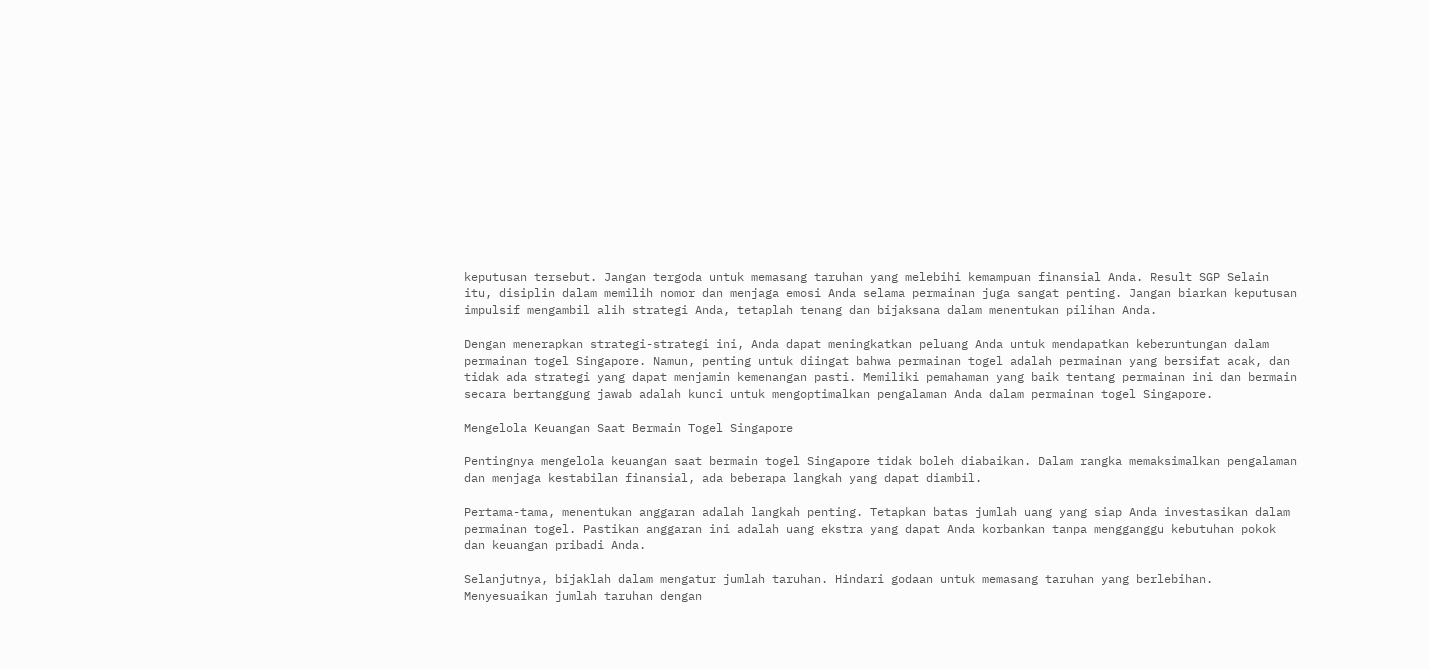keputusan tersebut. Jangan tergoda untuk memasang taruhan yang melebihi kemampuan finansial Anda. Result SGP Selain itu, disiplin dalam memilih nomor dan menjaga emosi Anda selama permainan juga sangat penting. Jangan biarkan keputusan impulsif mengambil alih strategi Anda, tetaplah tenang dan bijaksana dalam menentukan pilihan Anda.

Dengan menerapkan strategi-strategi ini, Anda dapat meningkatkan peluang Anda untuk mendapatkan keberuntungan dalam permainan togel Singapore. Namun, penting untuk diingat bahwa permainan togel adalah permainan yang bersifat acak, dan tidak ada strategi yang dapat menjamin kemenangan pasti. Memiliki pemahaman yang baik tentang permainan ini dan bermain secara bertanggung jawab adalah kunci untuk mengoptimalkan pengalaman Anda dalam permainan togel Singapore.

Mengelola Keuangan Saat Bermain Togel Singapore

Pentingnya mengelola keuangan saat bermain togel Singapore tidak boleh diabaikan. Dalam rangka memaksimalkan pengalaman dan menjaga kestabilan finansial, ada beberapa langkah yang dapat diambil.

Pertama-tama, menentukan anggaran adalah langkah penting. Tetapkan batas jumlah uang yang siap Anda investasikan dalam permainan togel. Pastikan anggaran ini adalah uang ekstra yang dapat Anda korbankan tanpa mengganggu kebutuhan pokok dan keuangan pribadi Anda.

Selanjutnya, bijaklah dalam mengatur jumlah taruhan. Hindari godaan untuk memasang taruhan yang berlebihan. Menyesuaikan jumlah taruhan dengan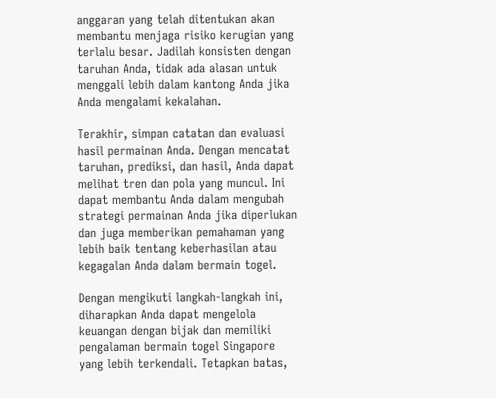anggaran yang telah ditentukan akan membantu menjaga risiko kerugian yang terlalu besar. Jadilah konsisten dengan taruhan Anda, tidak ada alasan untuk menggali lebih dalam kantong Anda jika Anda mengalami kekalahan.

Terakhir, simpan catatan dan evaluasi hasil permainan Anda. Dengan mencatat taruhan, prediksi, dan hasil, Anda dapat melihat tren dan pola yang muncul. Ini dapat membantu Anda dalam mengubah strategi permainan Anda jika diperlukan dan juga memberikan pemahaman yang lebih baik tentang keberhasilan atau kegagalan Anda dalam bermain togel.

Dengan mengikuti langkah-langkah ini, diharapkan Anda dapat mengelola keuangan dengan bijak dan memiliki pengalaman bermain togel Singapore yang lebih terkendali. Tetapkan batas,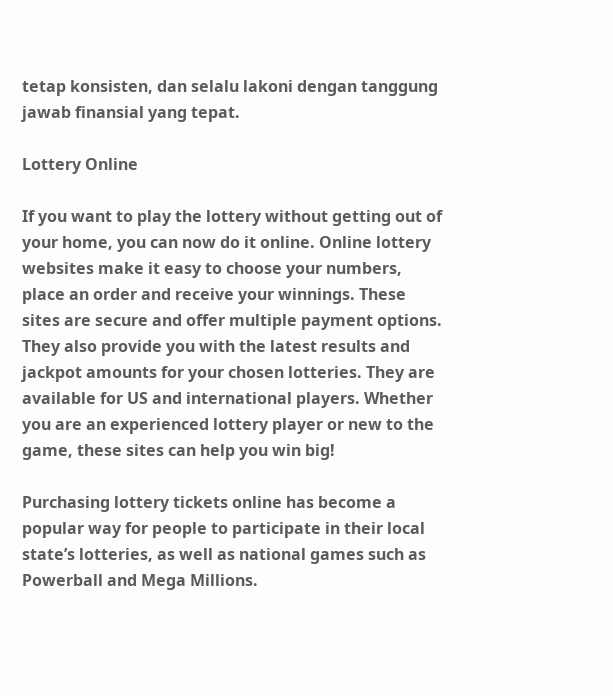tetap konsisten, dan selalu lakoni dengan tanggung jawab finansial yang tepat.

Lottery Online

If you want to play the lottery without getting out of your home, you can now do it online. Online lottery websites make it easy to choose your numbers, place an order and receive your winnings. These sites are secure and offer multiple payment options. They also provide you with the latest results and jackpot amounts for your chosen lotteries. They are available for US and international players. Whether you are an experienced lottery player or new to the game, these sites can help you win big!

Purchasing lottery tickets online has become a popular way for people to participate in their local state’s lotteries, as well as national games such as Powerball and Mega Millions.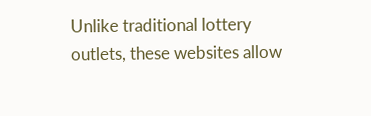Unlike traditional lottery outlets, these websites allow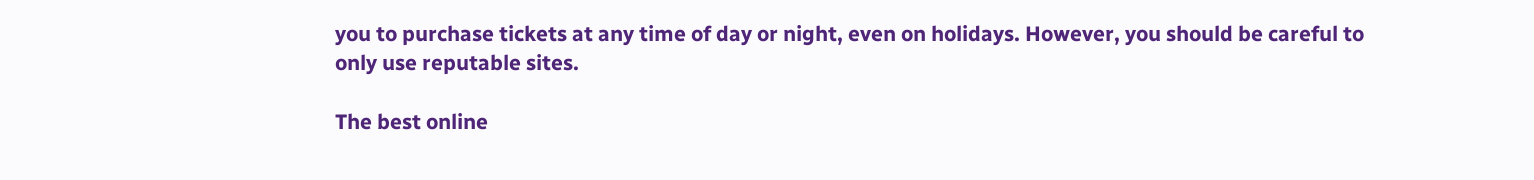you to purchase tickets at any time of day or night, even on holidays. However, you should be careful to only use reputable sites.

The best online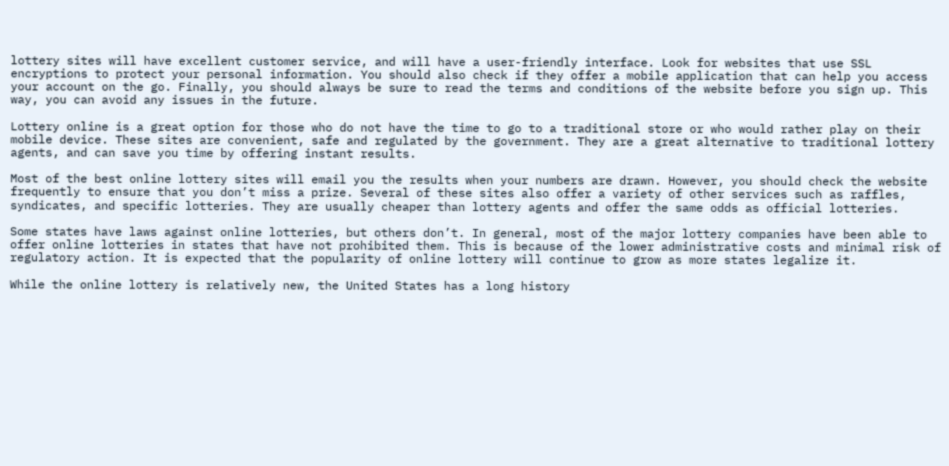lottery sites will have excellent customer service, and will have a user-friendly interface. Look for websites that use SSL encryptions to protect your personal information. You should also check if they offer a mobile application that can help you access your account on the go. Finally, you should always be sure to read the terms and conditions of the website before you sign up. This way, you can avoid any issues in the future.

Lottery online is a great option for those who do not have the time to go to a traditional store or who would rather play on their mobile device. These sites are convenient, safe and regulated by the government. They are a great alternative to traditional lottery agents, and can save you time by offering instant results.

Most of the best online lottery sites will email you the results when your numbers are drawn. However, you should check the website frequently to ensure that you don’t miss a prize. Several of these sites also offer a variety of other services such as raffles, syndicates, and specific lotteries. They are usually cheaper than lottery agents and offer the same odds as official lotteries.

Some states have laws against online lotteries, but others don’t. In general, most of the major lottery companies have been able to offer online lotteries in states that have not prohibited them. This is because of the lower administrative costs and minimal risk of regulatory action. It is expected that the popularity of online lottery will continue to grow as more states legalize it.

While the online lottery is relatively new, the United States has a long history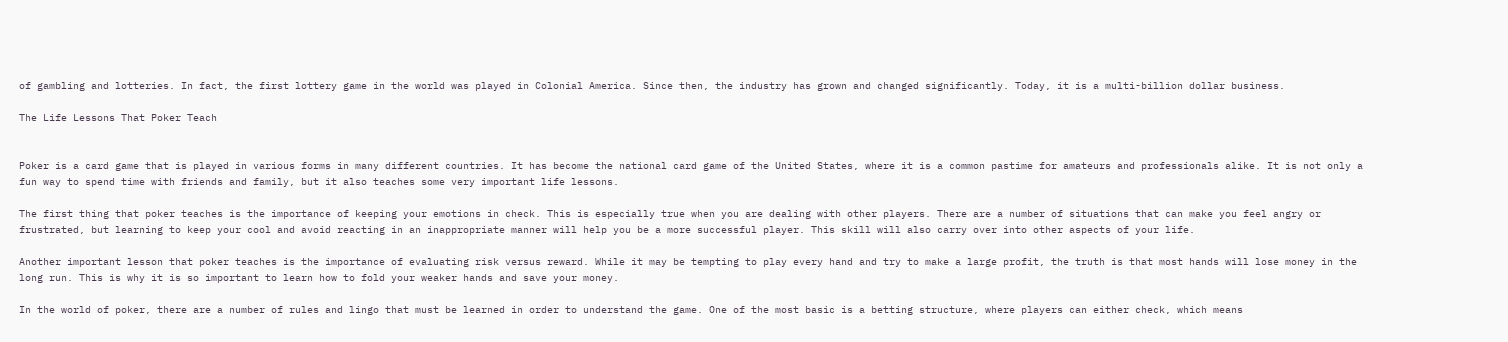of gambling and lotteries. In fact, the first lottery game in the world was played in Colonial America. Since then, the industry has grown and changed significantly. Today, it is a multi-billion dollar business.

The Life Lessons That Poker Teach


Poker is a card game that is played in various forms in many different countries. It has become the national card game of the United States, where it is a common pastime for amateurs and professionals alike. It is not only a fun way to spend time with friends and family, but it also teaches some very important life lessons.

The first thing that poker teaches is the importance of keeping your emotions in check. This is especially true when you are dealing with other players. There are a number of situations that can make you feel angry or frustrated, but learning to keep your cool and avoid reacting in an inappropriate manner will help you be a more successful player. This skill will also carry over into other aspects of your life.

Another important lesson that poker teaches is the importance of evaluating risk versus reward. While it may be tempting to play every hand and try to make a large profit, the truth is that most hands will lose money in the long run. This is why it is so important to learn how to fold your weaker hands and save your money.

In the world of poker, there are a number of rules and lingo that must be learned in order to understand the game. One of the most basic is a betting structure, where players can either check, which means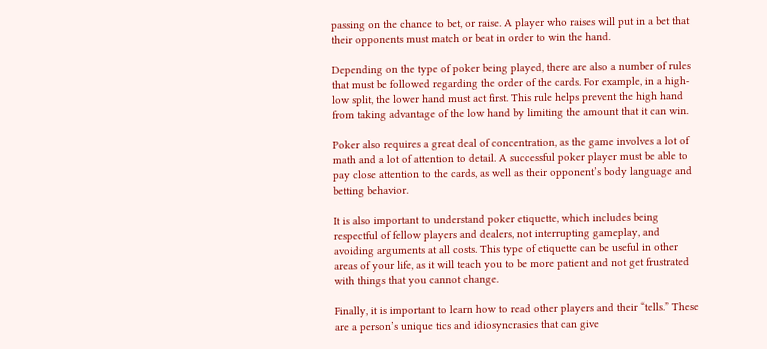passing on the chance to bet, or raise. A player who raises will put in a bet that their opponents must match or beat in order to win the hand.

Depending on the type of poker being played, there are also a number of rules that must be followed regarding the order of the cards. For example, in a high-low split, the lower hand must act first. This rule helps prevent the high hand from taking advantage of the low hand by limiting the amount that it can win.

Poker also requires a great deal of concentration, as the game involves a lot of math and a lot of attention to detail. A successful poker player must be able to pay close attention to the cards, as well as their opponent’s body language and betting behavior.

It is also important to understand poker etiquette, which includes being respectful of fellow players and dealers, not interrupting gameplay, and avoiding arguments at all costs. This type of etiquette can be useful in other areas of your life, as it will teach you to be more patient and not get frustrated with things that you cannot change.

Finally, it is important to learn how to read other players and their “tells.” These are a person’s unique tics and idiosyncrasies that can give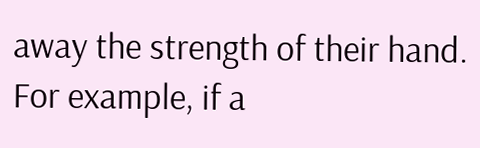away the strength of their hand. For example, if a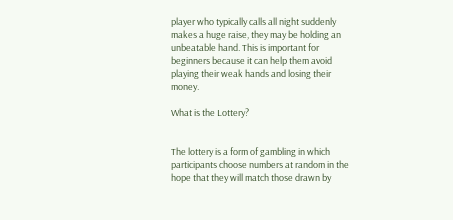player who typically calls all night suddenly makes a huge raise, they may be holding an unbeatable hand. This is important for beginners because it can help them avoid playing their weak hands and losing their money.

What is the Lottery?


The lottery is a form of gambling in which participants choose numbers at random in the hope that they will match those drawn by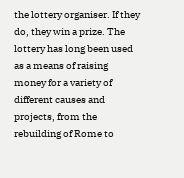the lottery organiser. If they do, they win a prize. The lottery has long been used as a means of raising money for a variety of different causes and projects, from the rebuilding of Rome to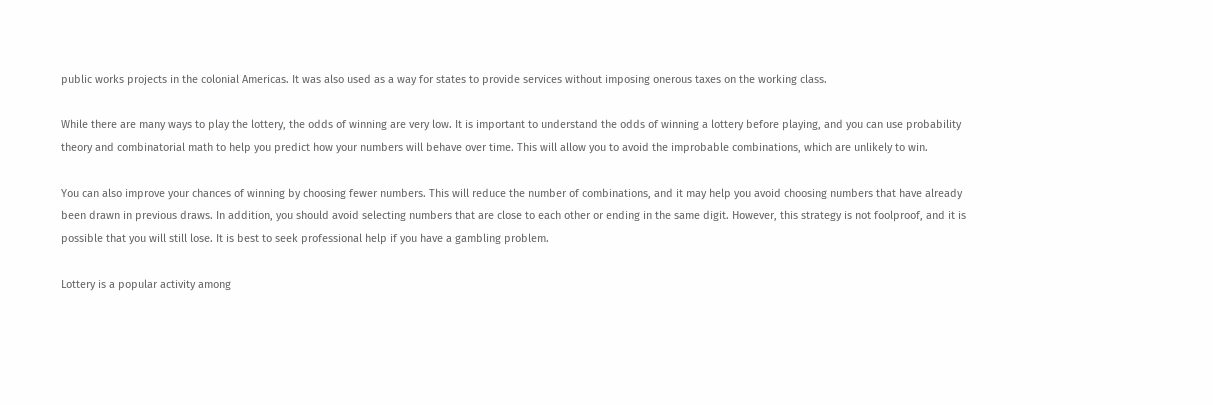public works projects in the colonial Americas. It was also used as a way for states to provide services without imposing onerous taxes on the working class.

While there are many ways to play the lottery, the odds of winning are very low. It is important to understand the odds of winning a lottery before playing, and you can use probability theory and combinatorial math to help you predict how your numbers will behave over time. This will allow you to avoid the improbable combinations, which are unlikely to win.

You can also improve your chances of winning by choosing fewer numbers. This will reduce the number of combinations, and it may help you avoid choosing numbers that have already been drawn in previous draws. In addition, you should avoid selecting numbers that are close to each other or ending in the same digit. However, this strategy is not foolproof, and it is possible that you will still lose. It is best to seek professional help if you have a gambling problem.

Lottery is a popular activity among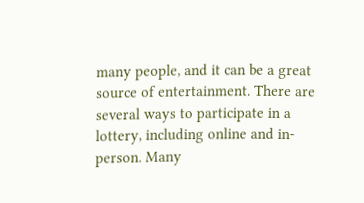many people, and it can be a great source of entertainment. There are several ways to participate in a lottery, including online and in-person. Many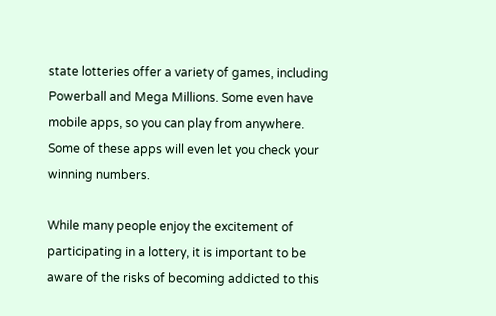state lotteries offer a variety of games, including Powerball and Mega Millions. Some even have mobile apps, so you can play from anywhere. Some of these apps will even let you check your winning numbers.

While many people enjoy the excitement of participating in a lottery, it is important to be aware of the risks of becoming addicted to this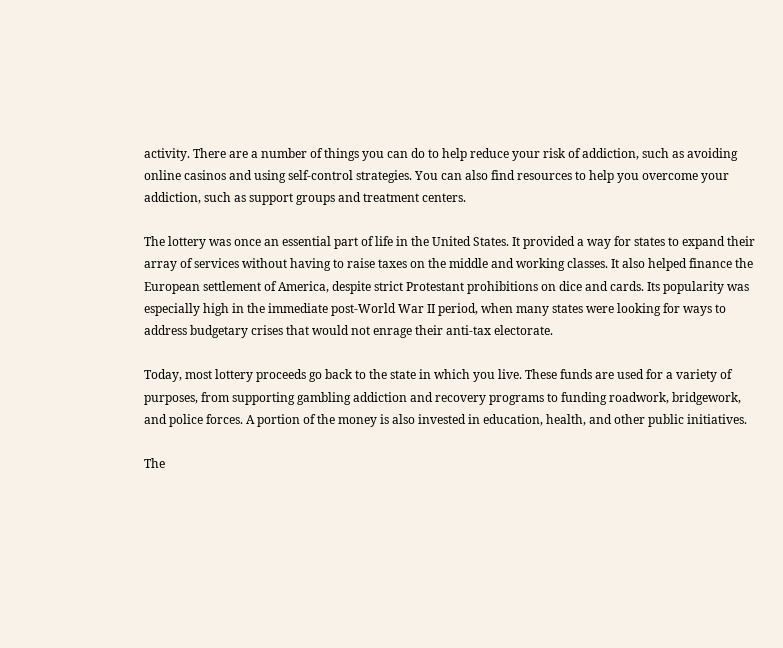activity. There are a number of things you can do to help reduce your risk of addiction, such as avoiding online casinos and using self-control strategies. You can also find resources to help you overcome your addiction, such as support groups and treatment centers.

The lottery was once an essential part of life in the United States. It provided a way for states to expand their array of services without having to raise taxes on the middle and working classes. It also helped finance the European settlement of America, despite strict Protestant prohibitions on dice and cards. Its popularity was especially high in the immediate post-World War II period, when many states were looking for ways to address budgetary crises that would not enrage their anti-tax electorate.

Today, most lottery proceeds go back to the state in which you live. These funds are used for a variety of purposes, from supporting gambling addiction and recovery programs to funding roadwork, bridgework, and police forces. A portion of the money is also invested in education, health, and other public initiatives.

The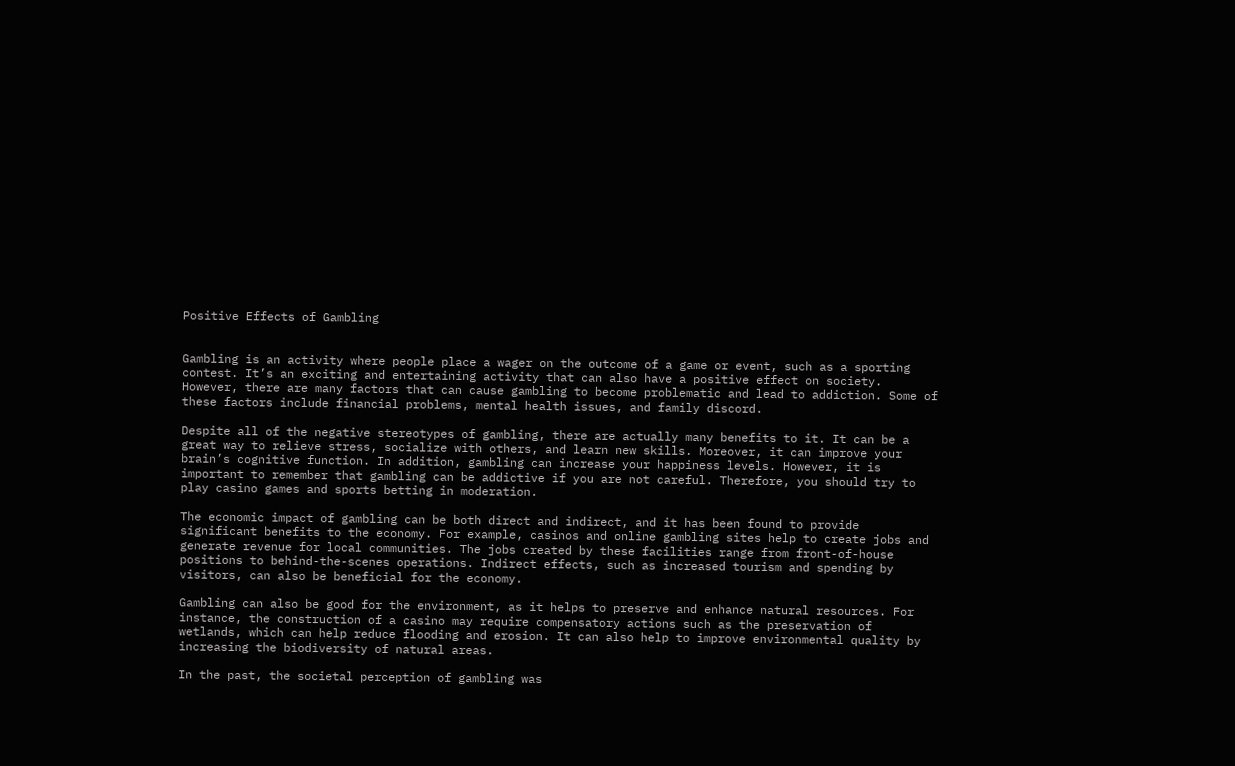Positive Effects of Gambling


Gambling is an activity where people place a wager on the outcome of a game or event, such as a sporting contest. It’s an exciting and entertaining activity that can also have a positive effect on society. However, there are many factors that can cause gambling to become problematic and lead to addiction. Some of these factors include financial problems, mental health issues, and family discord.

Despite all of the negative stereotypes of gambling, there are actually many benefits to it. It can be a great way to relieve stress, socialize with others, and learn new skills. Moreover, it can improve your brain’s cognitive function. In addition, gambling can increase your happiness levels. However, it is important to remember that gambling can be addictive if you are not careful. Therefore, you should try to play casino games and sports betting in moderation.

The economic impact of gambling can be both direct and indirect, and it has been found to provide significant benefits to the economy. For example, casinos and online gambling sites help to create jobs and generate revenue for local communities. The jobs created by these facilities range from front-of-house positions to behind-the-scenes operations. Indirect effects, such as increased tourism and spending by visitors, can also be beneficial for the economy.

Gambling can also be good for the environment, as it helps to preserve and enhance natural resources. For instance, the construction of a casino may require compensatory actions such as the preservation of wetlands, which can help reduce flooding and erosion. It can also help to improve environmental quality by increasing the biodiversity of natural areas.

In the past, the societal perception of gambling was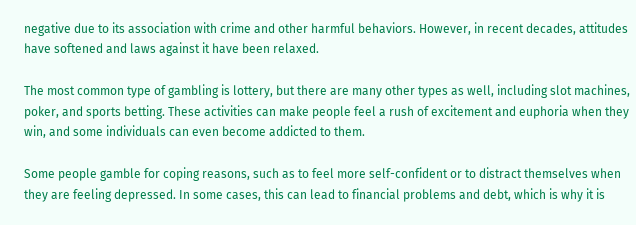negative due to its association with crime and other harmful behaviors. However, in recent decades, attitudes have softened and laws against it have been relaxed.

The most common type of gambling is lottery, but there are many other types as well, including slot machines, poker, and sports betting. These activities can make people feel a rush of excitement and euphoria when they win, and some individuals can even become addicted to them.

Some people gamble for coping reasons, such as to feel more self-confident or to distract themselves when they are feeling depressed. In some cases, this can lead to financial problems and debt, which is why it is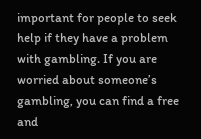important for people to seek help if they have a problem with gambling. If you are worried about someone’s gambling, you can find a free and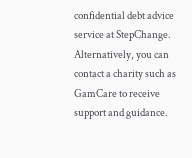confidential debt advice service at StepChange. Alternatively, you can contact a charity such as GamCare to receive support and guidance.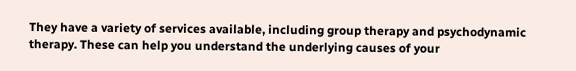They have a variety of services available, including group therapy and psychodynamic therapy. These can help you understand the underlying causes of your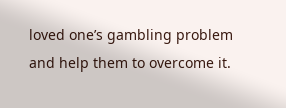loved one’s gambling problem and help them to overcome it.